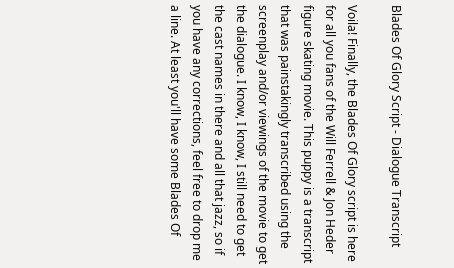Blades Of Glory Script - Dialogue Transcript

Voila! Finally, the Blades Of Glory script is here for all you fans of the Will Ferrell & Jon Heder figure skating movie. This puppy is a transcript that was painstakingly transcribed using the screenplay and/or viewings of the movie to get the dialogue. I know, I know, I still need to get the cast names in there and all that jazz, so if you have any corrections, feel free to drop me a line. At least you'll have some Blades Of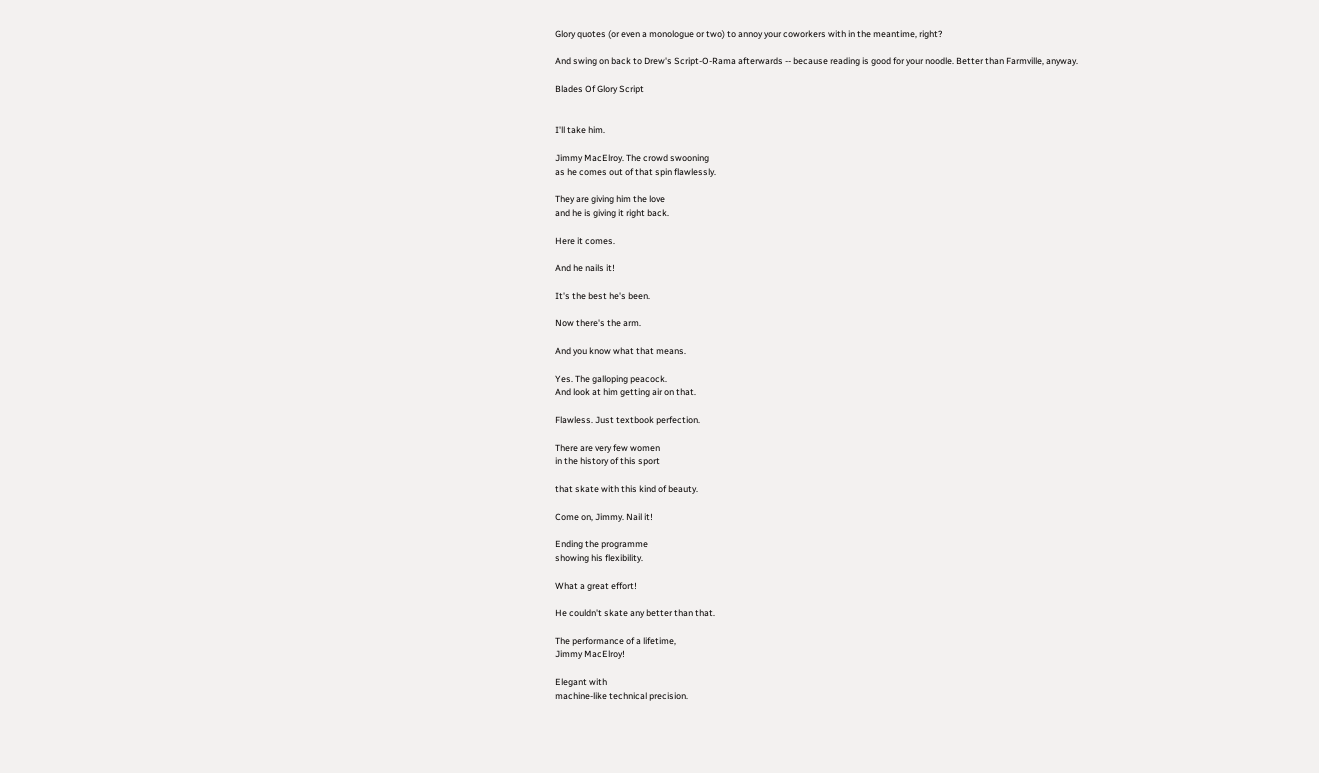Glory quotes (or even a monologue or two) to annoy your coworkers with in the meantime, right?

And swing on back to Drew's Script-O-Rama afterwards -- because reading is good for your noodle. Better than Farmville, anyway.

Blades Of Glory Script


I'll take him.

Jimmy MacElroy. The crowd swooning
as he comes out of that spin flawlessly.

They are giving him the love
and he is giving it right back.

Here it comes.

And he nails it!

It's the best he's been.

Now there's the arm.

And you know what that means.

Yes. The galloping peacock.
And look at him getting air on that.

Flawless. Just textbook perfection.

There are very few women
in the history of this sport

that skate with this kind of beauty.

Come on, Jimmy. Nail it!

Ending the programme
showing his flexibility.

What a great effort!

He couldn't skate any better than that.

The performance of a lifetime,
Jimmy MacElroy!

Elegant with
machine-like technical precision.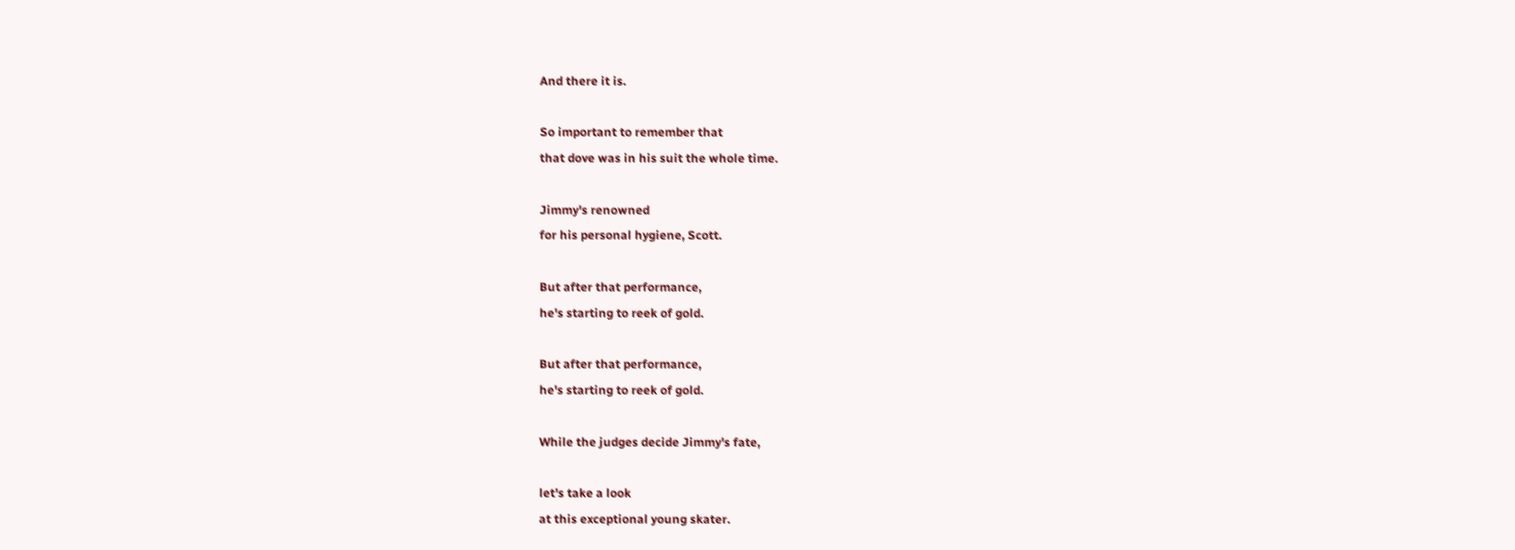And there it is.

So important to remember that
that dove was in his suit the whole time.

Jimmy's renowned
for his personal hygiene, Scott.

But after that performance,
he's starting to reek of gold.

But after that performance,
he's starting to reek of gold.

While the judges decide Jimmy's fate,

let's take a look
at this exceptional young skater.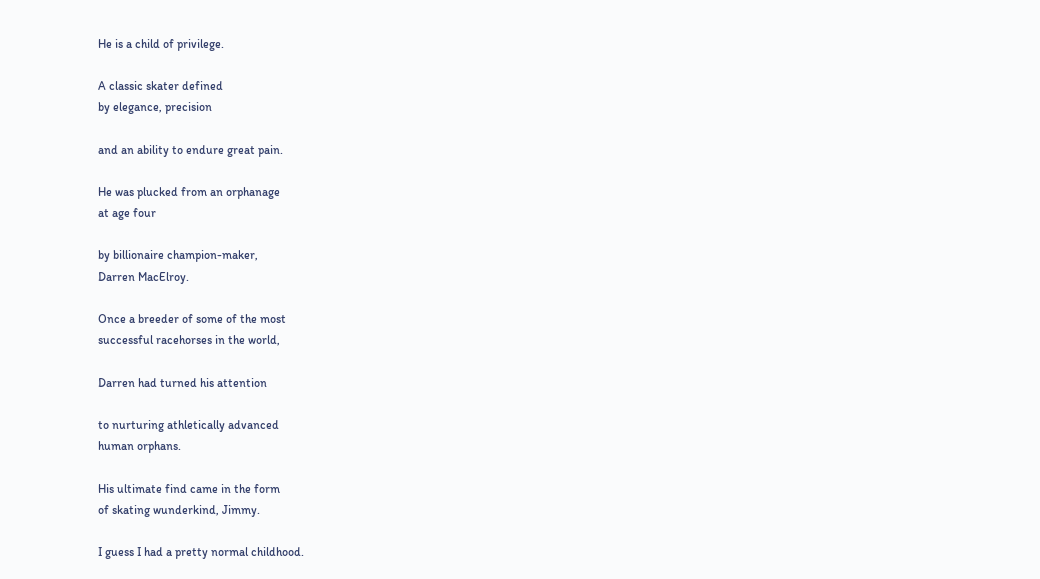He is a child of privilege.

A classic skater defined
by elegance, precision

and an ability to endure great pain.

He was plucked from an orphanage
at age four

by billionaire champion-maker,
Darren MacElroy.

Once a breeder of some of the most
successful racehorses in the world,

Darren had turned his attention

to nurturing athletically advanced
human orphans.

His ultimate find came in the form
of skating wunderkind, Jimmy.

I guess I had a pretty normal childhood.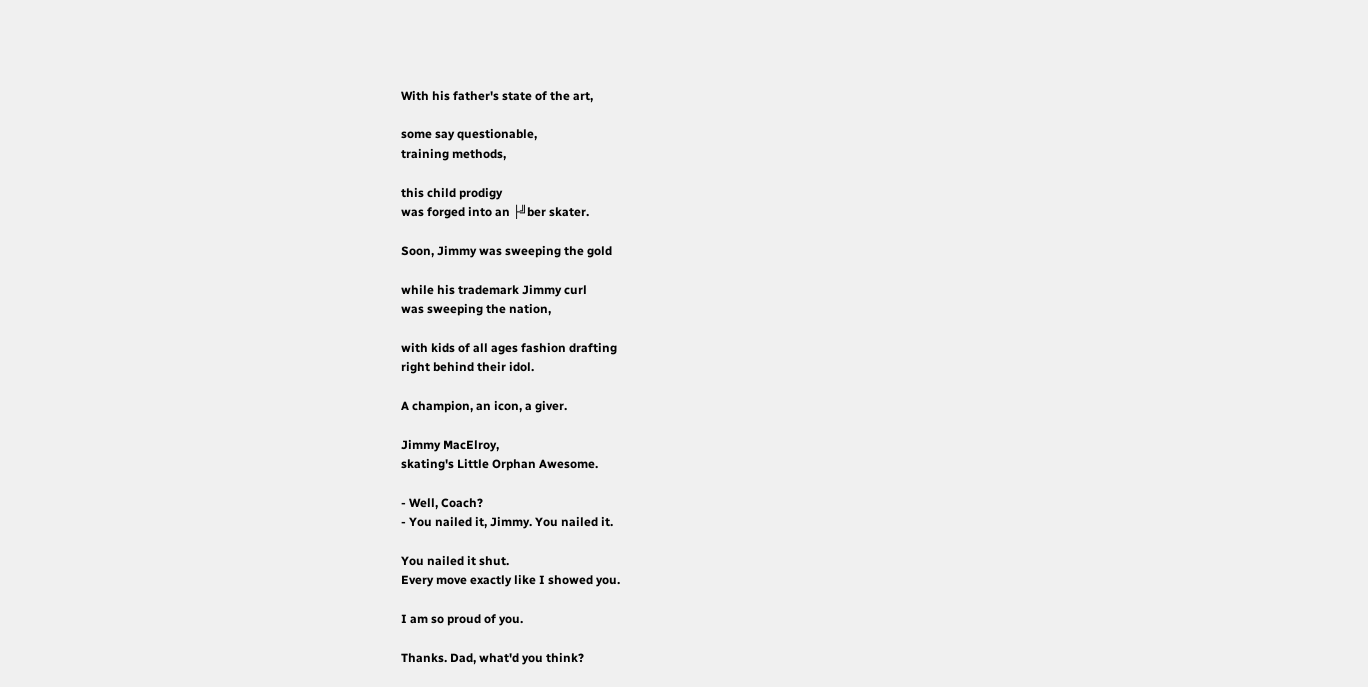With his father's state of the art,

some say questionable,
training methods,

this child prodigy
was forged into an ├╝ber skater.

Soon, Jimmy was sweeping the gold

while his trademark Jimmy curl
was sweeping the nation,

with kids of all ages fashion drafting
right behind their idol.

A champion, an icon, a giver.

Jimmy MacElroy,
skating's Little Orphan Awesome.

- Well, Coach?
- You nailed it, Jimmy. You nailed it.

You nailed it shut.
Every move exactly like I showed you.

I am so proud of you.

Thanks. Dad, what'd you think?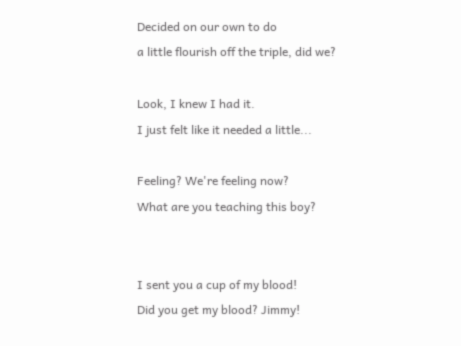Decided on our own to do
a little flourish off the triple, did we?

Look, I knew I had it.
I just felt like it needed a little...

Feeling? We're feeling now?
What are you teaching this boy?


I sent you a cup of my blood!
Did you get my blood? Jimmy!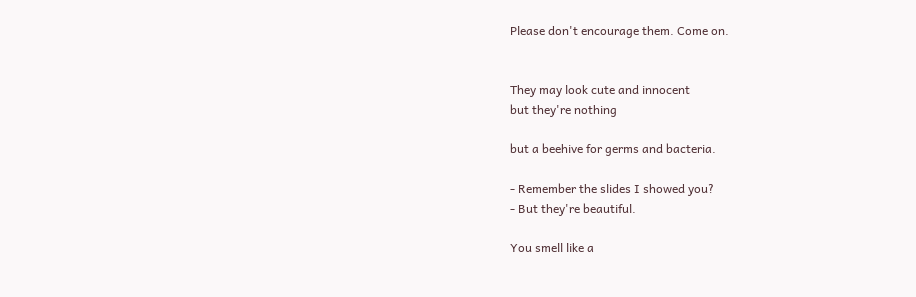Please don't encourage them. Come on.


They may look cute and innocent
but they're nothing

but a beehive for germs and bacteria.

- Remember the slides I showed you?
- But they're beautiful.

You smell like a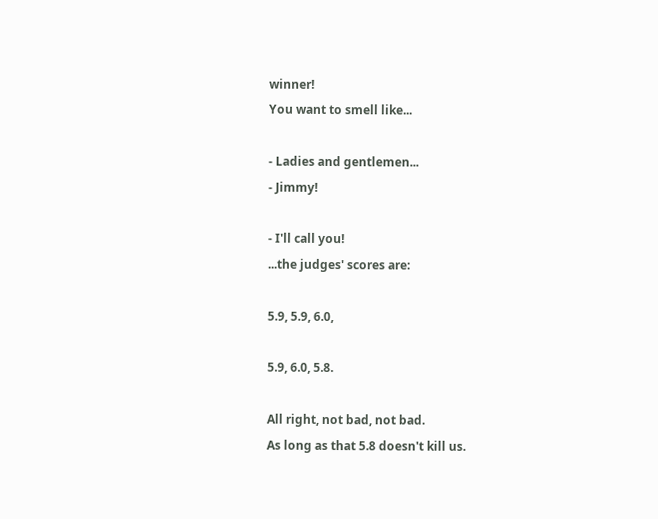winner!
You want to smell like...

- Ladies and gentlemen...
- Jimmy!

- I'll call you!
...the judges' scores are:

5.9, 5.9, 6.0,

5.9, 6.0, 5.8.

All right, not bad, not bad.
As long as that 5.8 doesn't kill us.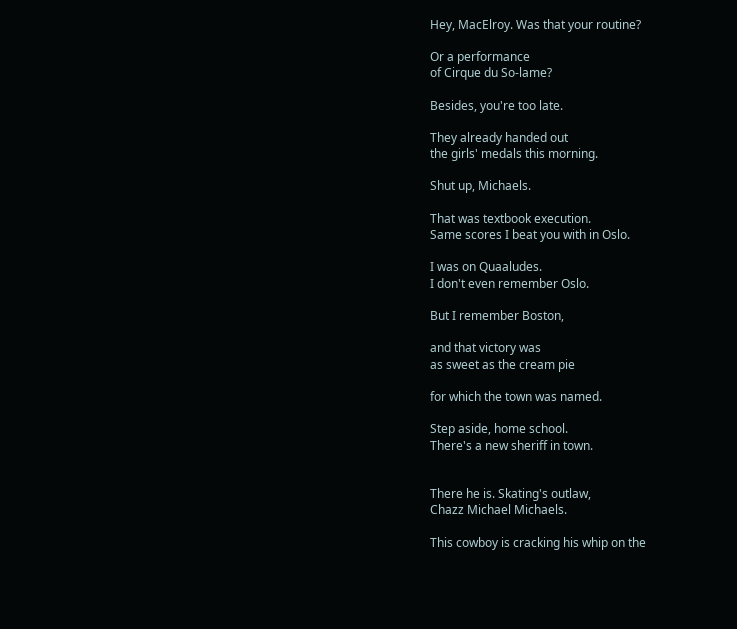Hey, MacElroy. Was that your routine?

Or a performance
of Cirque du So-lame?

Besides, you're too late.

They already handed out
the girls' medals this morning.

Shut up, Michaels.

That was textbook execution.
Same scores I beat you with in Oslo.

I was on Quaaludes.
I don't even remember Oslo.

But I remember Boston,

and that victory was
as sweet as the cream pie

for which the town was named.

Step aside, home school.
There's a new sheriff in town.


There he is. Skating's outlaw,
Chazz Michael Michaels.

This cowboy is cracking his whip on the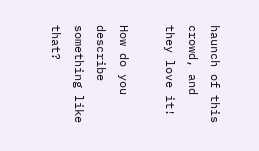haunch of this crowd, and they love it!

How do you describe
something like that?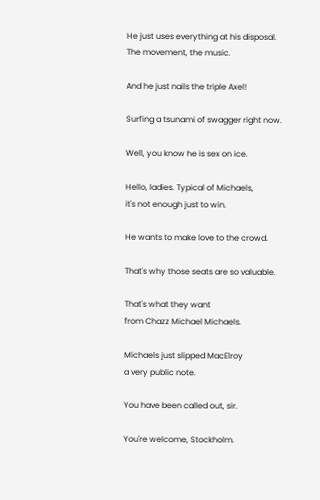He just uses everything at his disposal.
The movement, the music.

And he just nails the triple Axel!

Surfing a tsunami of swagger right now.

Well, you know he is sex on ice.

Hello, ladies. Typical of Michaels,
it's not enough just to win.

He wants to make love to the crowd.

That's why those seats are so valuable.

That's what they want
from Chazz Michael Michaels.

Michaels just slipped MacElroy
a very public note.

You have been called out, sir.

You're welcome, Stockholm.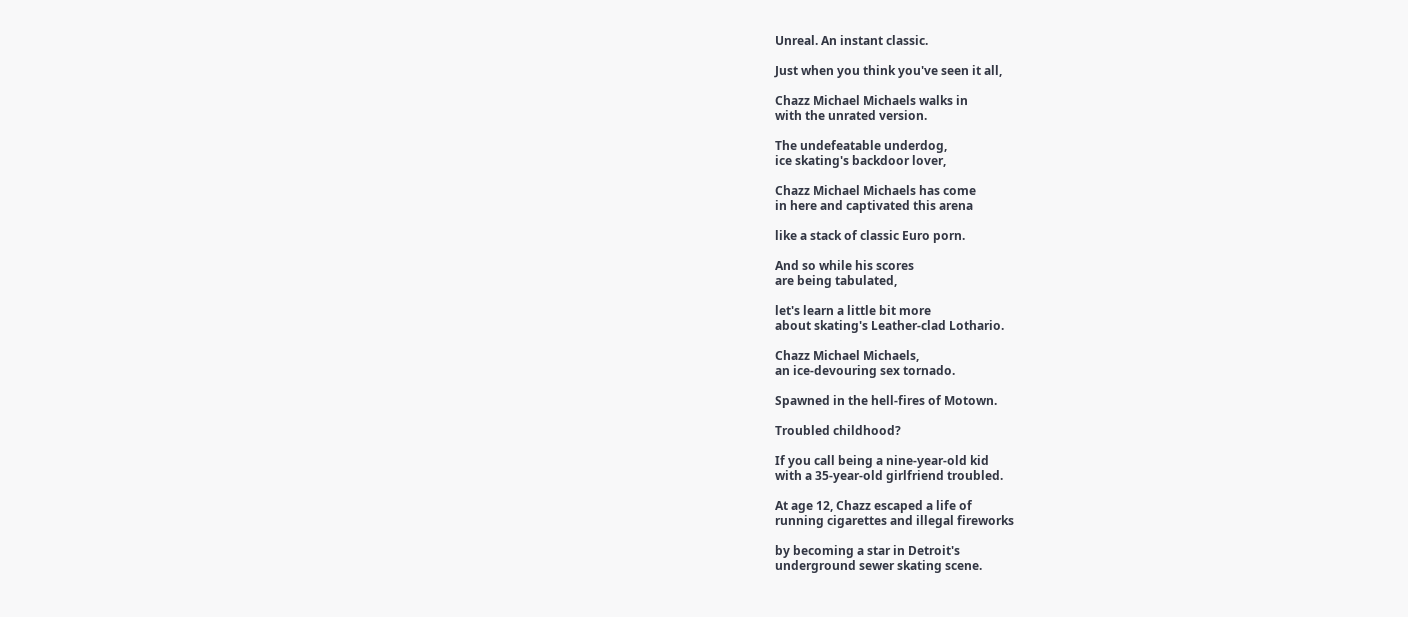Unreal. An instant classic.

Just when you think you've seen it all,

Chazz Michael Michaels walks in
with the unrated version.

The undefeatable underdog,
ice skating's backdoor lover,

Chazz Michael Michaels has come
in here and captivated this arena

like a stack of classic Euro porn.

And so while his scores
are being tabulated,

let's learn a little bit more
about skating's Leather-clad Lothario.

Chazz Michael Michaels,
an ice-devouring sex tornado.

Spawned in the hell-fires of Motown.

Troubled childhood?

If you call being a nine-year-old kid
with a 35-year-old girlfriend troubled.

At age 12, Chazz escaped a life of
running cigarettes and illegal fireworks

by becoming a star in Detroit's
underground sewer skating scene.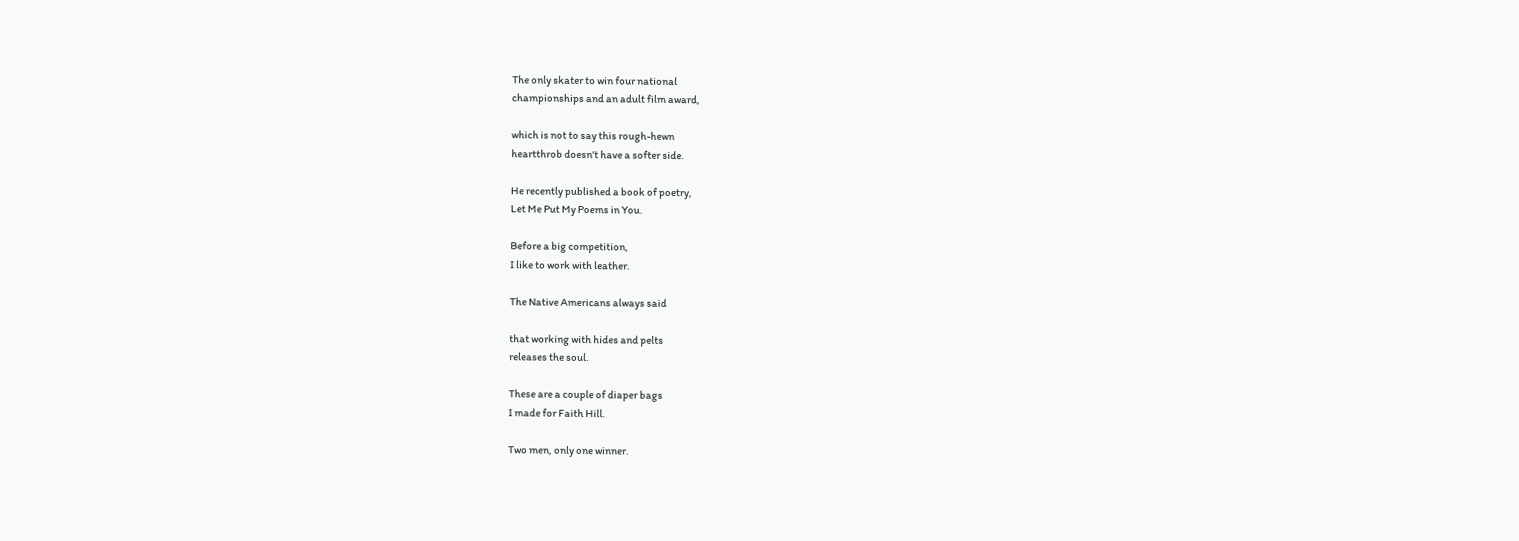The only skater to win four national
championships and an adult film award,

which is not to say this rough-hewn
heartthrob doesn't have a softer side.

He recently published a book of poetry,
Let Me Put My Poems in You.

Before a big competition,
I like to work with leather.

The Native Americans always said

that working with hides and pelts
releases the soul.

These are a couple of diaper bags
I made for Faith Hill.

Two men, only one winner.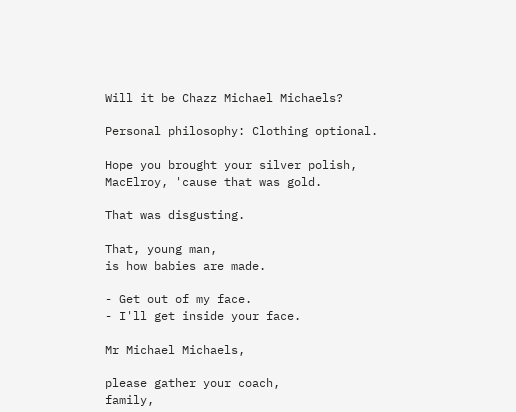Will it be Chazz Michael Michaels?

Personal philosophy: Clothing optional.

Hope you brought your silver polish,
MacElroy, 'cause that was gold.

That was disgusting.

That, young man,
is how babies are made.

- Get out of my face.
- I'll get inside your face.

Mr Michael Michaels,

please gather your coach,
family,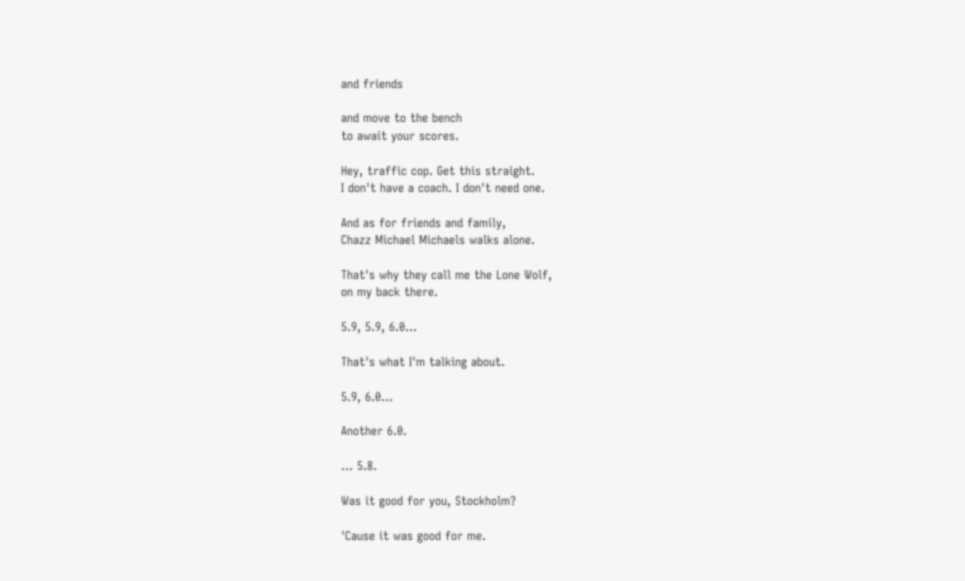and friends

and move to the bench
to await your scores.

Hey, traffic cop. Get this straight.
I don't have a coach. I don't need one.

And as for friends and family,
Chazz Michael Michaels walks alone.

That's why they call me the Lone Wolf,
on my back there.

5.9, 5.9, 6.0...

That's what I'm talking about.

5.9, 6.0...

Another 6.0.

... 5.8.

Was it good for you, Stockholm?

'Cause it was good for me.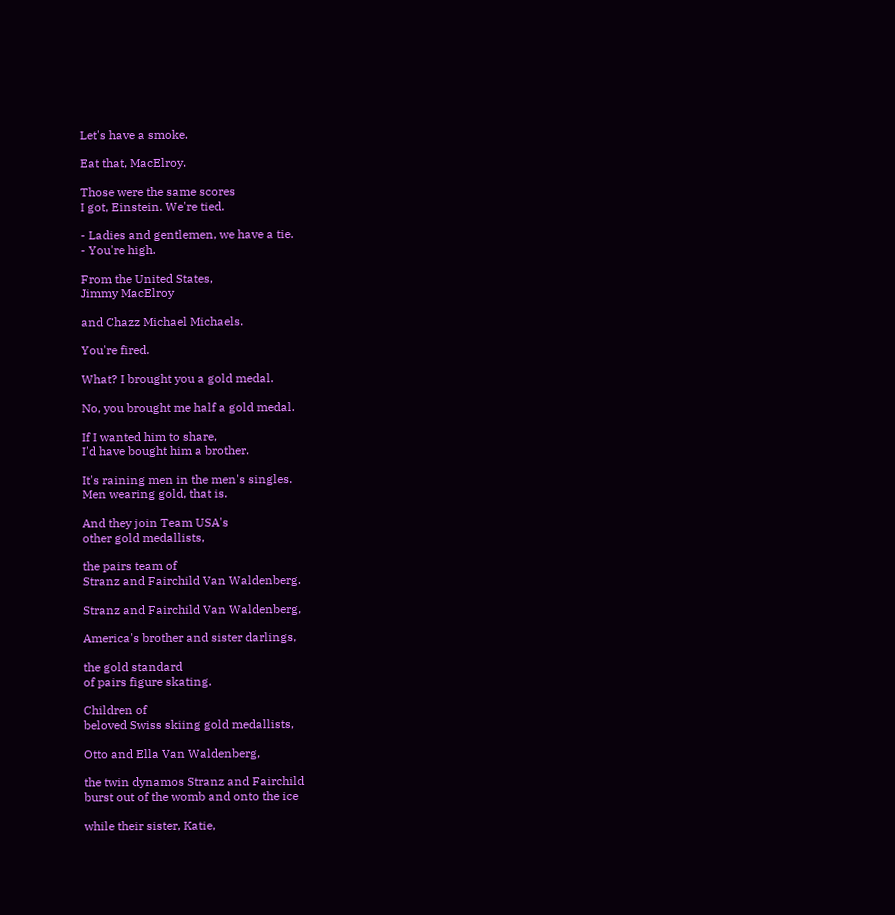Let's have a smoke.

Eat that, MacElroy.

Those were the same scores
I got, Einstein. We're tied.

- Ladies and gentlemen, we have a tie.
- You're high.

From the United States,
Jimmy MacElroy

and Chazz Michael Michaels.

You're fired.

What? I brought you a gold medal.

No, you brought me half a gold medal.

If I wanted him to share,
I'd have bought him a brother.

It's raining men in the men's singles.
Men wearing gold, that is.

And they join Team USA's
other gold medallists,

the pairs team of
Stranz and Fairchild Van Waldenberg.

Stranz and Fairchild Van Waldenberg,

America's brother and sister darlings,

the gold standard
of pairs figure skating.

Children of
beloved Swiss skiing gold medallists,

Otto and Ella Van Waldenberg,

the twin dynamos Stranz and Fairchild
burst out of the womb and onto the ice

while their sister, Katie,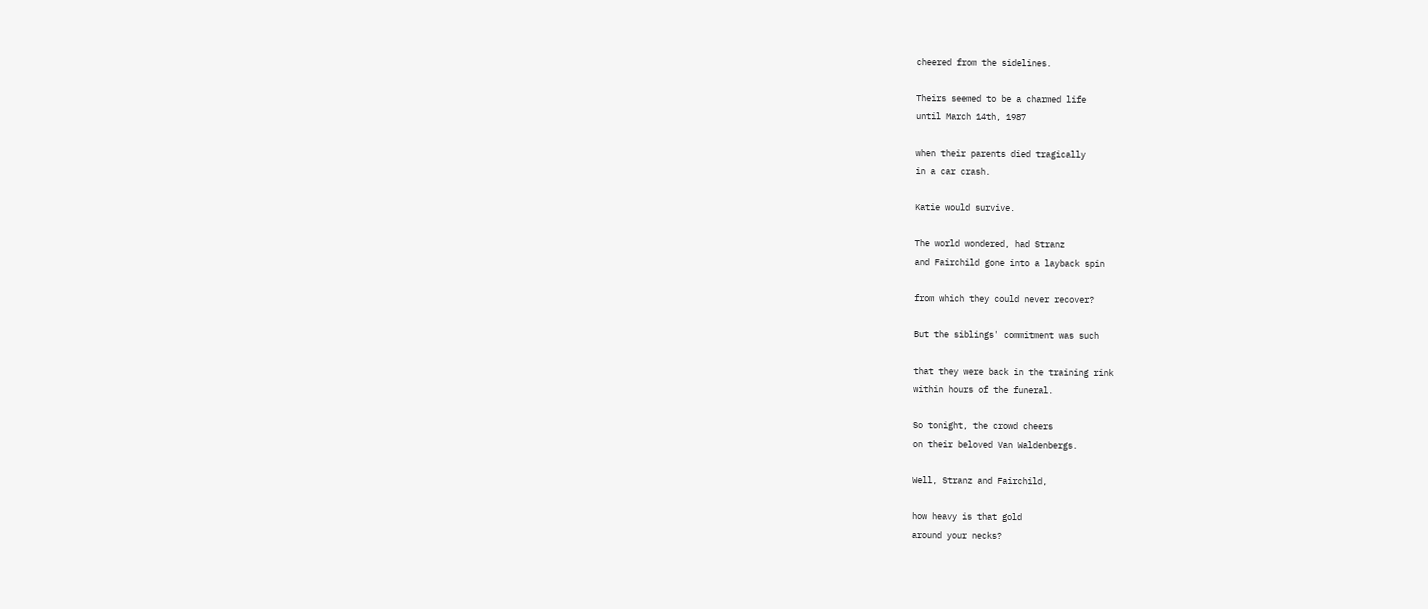cheered from the sidelines.

Theirs seemed to be a charmed life
until March 14th, 1987

when their parents died tragically
in a car crash.

Katie would survive.

The world wondered, had Stranz
and Fairchild gone into a layback spin

from which they could never recover?

But the siblings' commitment was such

that they were back in the training rink
within hours of the funeral.

So tonight, the crowd cheers
on their beloved Van Waldenbergs.

Well, Stranz and Fairchild,

how heavy is that gold
around your necks?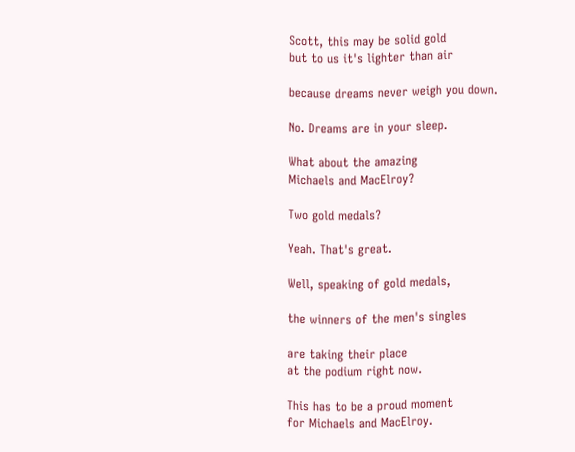Scott, this may be solid gold
but to us it's lighter than air

because dreams never weigh you down.

No. Dreams are in your sleep.

What about the amazing
Michaels and MacElroy?

Two gold medals?

Yeah. That's great.

Well, speaking of gold medals,

the winners of the men's singles

are taking their place
at the podium right now.

This has to be a proud moment
for Michaels and MacElroy.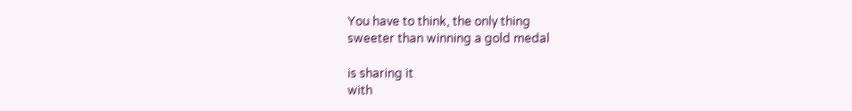You have to think, the only thing
sweeter than winning a gold medal

is sharing it
with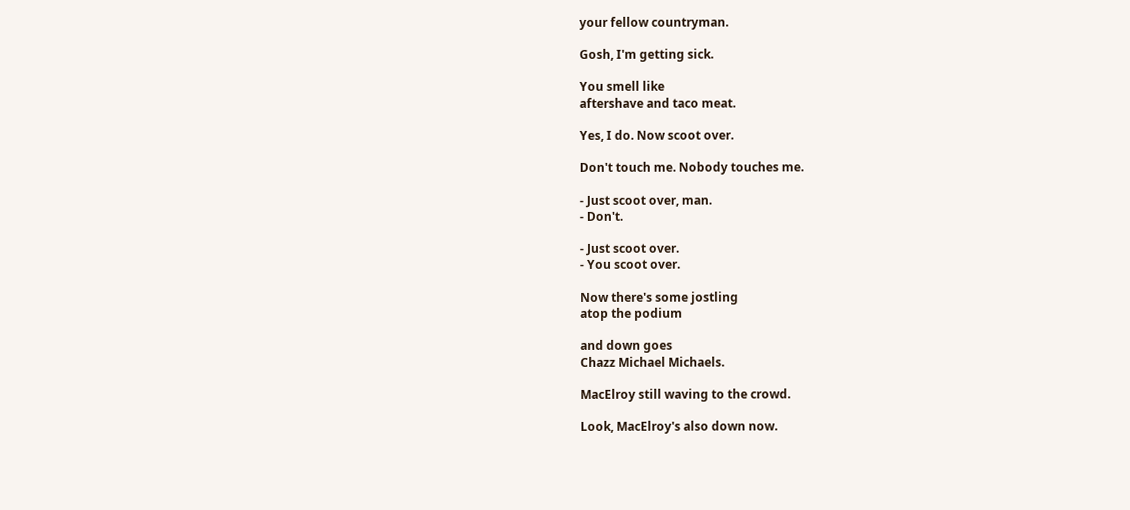your fellow countryman.

Gosh, I'm getting sick.

You smell like
aftershave and taco meat.

Yes, I do. Now scoot over.

Don't touch me. Nobody touches me.

- Just scoot over, man.
- Don't.

- Just scoot over.
- You scoot over.

Now there's some jostling
atop the podium

and down goes
Chazz Michael Michaels.

MacElroy still waving to the crowd.

Look, MacElroy's also down now.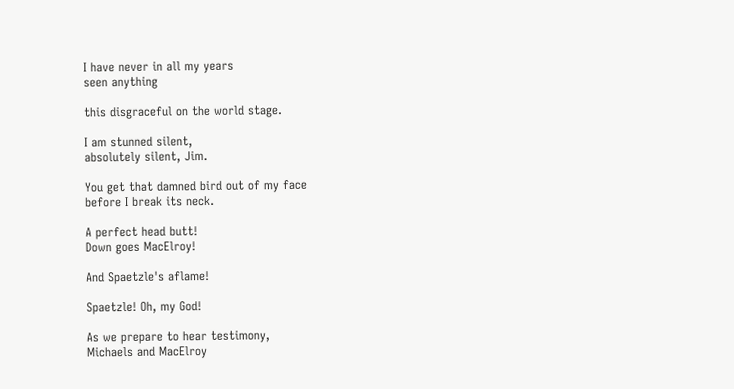I have never in all my years
seen anything

this disgraceful on the world stage.

I am stunned silent,
absolutely silent, Jim.

You get that damned bird out of my face
before I break its neck.

A perfect head butt!
Down goes MacElroy!

And Spaetzle's aflame!

Spaetzle! Oh, my God!

As we prepare to hear testimony,
Michaels and MacElroy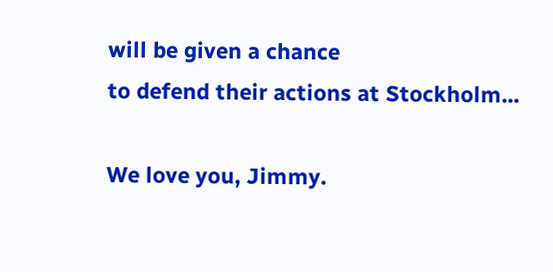will be given a chance
to defend their actions at Stockholm...

We love you, Jimmy.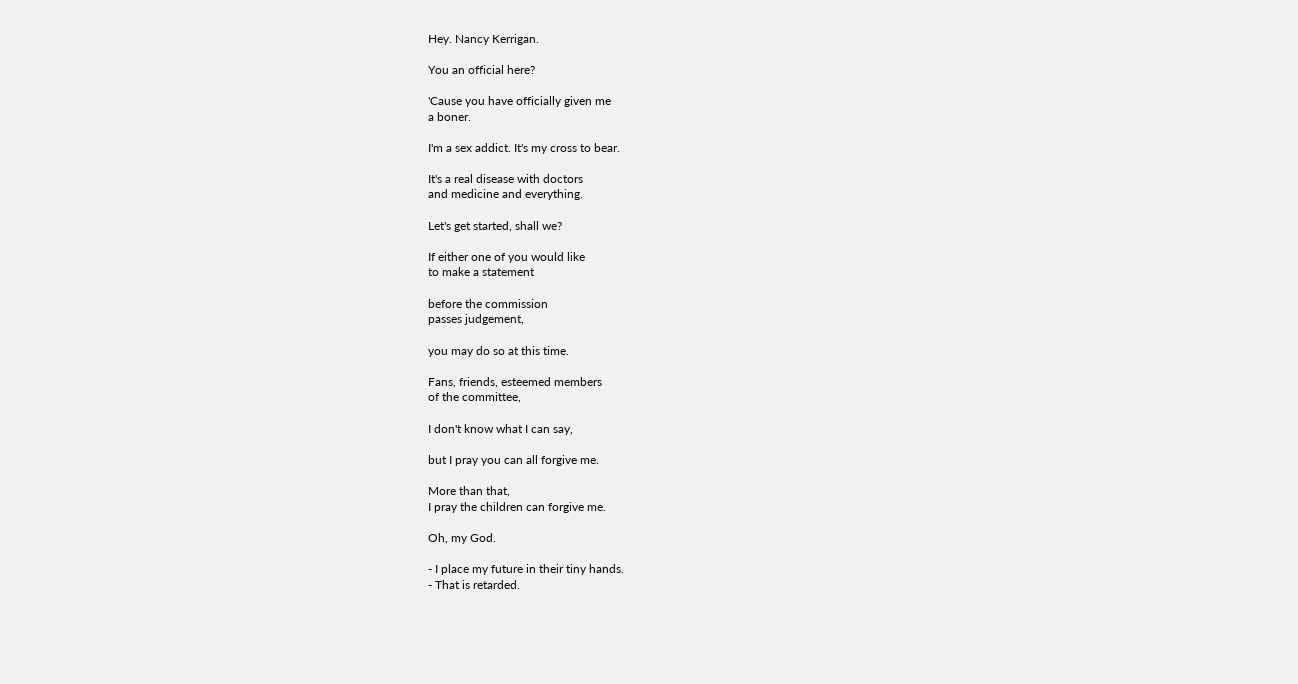Hey. Nancy Kerrigan.

You an official here?

'Cause you have officially given me
a boner.

I'm a sex addict. It's my cross to bear.

It's a real disease with doctors
and medicine and everything.

Let's get started, shall we?

If either one of you would like
to make a statement

before the commission
passes judgement,

you may do so at this time.

Fans, friends, esteemed members
of the committee,

I don't know what I can say,

but I pray you can all forgive me.

More than that,
I pray the children can forgive me.

Oh, my God.

- I place my future in their tiny hands.
- That is retarded.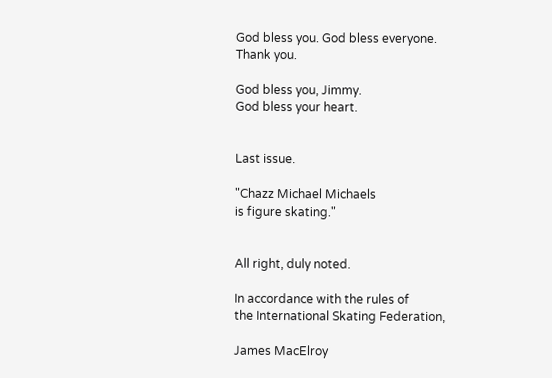God bless you. God bless everyone.
Thank you.

God bless you, Jimmy.
God bless your heart.


Last issue.

"Chazz Michael Michaels
is figure skating."


All right, duly noted.

In accordance with the rules of
the International Skating Federation,

James MacElroy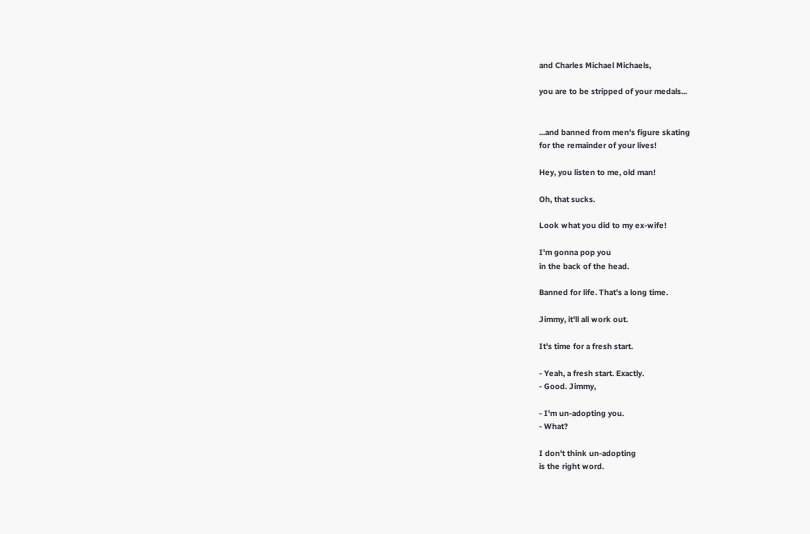and Charles Michael Michaels,

you are to be stripped of your medals...


...and banned from men's figure skating
for the remainder of your lives!

Hey, you listen to me, old man!

Oh, that sucks.

Look what you did to my ex-wife!

I'm gonna pop you
in the back of the head.

Banned for life. That's a long time.

Jimmy, it'll all work out.

It's time for a fresh start.

- Yeah, a fresh start. Exactly.
- Good. Jimmy,

- I'm un-adopting you.
- What?

I don't think un-adopting
is the right word.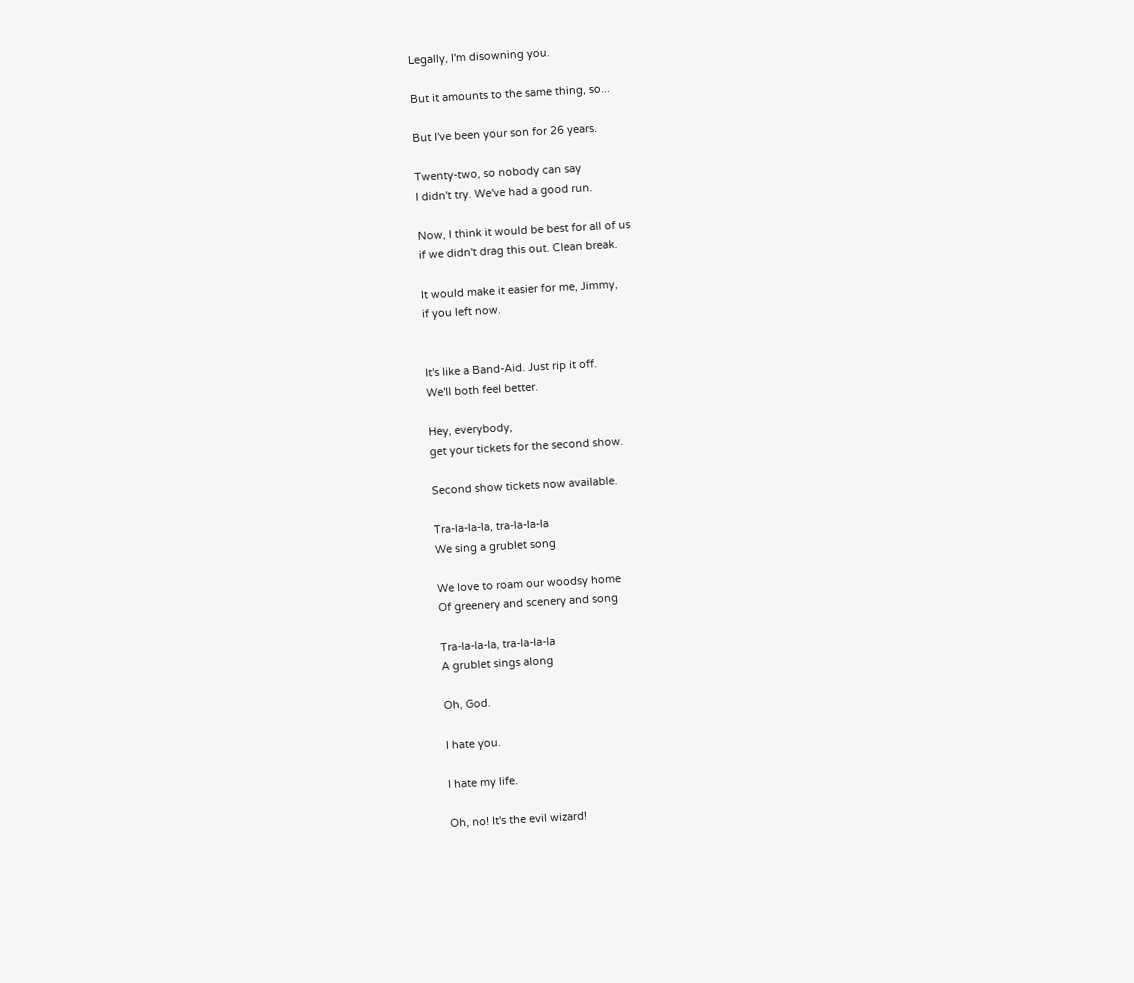Legally, I'm disowning you.

But it amounts to the same thing, so...

But I've been your son for 26 years.

Twenty-two, so nobody can say
I didn't try. We've had a good run.

Now, I think it would be best for all of us
if we didn't drag this out. Clean break.

It would make it easier for me, Jimmy,
if you left now.


It's like a Band-Aid. Just rip it off.
We'll both feel better.

Hey, everybody,
get your tickets for the second show.

Second show tickets now available.

Tra-la-la-la, tra-la-la-la
We sing a grublet song

We love to roam our woodsy home
Of greenery and scenery and song

Tra-la-la-la, tra-la-la-la
A grublet sings along

Oh, God.

I hate you.

I hate my life.

Oh, no! It's the evil wizard!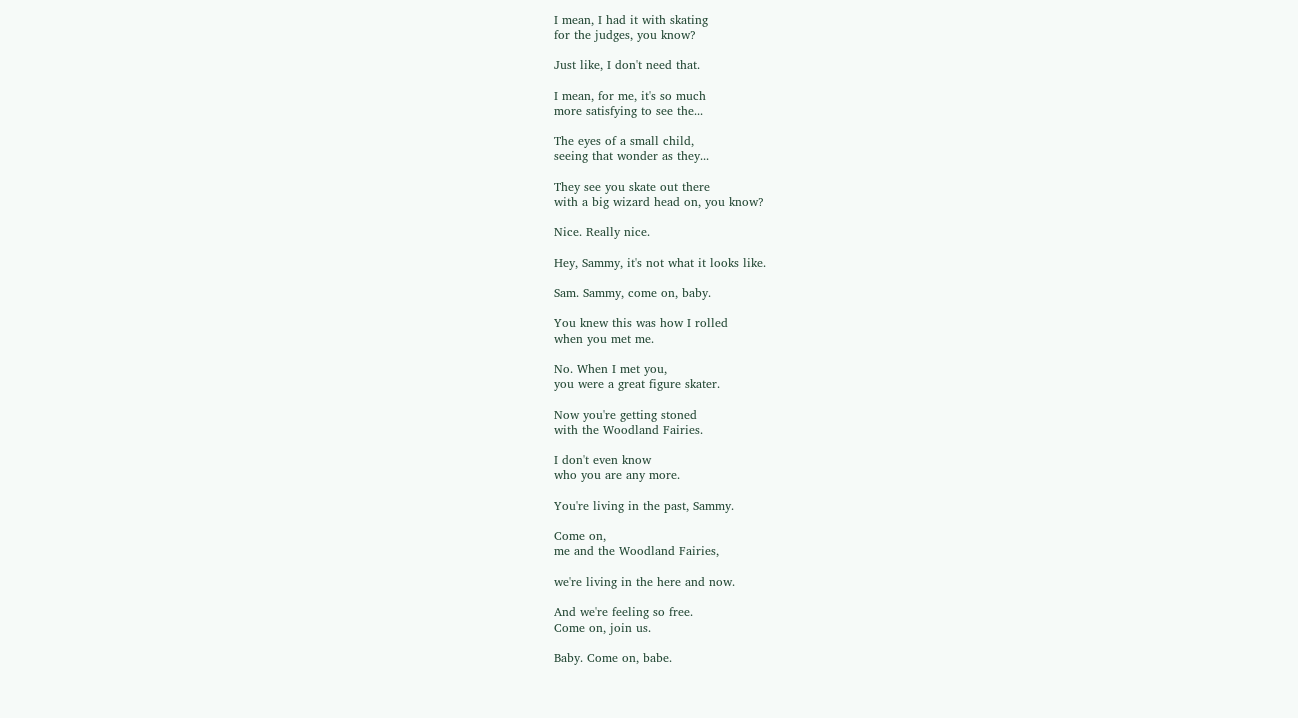I mean, I had it with skating
for the judges, you know?

Just like, I don't need that.

I mean, for me, it's so much
more satisfying to see the...

The eyes of a small child,
seeing that wonder as they...

They see you skate out there
with a big wizard head on, you know?

Nice. Really nice.

Hey, Sammy, it's not what it looks like.

Sam. Sammy, come on, baby.

You knew this was how I rolled
when you met me.

No. When I met you,
you were a great figure skater.

Now you're getting stoned
with the Woodland Fairies.

I don't even know
who you are any more.

You're living in the past, Sammy.

Come on,
me and the Woodland Fairies,

we're living in the here and now.

And we're feeling so free.
Come on, join us.

Baby. Come on, babe.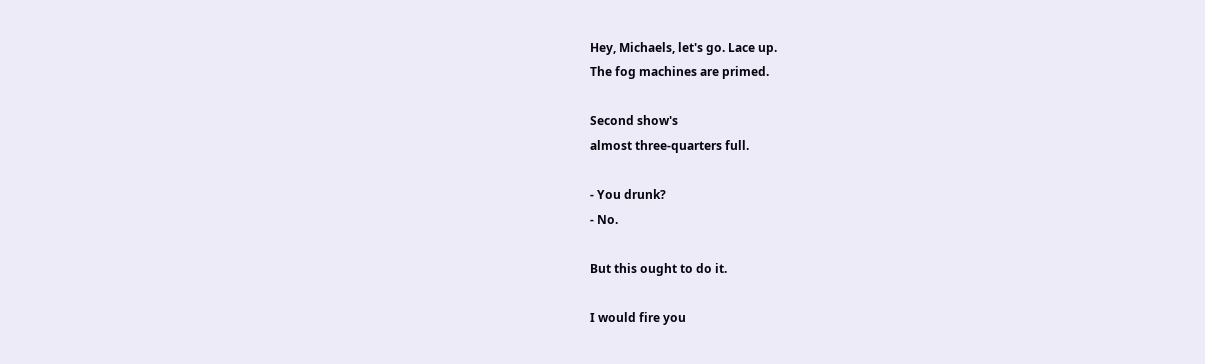Hey, Michaels, let's go. Lace up.
The fog machines are primed.

Second show's
almost three-quarters full.

- You drunk?
- No.

But this ought to do it.

I would fire you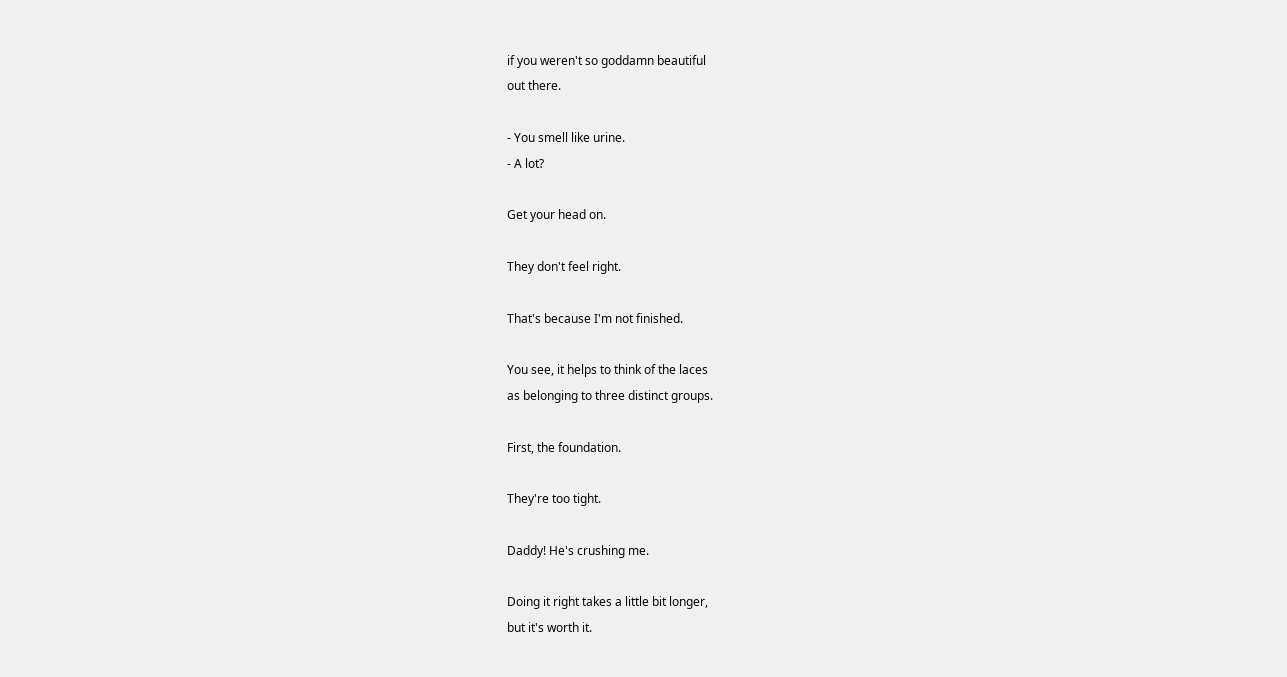if you weren't so goddamn beautiful
out there.

- You smell like urine.
- A lot?

Get your head on.

They don't feel right.

That's because I'm not finished.

You see, it helps to think of the laces
as belonging to three distinct groups.

First, the foundation.

They're too tight.

Daddy! He's crushing me.

Doing it right takes a little bit longer,
but it's worth it.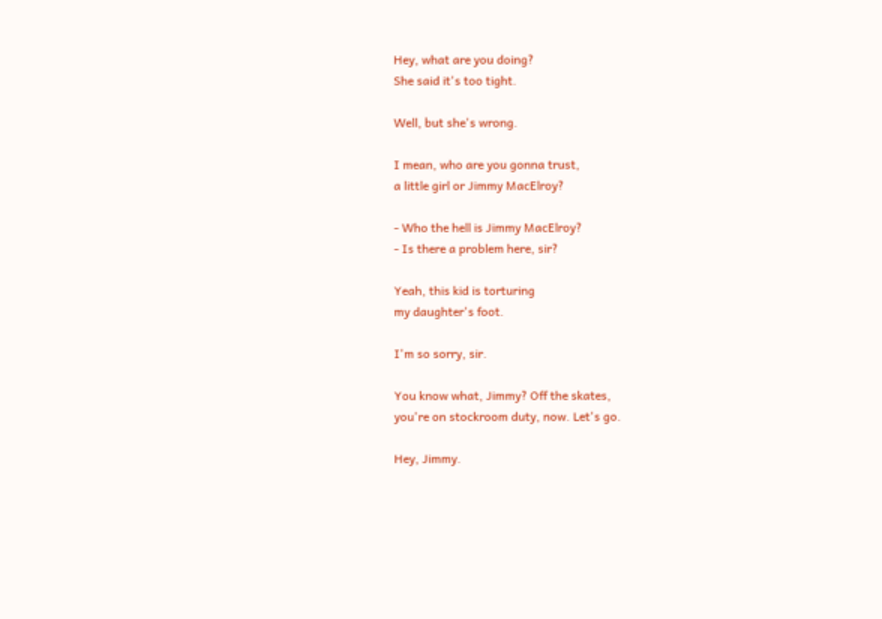Hey, what are you doing?
She said it's too tight.

Well, but she's wrong.

I mean, who are you gonna trust,
a little girl or Jimmy MacElroy?

- Who the hell is Jimmy MacElroy?
- Is there a problem here, sir?

Yeah, this kid is torturing
my daughter's foot.

I'm so sorry, sir.

You know what, Jimmy? Off the skates,
you're on stockroom duty, now. Let's go.

Hey, Jimmy.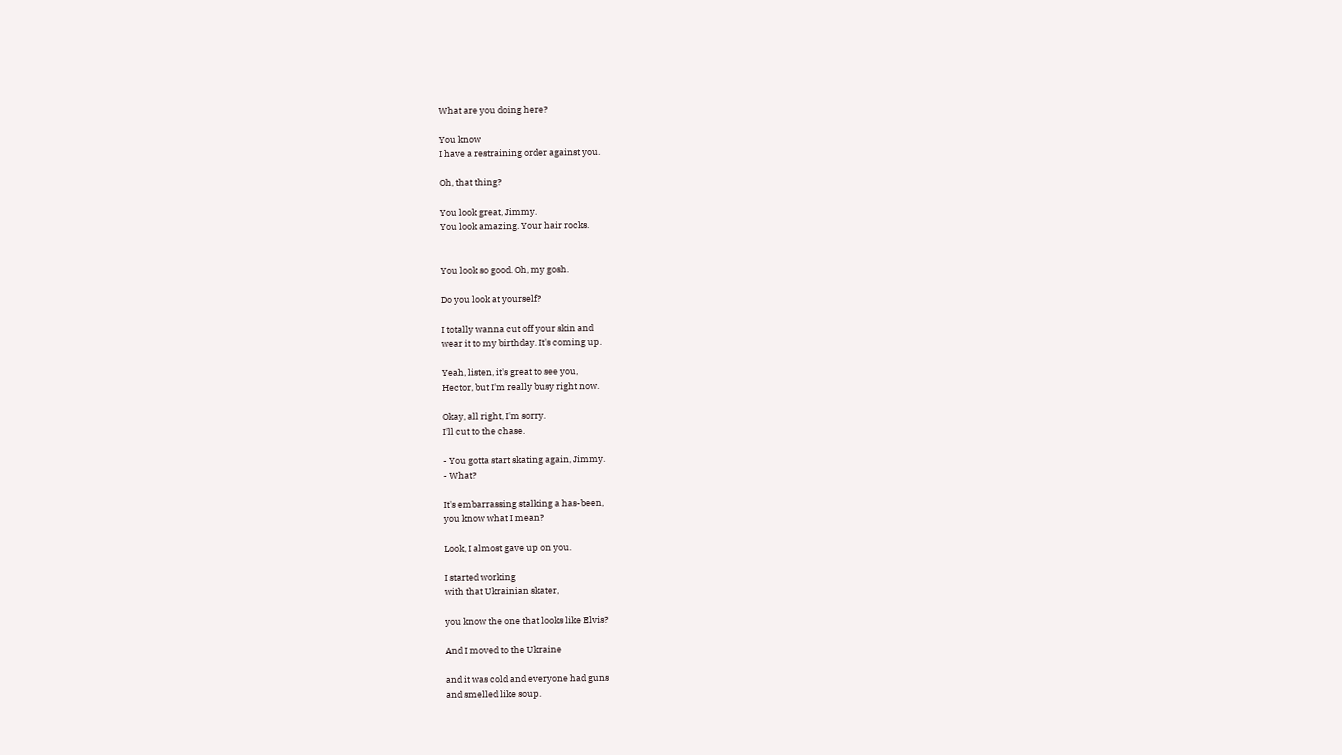What are you doing here?

You know
I have a restraining order against you.

Oh, that thing?

You look great, Jimmy.
You look amazing. Your hair rocks.


You look so good. Oh, my gosh.

Do you look at yourself?

I totally wanna cut off your skin and
wear it to my birthday. It's coming up.

Yeah, listen, it's great to see you,
Hector, but I'm really busy right now.

Okay, all right, I'm sorry.
I'll cut to the chase.

- You gotta start skating again, Jimmy.
- What?

It's embarrassing stalking a has-been,
you know what I mean?

Look, I almost gave up on you.

I started working
with that Ukrainian skater,

you know the one that looks like Elvis?

And I moved to the Ukraine

and it was cold and everyone had guns
and smelled like soup.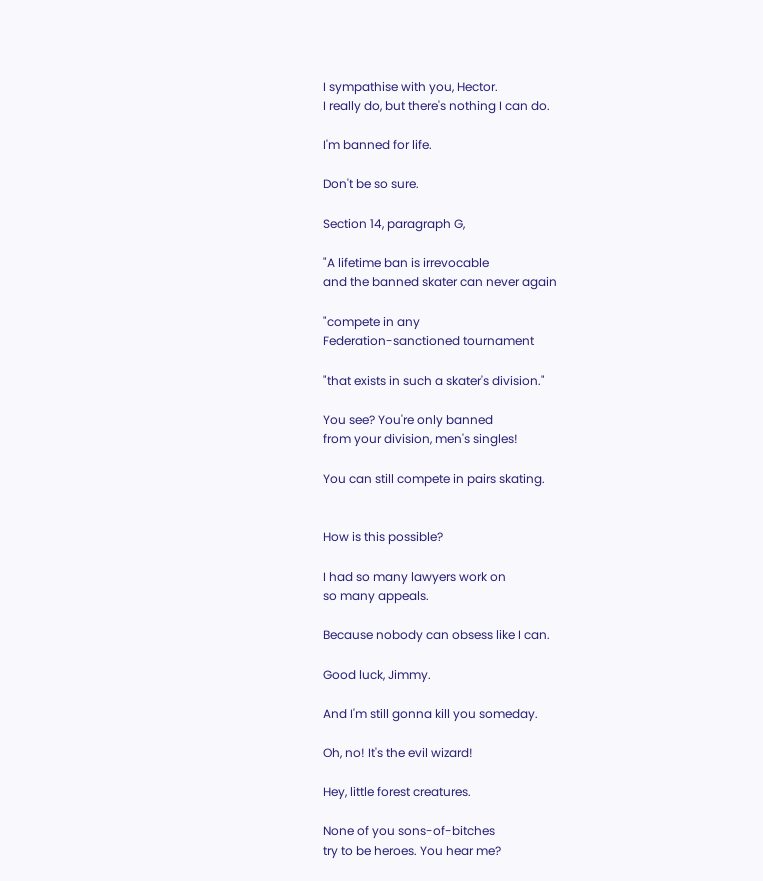I sympathise with you, Hector.
I really do, but there's nothing I can do.

I'm banned for life.

Don't be so sure.

Section 14, paragraph G,

"A lifetime ban is irrevocable
and the banned skater can never again

"compete in any
Federation-sanctioned tournament

"that exists in such a skater's division."

You see? You're only banned
from your division, men's singles!

You can still compete in pairs skating.


How is this possible?

I had so many lawyers work on
so many appeals.

Because nobody can obsess like I can.

Good luck, Jimmy.

And I'm still gonna kill you someday.

Oh, no! It's the evil wizard!

Hey, little forest creatures.

None of you sons-of-bitches
try to be heroes. You hear me?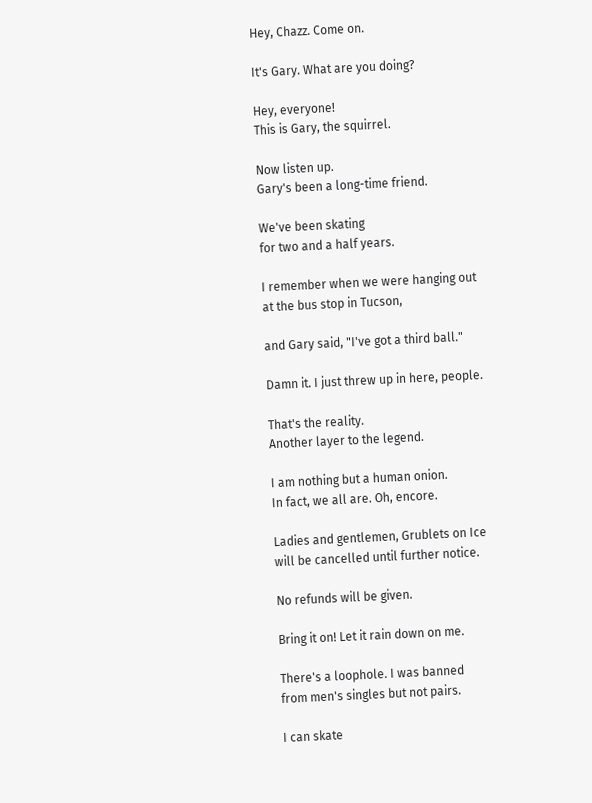Hey, Chazz. Come on.

It's Gary. What are you doing?

Hey, everyone!
This is Gary, the squirrel.

Now listen up.
Gary's been a long-time friend.

We've been skating
for two and a half years.

I remember when we were hanging out
at the bus stop in Tucson,

and Gary said, "I've got a third ball."

Damn it. I just threw up in here, people.

That's the reality.
Another layer to the legend.

I am nothing but a human onion.
In fact, we all are. Oh, encore.

Ladies and gentlemen, Grublets on Ice
will be cancelled until further notice.

No refunds will be given.

Bring it on! Let it rain down on me.

There's a loophole. I was banned
from men's singles but not pairs.

I can skate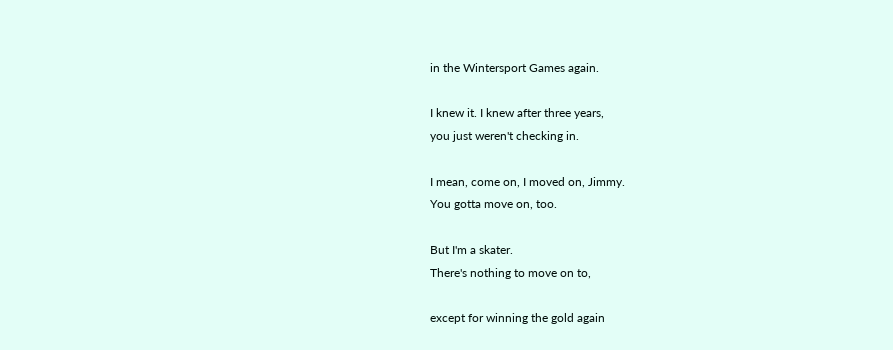in the Wintersport Games again.

I knew it. I knew after three years,
you just weren't checking in.

I mean, come on, I moved on, Jimmy.
You gotta move on, too.

But I'm a skater.
There's nothing to move on to,

except for winning the gold again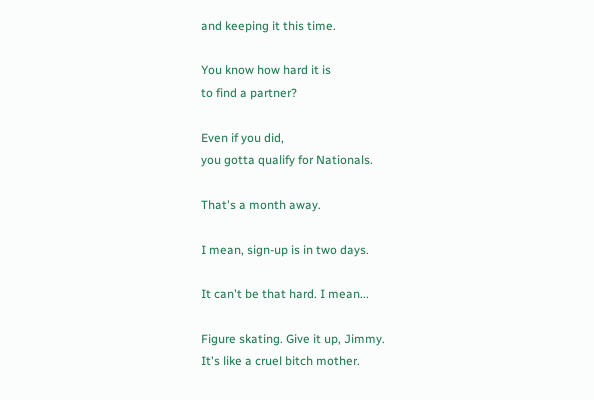and keeping it this time.

You know how hard it is
to find a partner?

Even if you did,
you gotta qualify for Nationals.

That's a month away.

I mean, sign-up is in two days.

It can't be that hard. I mean...

Figure skating. Give it up, Jimmy.
It's like a cruel bitch mother.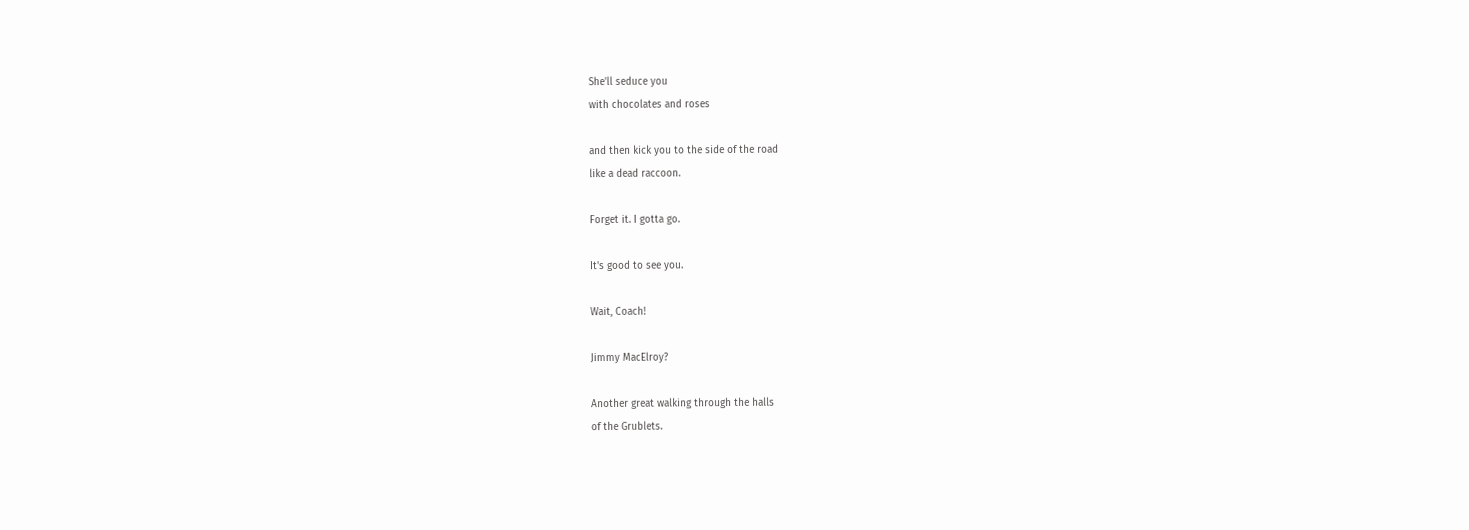She'll seduce you
with chocolates and roses

and then kick you to the side of the road
like a dead raccoon.

Forget it. I gotta go.

It's good to see you.

Wait, Coach!

Jimmy MacElroy?

Another great walking through the halls
of the Grublets.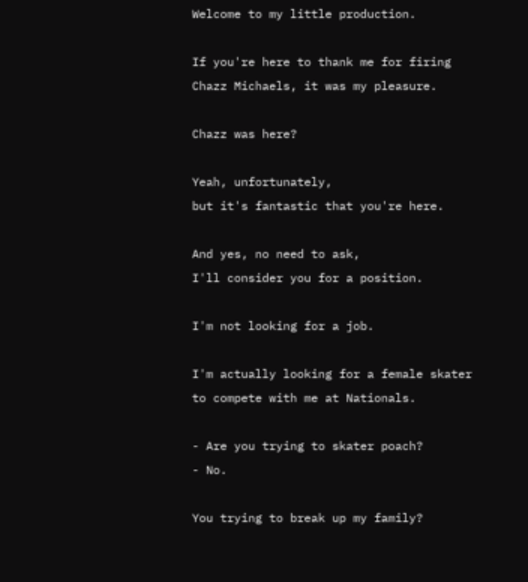Welcome to my little production.

If you're here to thank me for firing
Chazz Michaels, it was my pleasure.

Chazz was here?

Yeah, unfortunately,
but it's fantastic that you're here.

And yes, no need to ask,
I'll consider you for a position.

I'm not looking for a job.

I'm actually looking for a female skater
to compete with me at Nationals.

- Are you trying to skater poach?
- No.

You trying to break up my family?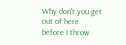Why don't you get out of here
before I throw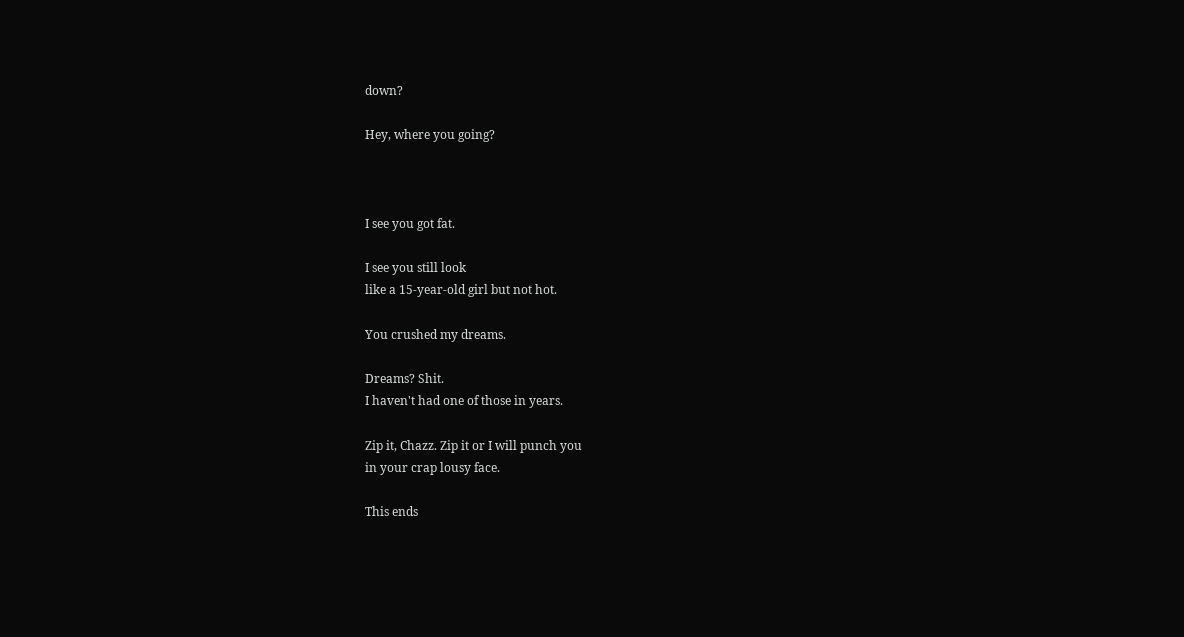down?

Hey, where you going?



I see you got fat.

I see you still look
like a 15-year-old girl but not hot.

You crushed my dreams.

Dreams? Shit.
I haven't had one of those in years.

Zip it, Chazz. Zip it or I will punch you
in your crap lousy face.

This ends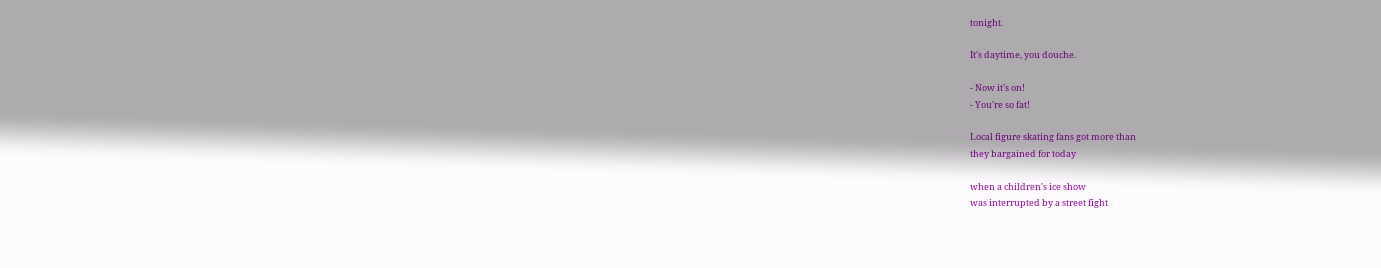tonight.

It's daytime, you douche.

- Now it's on!
- You're so fat!

Local figure skating fans got more than
they bargained for today

when a children's ice show
was interrupted by a street fight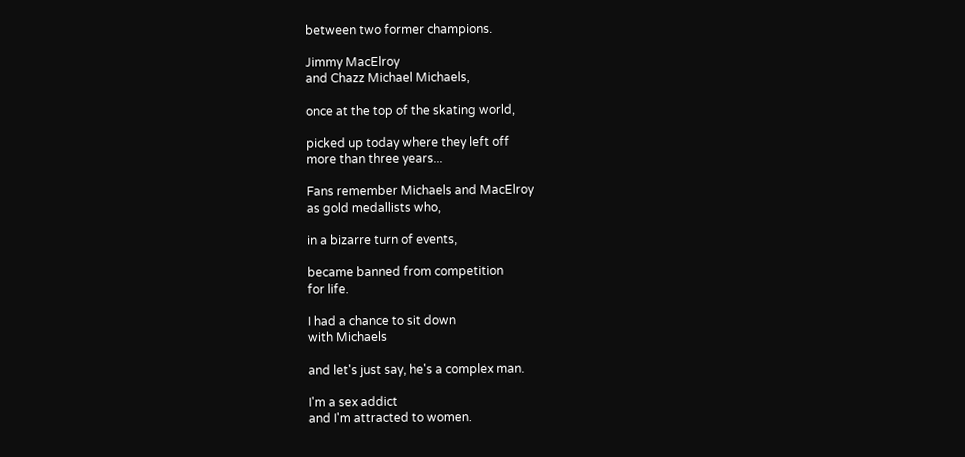between two former champions.

Jimmy MacElroy
and Chazz Michael Michaels,

once at the top of the skating world,

picked up today where they left off
more than three years...

Fans remember Michaels and MacElroy
as gold medallists who,

in a bizarre turn of events,

became banned from competition
for life.

I had a chance to sit down
with Michaels

and let's just say, he's a complex man.

I'm a sex addict
and I'm attracted to women.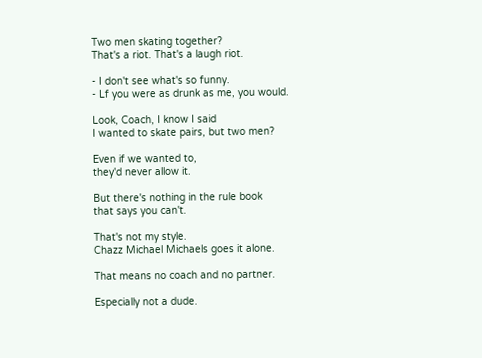Two men skating together?
That's a riot. That's a laugh riot.

- I don't see what's so funny.
- Lf you were as drunk as me, you would.

Look, Coach, I know I said
I wanted to skate pairs, but two men?

Even if we wanted to,
they'd never allow it.

But there's nothing in the rule book
that says you can't.

That's not my style.
Chazz Michael Michaels goes it alone.

That means no coach and no partner.

Especially not a dude.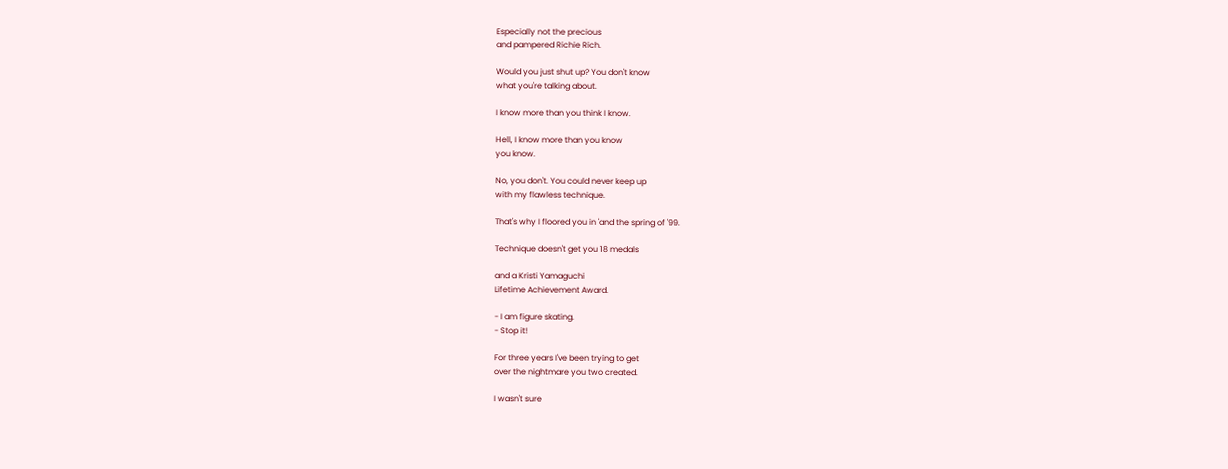Especially not the precious
and pampered Richie Rich.

Would you just shut up? You don't know
what you're talking about.

I know more than you think I know.

Hell, I know more than you know
you know.

No, you don't. You could never keep up
with my flawless technique.

That's why I floored you in 'and the spring of '99.

Technique doesn't get you 18 medals

and a Kristi Yamaguchi
Lifetime Achievement Award.

- I am figure skating.
- Stop it!

For three years I've been trying to get
over the nightmare you two created.

I wasn't sure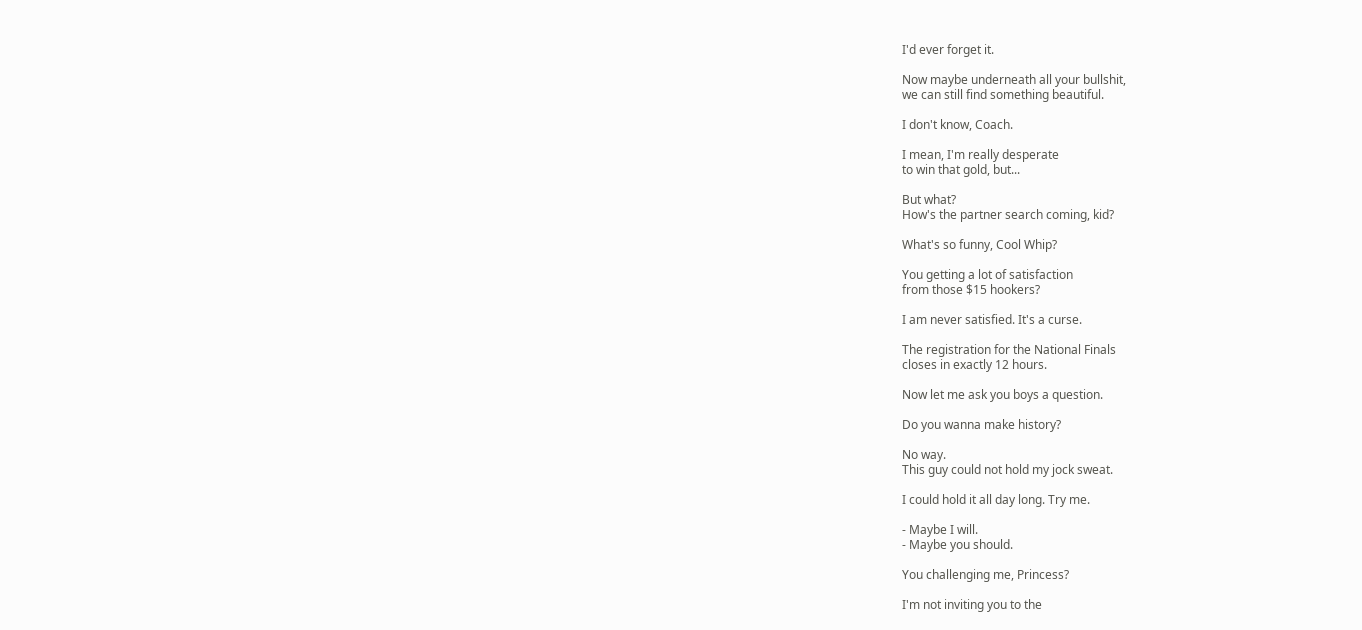I'd ever forget it.

Now maybe underneath all your bullshit,
we can still find something beautiful.

I don't know, Coach.

I mean, I'm really desperate
to win that gold, but...

But what?
How's the partner search coming, kid?

What's so funny, Cool Whip?

You getting a lot of satisfaction
from those $15 hookers?

I am never satisfied. It's a curse.

The registration for the National Finals
closes in exactly 12 hours.

Now let me ask you boys a question.

Do you wanna make history?

No way.
This guy could not hold my jock sweat.

I could hold it all day long. Try me.

- Maybe I will.
- Maybe you should.

You challenging me, Princess?

I'm not inviting you to the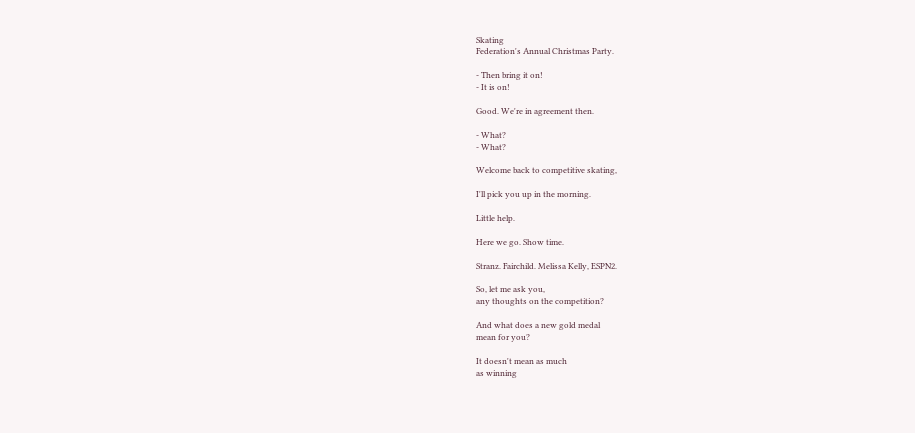Skating
Federation's Annual Christmas Party.

- Then bring it on!
- It is on!

Good. We're in agreement then.

- What?
- What?

Welcome back to competitive skating,

I'll pick you up in the morning.

Little help.

Here we go. Show time.

Stranz. Fairchild. Melissa Kelly, ESPN2.

So, let me ask you,
any thoughts on the competition?

And what does a new gold medal
mean for you?

It doesn't mean as much
as winning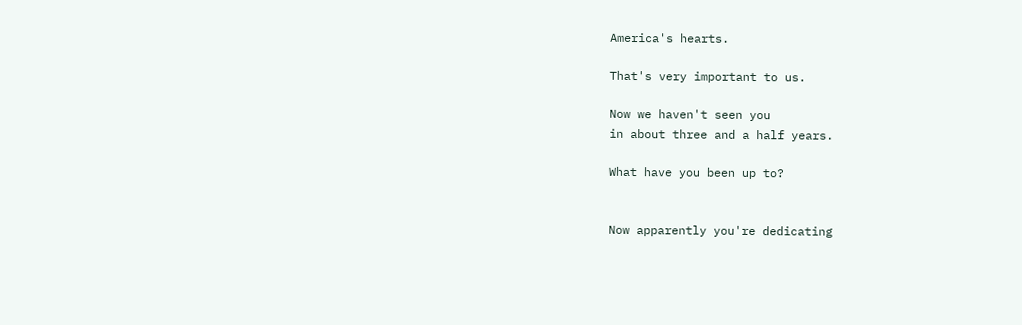America's hearts.

That's very important to us.

Now we haven't seen you
in about three and a half years.

What have you been up to?


Now apparently you're dedicating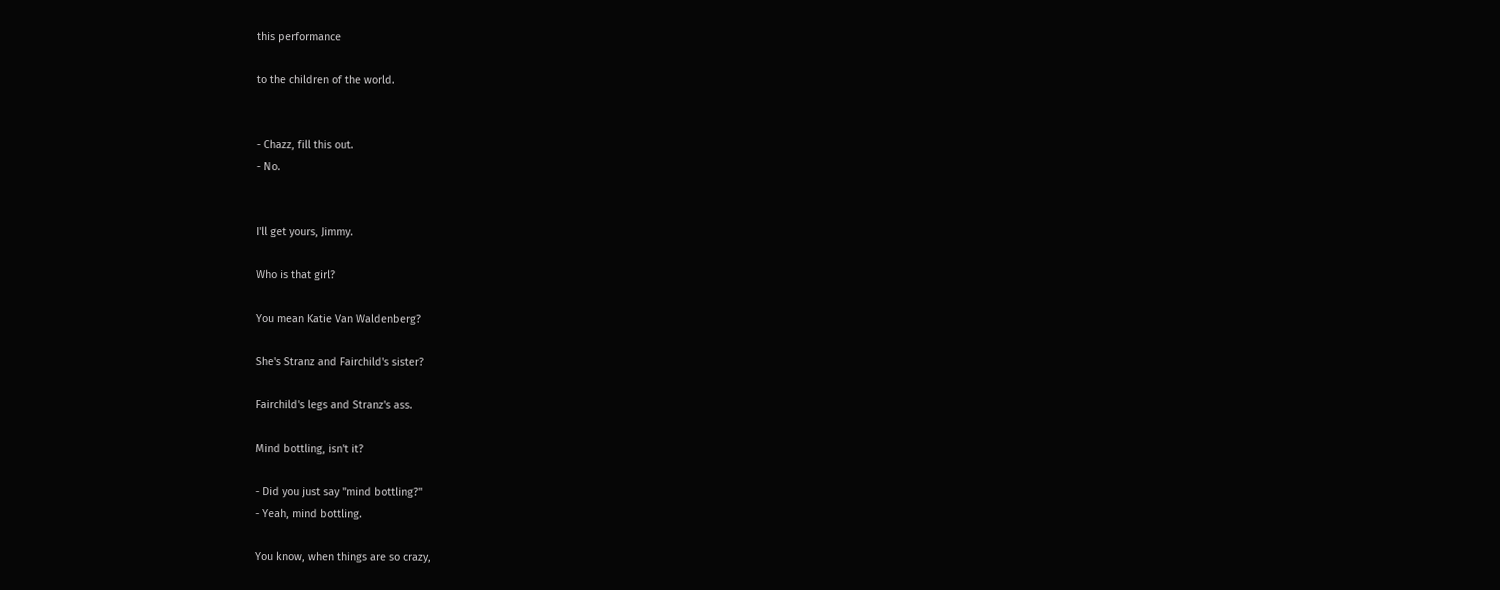this performance

to the children of the world.


- Chazz, fill this out.
- No.


I'll get yours, Jimmy.

Who is that girl?

You mean Katie Van Waldenberg?

She's Stranz and Fairchild's sister?

Fairchild's legs and Stranz's ass.

Mind bottling, isn't it?

- Did you just say "mind bottling?"
- Yeah, mind bottling.

You know, when things are so crazy,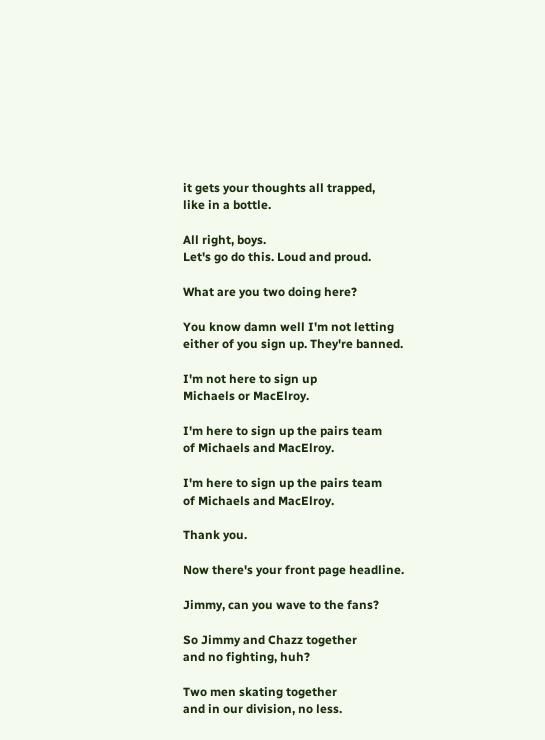it gets your thoughts all trapped,
like in a bottle.

All right, boys.
Let's go do this. Loud and proud.

What are you two doing here?

You know damn well I'm not letting
either of you sign up. They're banned.

I'm not here to sign up
Michaels or MacElroy.

I'm here to sign up the pairs team
of Michaels and MacElroy.

I'm here to sign up the pairs team
of Michaels and MacElroy.

Thank you.

Now there's your front page headline.

Jimmy, can you wave to the fans?

So Jimmy and Chazz together
and no fighting, huh?

Two men skating together
and in our division, no less.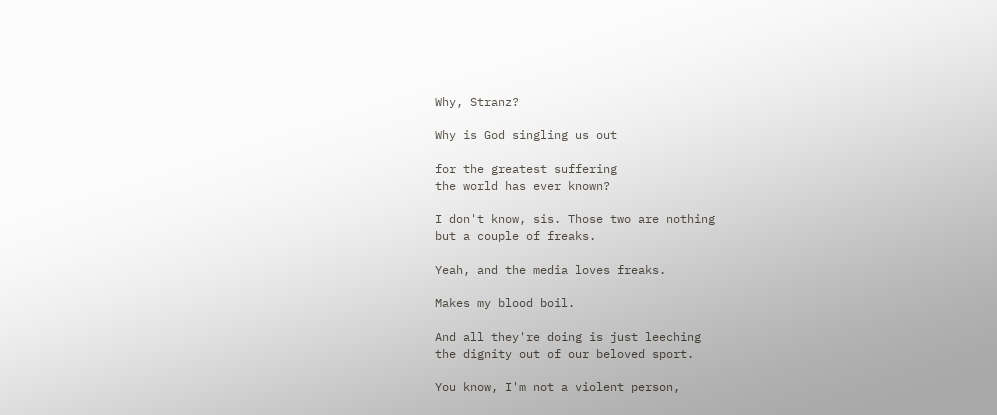Why, Stranz?

Why is God singling us out

for the greatest suffering
the world has ever known?

I don't know, sis. Those two are nothing
but a couple of freaks.

Yeah, and the media loves freaks.

Makes my blood boil.

And all they're doing is just leeching
the dignity out of our beloved sport.

You know, I'm not a violent person,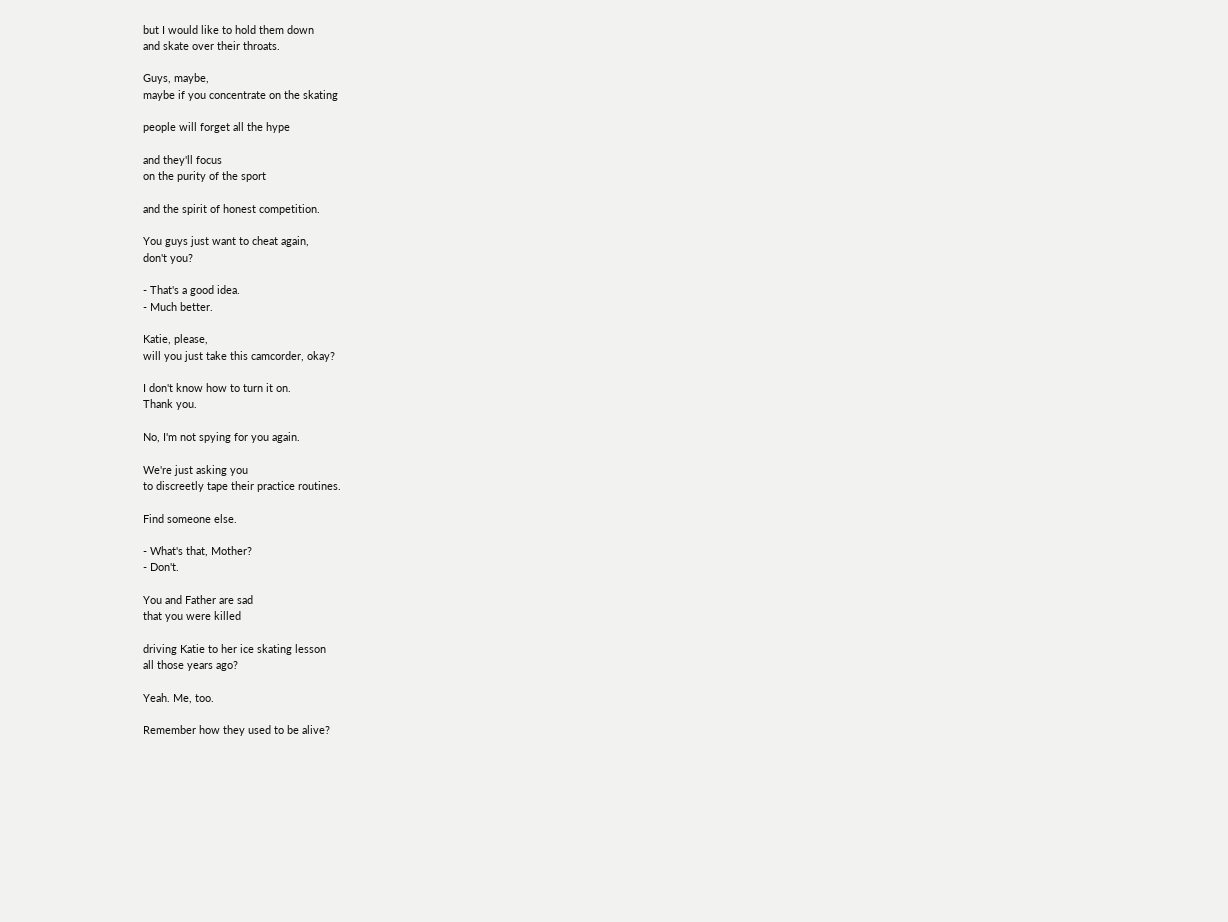but I would like to hold them down
and skate over their throats.

Guys, maybe,
maybe if you concentrate on the skating

people will forget all the hype

and they'll focus
on the purity of the sport

and the spirit of honest competition.

You guys just want to cheat again,
don't you?

- That's a good idea.
- Much better.

Katie, please,
will you just take this camcorder, okay?

I don't know how to turn it on.
Thank you.

No, I'm not spying for you again.

We're just asking you
to discreetly tape their practice routines.

Find someone else.

- What's that, Mother?
- Don't.

You and Father are sad
that you were killed

driving Katie to her ice skating lesson
all those years ago?

Yeah. Me, too.

Remember how they used to be alive?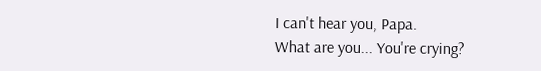I can't hear you, Papa.
What are you... You're crying?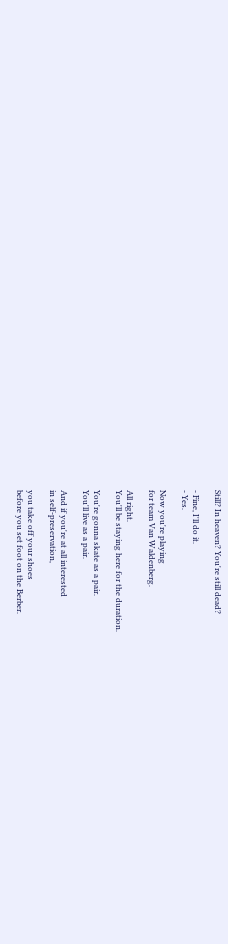Still? In heaven? You're still dead?

- Fine, I'll do it.
- Yes.

Now you're playing
for team Van Waldenberg.

All right.
You'll be staying here for the duration.

You're gonna skate as a pair.
You'll live as a pair.

And if you're at all interested
in self-preservation,

you take off your shoes
before you set foot on the Berber.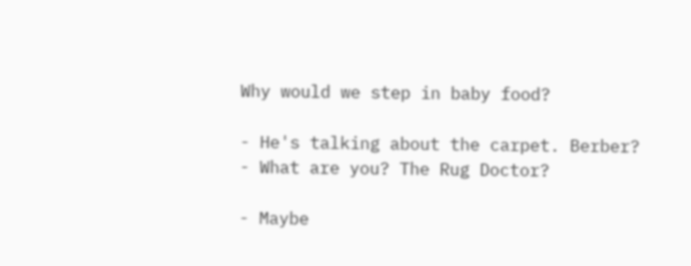Why would we step in baby food?

- He's talking about the carpet. Berber?
- What are you? The Rug Doctor?

- Maybe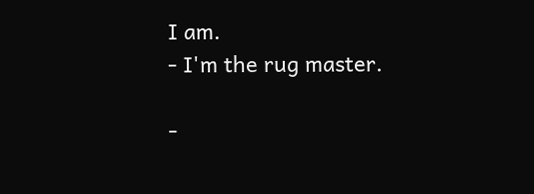I am.
- I'm the rug master.

-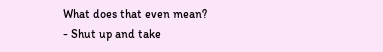What does that even mean?
- Shut up and take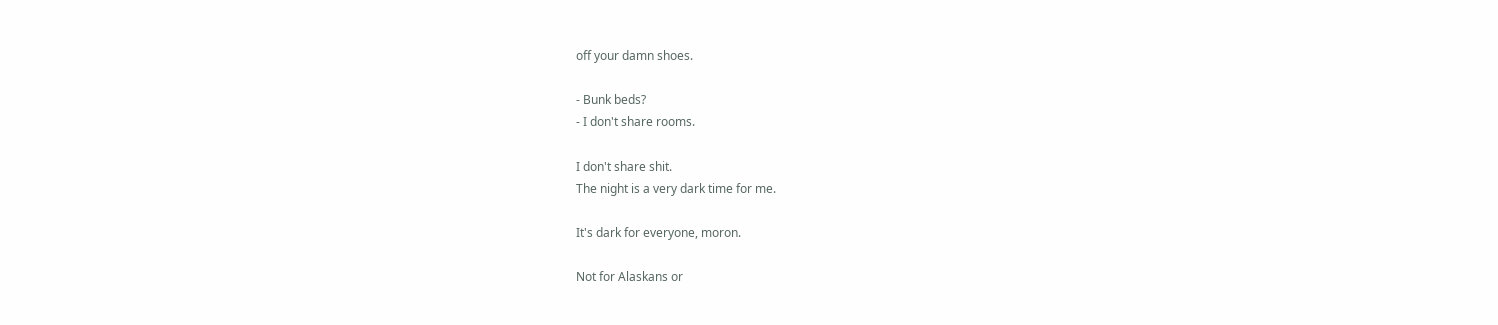off your damn shoes.

- Bunk beds?
- I don't share rooms.

I don't share shit.
The night is a very dark time for me.

It's dark for everyone, moron.

Not for Alaskans or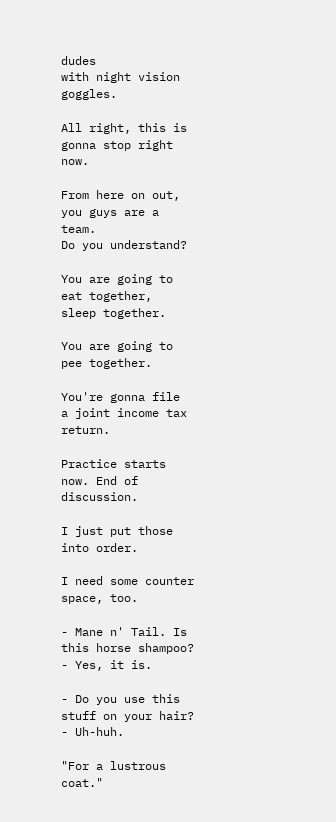dudes
with night vision goggles.

All right, this is gonna stop right now.

From here on out, you guys are a team.
Do you understand?

You are going to eat together,
sleep together.

You are going to pee together.

You're gonna file
a joint income tax return.

Practice starts now. End of discussion.

I just put those into order.

I need some counter space, too.

- Mane n' Tail. Is this horse shampoo?
- Yes, it is.

- Do you use this stuff on your hair?
- Uh-huh.

"For a lustrous coat."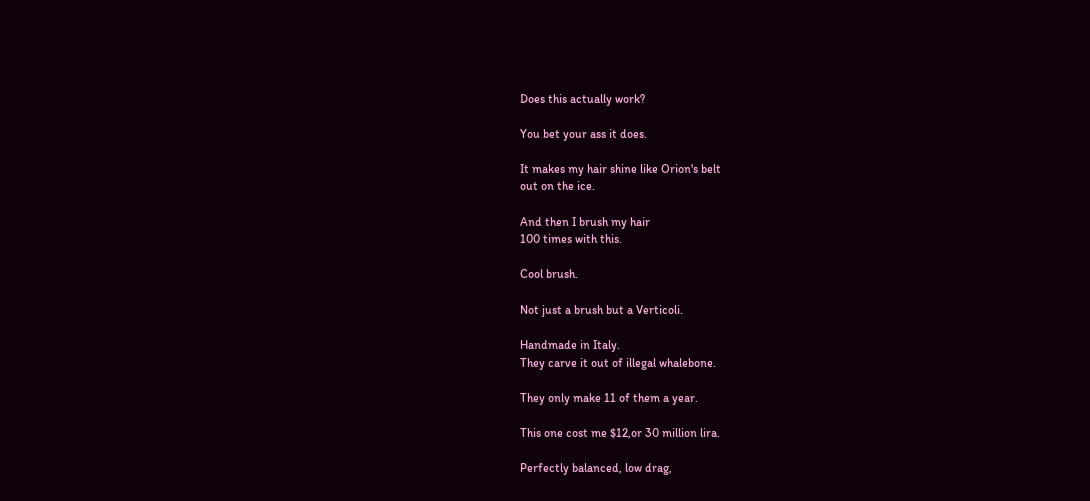Does this actually work?

You bet your ass it does.

It makes my hair shine like Orion's belt
out on the ice.

And then I brush my hair
100 times with this.

Cool brush.

Not just a brush but a Verticoli.

Handmade in Italy.
They carve it out of illegal whalebone.

They only make 11 of them a year.

This one cost me $12,or 30 million lira.

Perfectly balanced, low drag,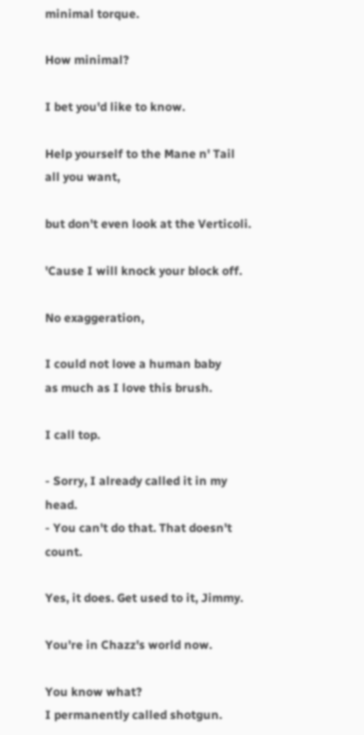minimal torque.

How minimal?

I bet you'd like to know.

Help yourself to the Mane n' Tail
all you want,

but don't even look at the Verticoli.

'Cause I will knock your block off.

No exaggeration,

I could not love a human baby
as much as I love this brush.

I call top.

- Sorry, I already called it in my head.
- You can't do that. That doesn't count.

Yes, it does. Get used to it, Jimmy.

You're in Chazz's world now.

You know what?
I permanently called shotgun.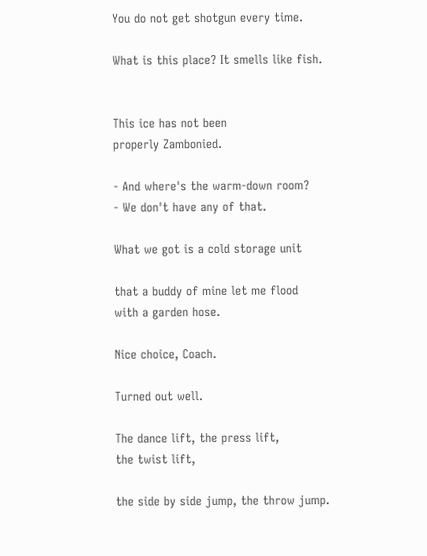You do not get shotgun every time.

What is this place? It smells like fish.


This ice has not been
properly Zambonied.

- And where's the warm-down room?
- We don't have any of that.

What we got is a cold storage unit

that a buddy of mine let me flood
with a garden hose.

Nice choice, Coach.

Turned out well.

The dance lift, the press lift,
the twist lift,

the side by side jump, the throw jump.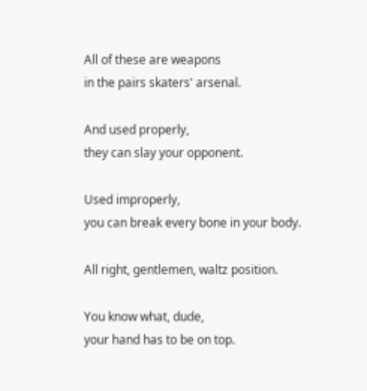All of these are weapons
in the pairs skaters' arsenal.

And used properly,
they can slay your opponent.

Used improperly,
you can break every bone in your body.

All right, gentlemen, waltz position.

You know what, dude,
your hand has to be on top.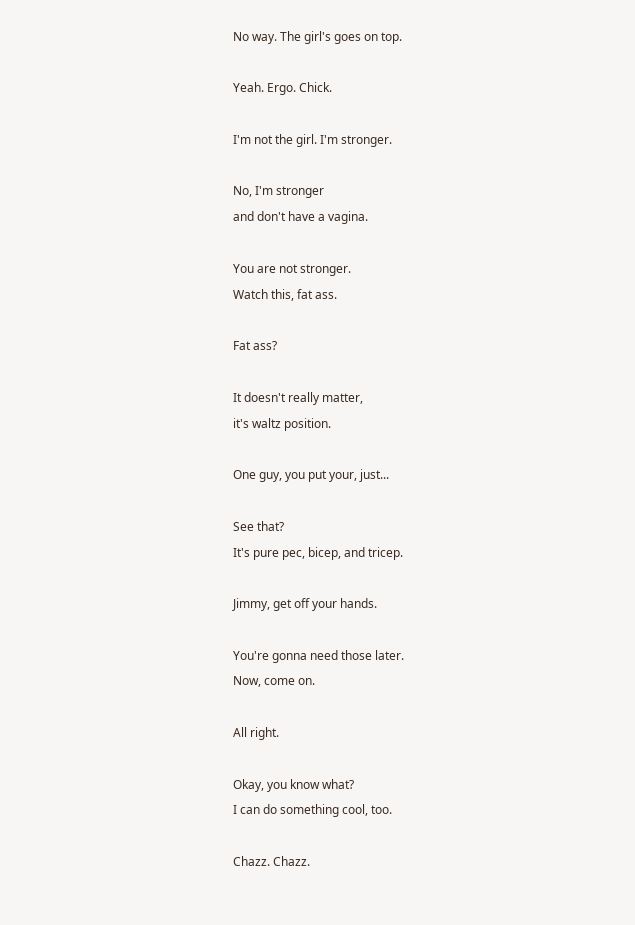No way. The girl's goes on top.

Yeah. Ergo. Chick.

I'm not the girl. I'm stronger.

No, I'm stronger
and don't have a vagina.

You are not stronger.
Watch this, fat ass.

Fat ass?

It doesn't really matter,
it's waltz position.

One guy, you put your, just...

See that?
It's pure pec, bicep, and tricep.

Jimmy, get off your hands.

You're gonna need those later.
Now, come on.

All right.

Okay, you know what?
I can do something cool, too.

Chazz. Chazz.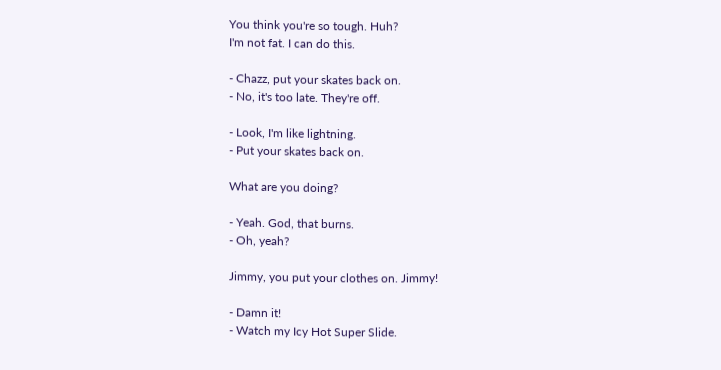You think you're so tough. Huh?
I'm not fat. I can do this.

- Chazz, put your skates back on.
- No, it's too late. They're off.

- Look, I'm like lightning.
- Put your skates back on.

What are you doing?

- Yeah. God, that burns.
- Oh, yeah?

Jimmy, you put your clothes on. Jimmy!

- Damn it!
- Watch my Icy Hot Super Slide.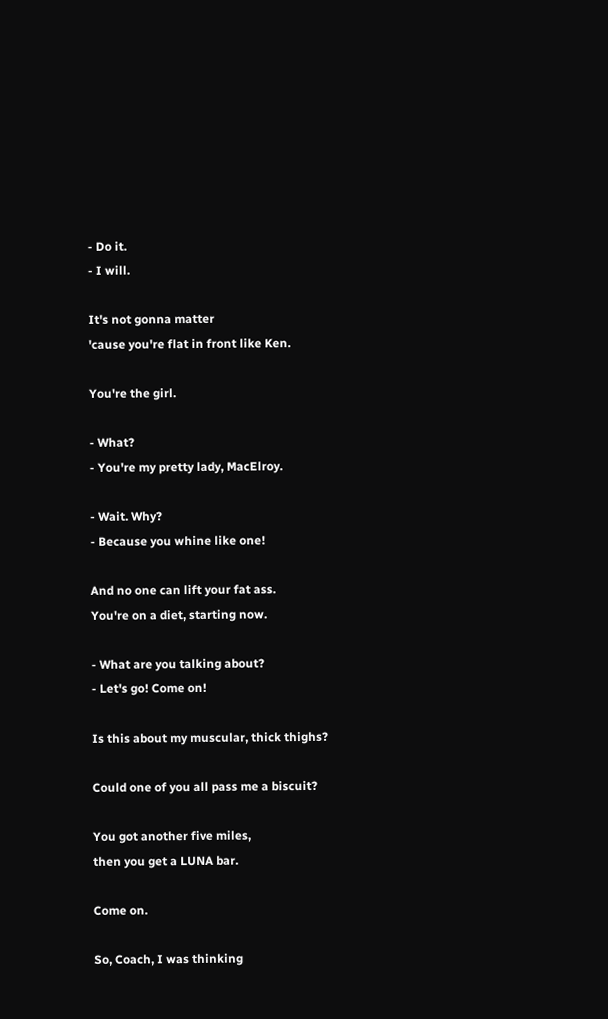- Do it.
- I will.

It's not gonna matter
'cause you're flat in front like Ken.

You're the girl.

- What?
- You're my pretty lady, MacElroy.

- Wait. Why?
- Because you whine like one!

And no one can lift your fat ass.
You're on a diet, starting now.

- What are you talking about?
- Let's go! Come on!

Is this about my muscular, thick thighs?

Could one of you all pass me a biscuit?

You got another five miles,
then you get a LUNA bar.

Come on.

So, Coach, I was thinking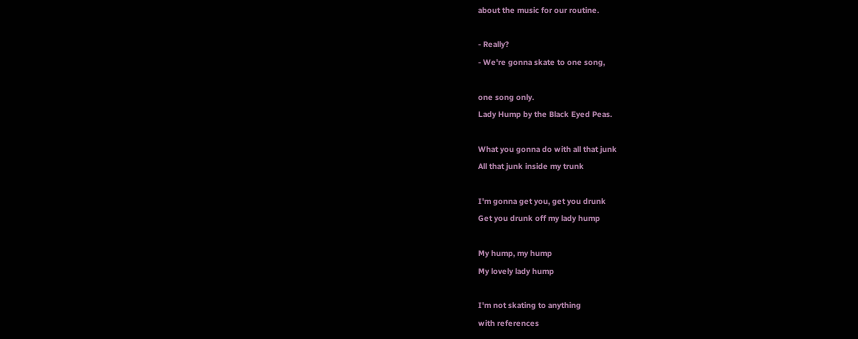about the music for our routine.

- Really?
- We're gonna skate to one song,

one song only.
Lady Hump by the Black Eyed Peas.

What you gonna do with all that junk
All that junk inside my trunk

I'm gonna get you, get you drunk
Get you drunk off my lady hump

My hump, my hump
My lovely lady hump

I'm not skating to anything
with references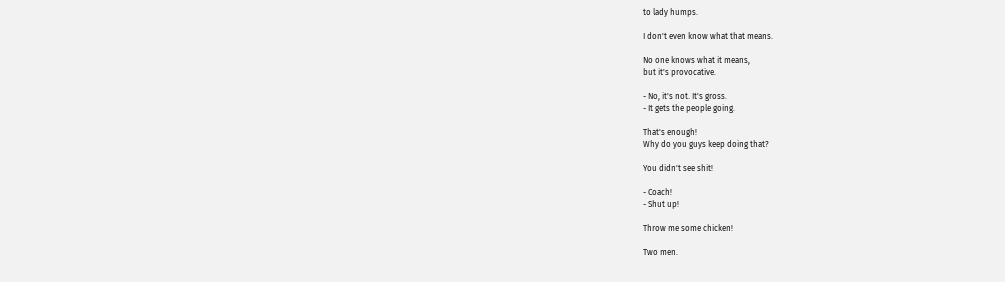to lady humps.

I don't even know what that means.

No one knows what it means,
but it's provocative.

- No, it's not. It's gross.
- It gets the people going.

That's enough!
Why do you guys keep doing that?

You didn't see shit!

- Coach!
- Shut up!

Throw me some chicken!

Two men.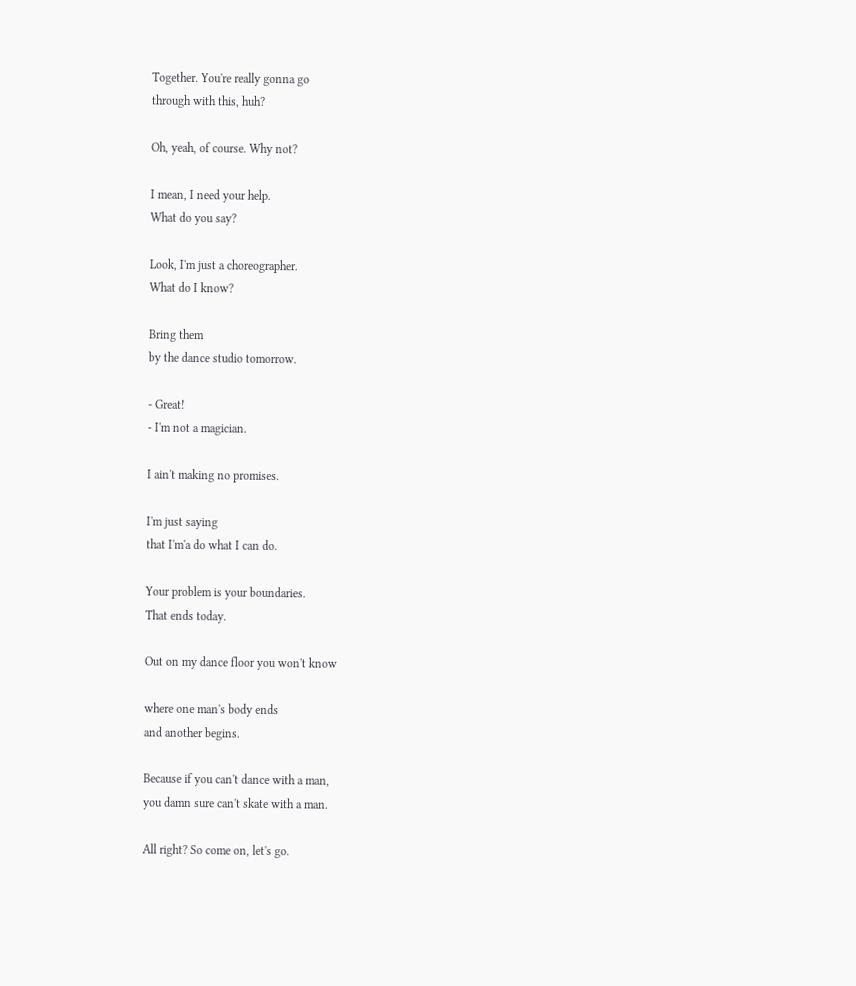Together. You're really gonna go
through with this, huh?

Oh, yeah, of course. Why not?

I mean, I need your help.
What do you say?

Look, I'm just a choreographer.
What do I know?

Bring them
by the dance studio tomorrow.

- Great!
- I'm not a magician.

I ain't making no promises.

I'm just saying
that I'm'a do what I can do.

Your problem is your boundaries.
That ends today.

Out on my dance floor you won't know

where one man's body ends
and another begins.

Because if you can't dance with a man,
you damn sure can't skate with a man.

All right? So come on, let's go.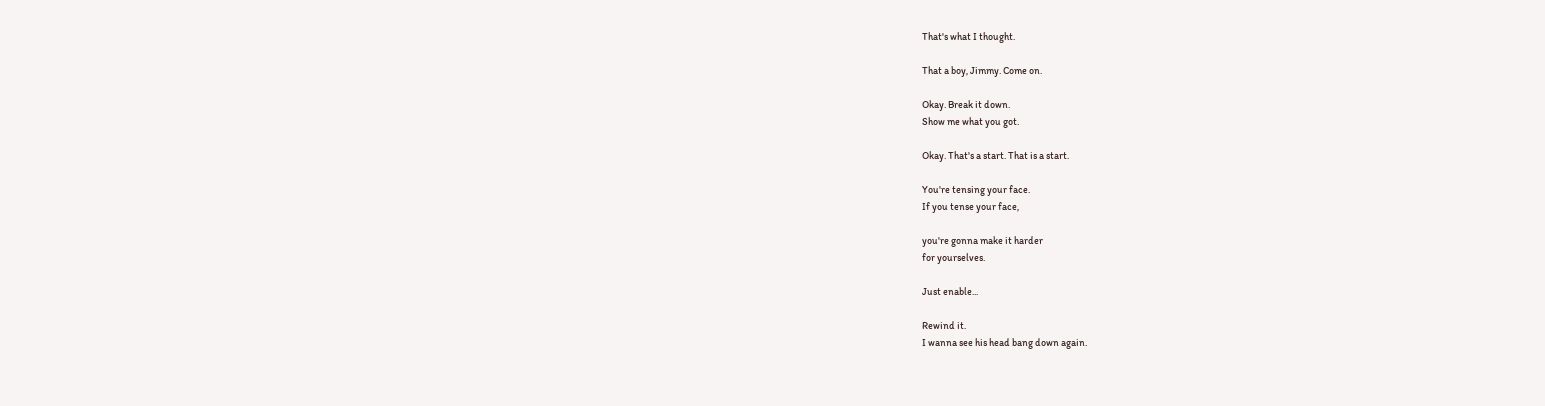That's what I thought.

That a boy, Jimmy. Come on.

Okay. Break it down.
Show me what you got.

Okay. That's a start. That is a start.

You're tensing your face.
If you tense your face,

you're gonna make it harder
for yourselves.

Just enable...

Rewind it.
I wanna see his head bang down again.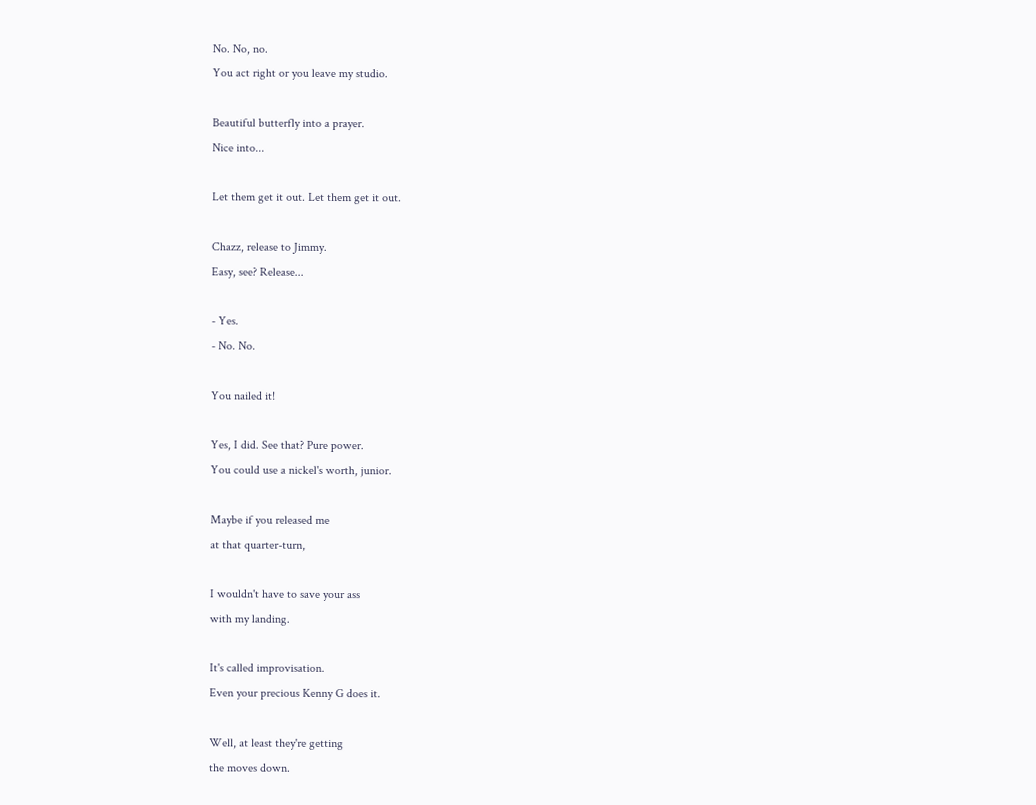No. No, no.
You act right or you leave my studio.

Beautiful butterfly into a prayer.
Nice into...

Let them get it out. Let them get it out.

Chazz, release to Jimmy.
Easy, see? Release...

- Yes.
- No. No.

You nailed it!

Yes, I did. See that? Pure power.
You could use a nickel's worth, junior.

Maybe if you released me
at that quarter-turn,

I wouldn't have to save your ass
with my landing.

It's called improvisation.
Even your precious Kenny G does it.

Well, at least they're getting
the moves down.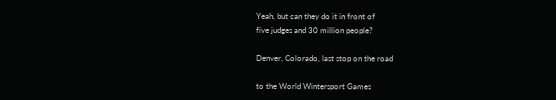Yeah, but can they do it in front of
five judges and 30 million people?

Denver, Colorado, last stop on the road

to the World Wintersport Games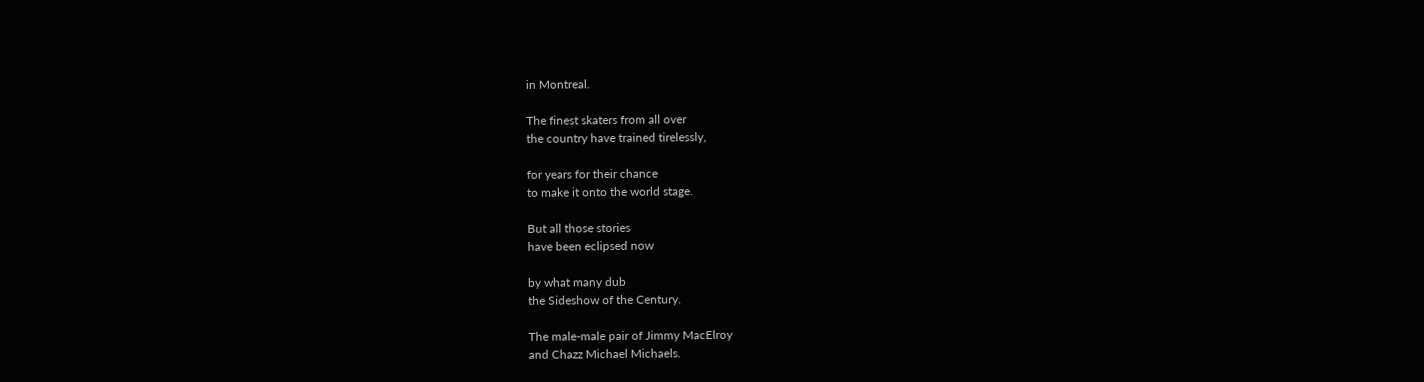in Montreal.

The finest skaters from all over
the country have trained tirelessly,

for years for their chance
to make it onto the world stage.

But all those stories
have been eclipsed now

by what many dub
the Sideshow of the Century.

The male-male pair of Jimmy MacElroy
and Chazz Michael Michaels.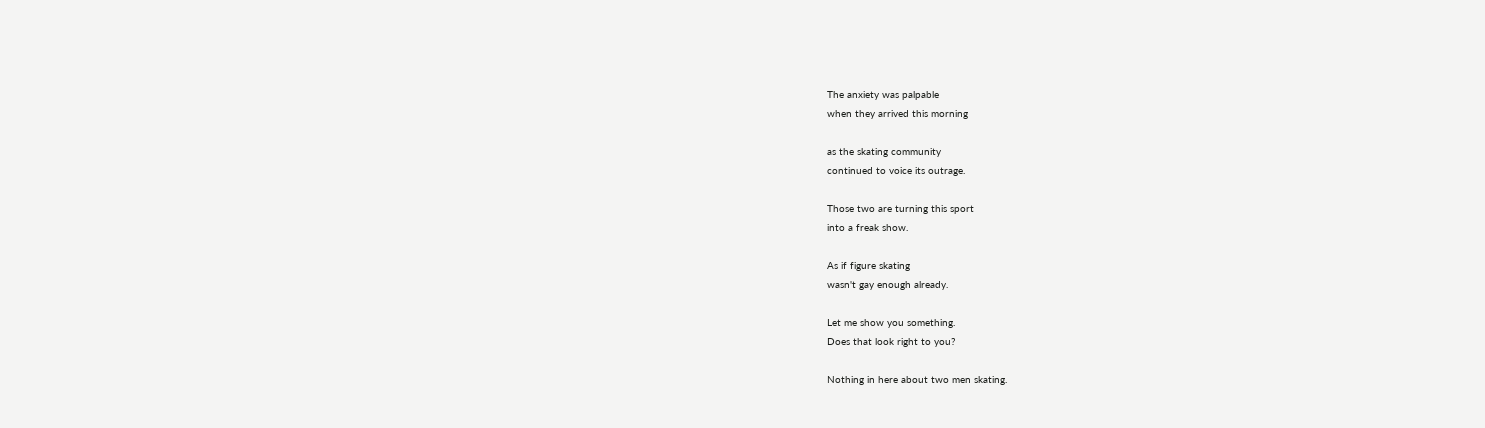The anxiety was palpable
when they arrived this morning

as the skating community
continued to voice its outrage.

Those two are turning this sport
into a freak show.

As if figure skating
wasn't gay enough already.

Let me show you something.
Does that look right to you?

Nothing in here about two men skating.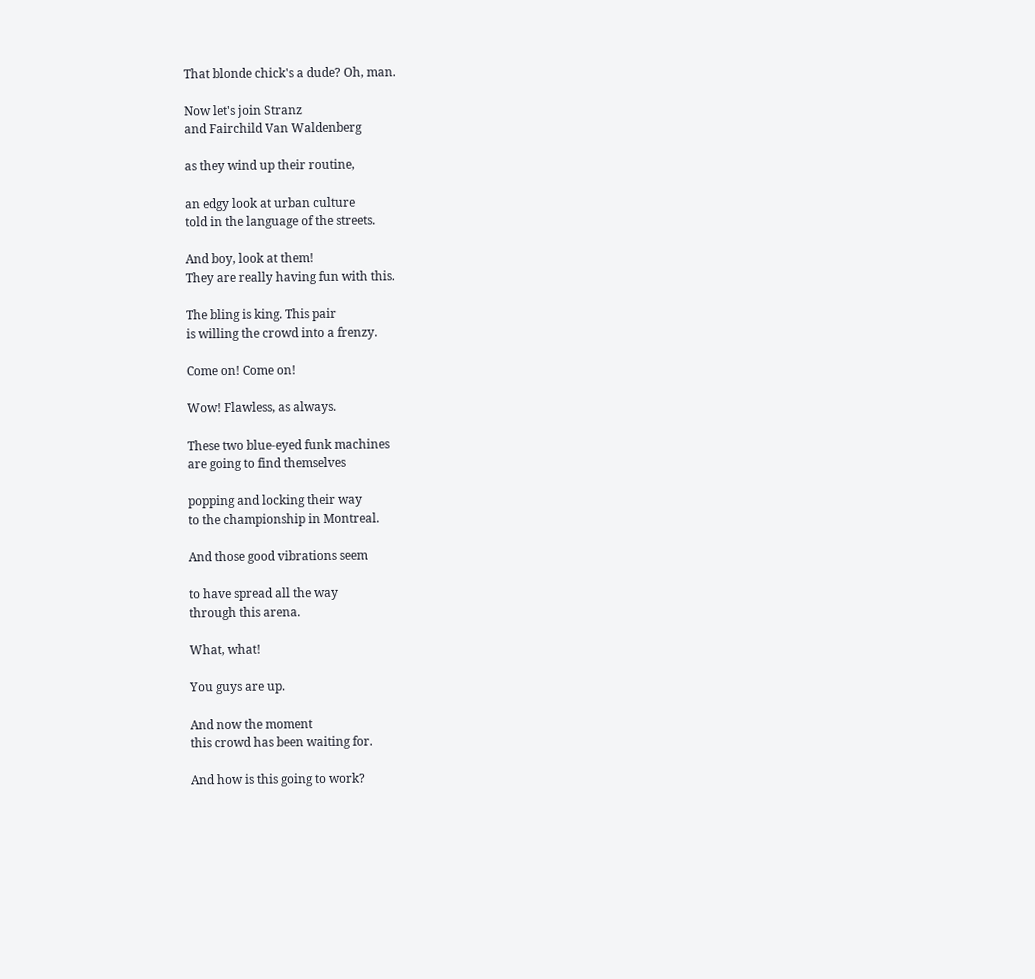That blonde chick's a dude? Oh, man.

Now let's join Stranz
and Fairchild Van Waldenberg

as they wind up their routine,

an edgy look at urban culture
told in the language of the streets.

And boy, look at them!
They are really having fun with this.

The bling is king. This pair
is willing the crowd into a frenzy.

Come on! Come on!

Wow! Flawless, as always.

These two blue-eyed funk machines
are going to find themselves

popping and locking their way
to the championship in Montreal.

And those good vibrations seem

to have spread all the way
through this arena.

What, what!

You guys are up.

And now the moment
this crowd has been waiting for.

And how is this going to work?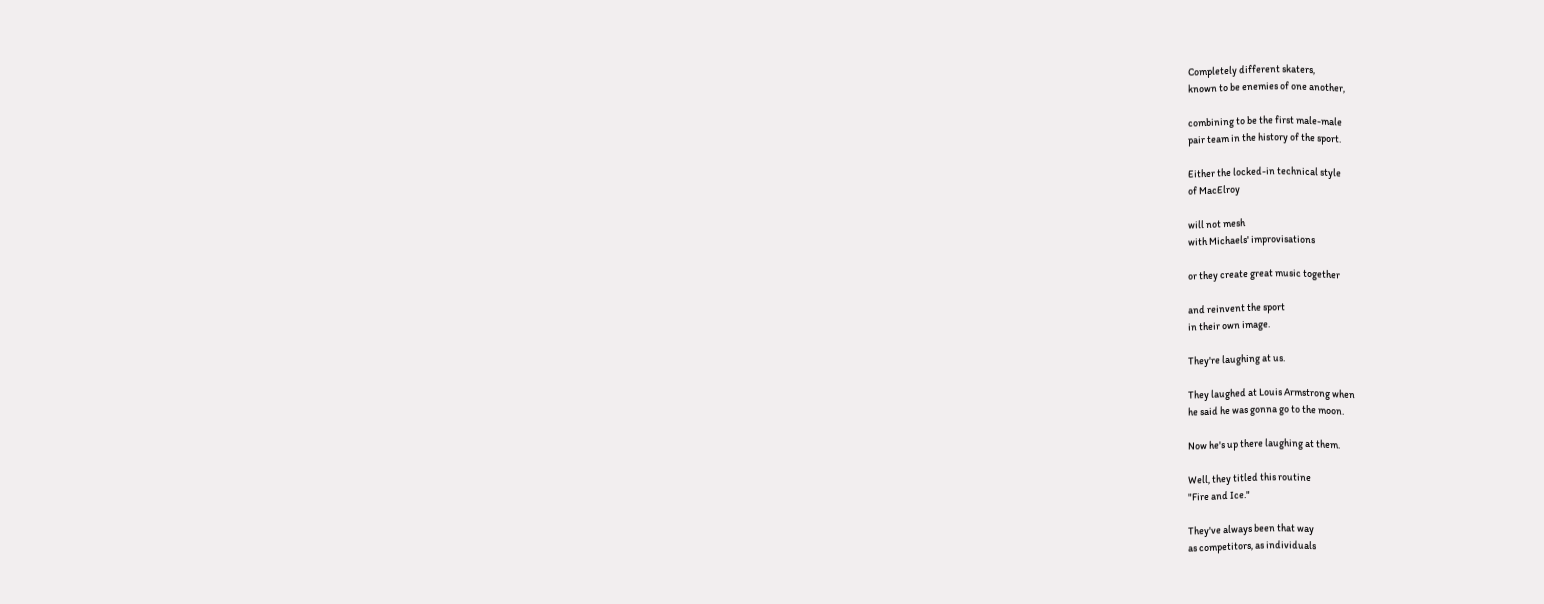Completely different skaters,
known to be enemies of one another,

combining to be the first male-male
pair team in the history of the sport.

Either the locked-in technical style
of MacElroy

will not mesh
with Michaels' improvisations

or they create great music together

and reinvent the sport
in their own image.

They're laughing at us.

They laughed at Louis Armstrong when
he said he was gonna go to the moon.

Now he's up there laughing at them.

Well, they titled this routine
"Fire and Ice."

They've always been that way
as competitors, as individuals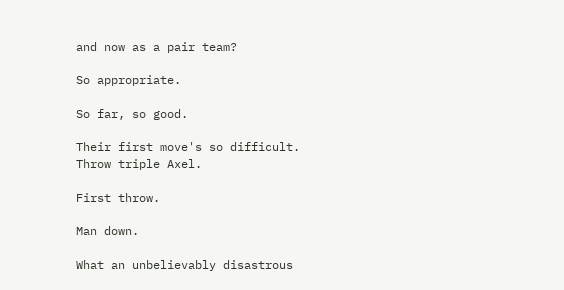and now as a pair team?

So appropriate.

So far, so good.

Their first move's so difficult.
Throw triple Axel.

First throw.

Man down.

What an unbelievably disastrous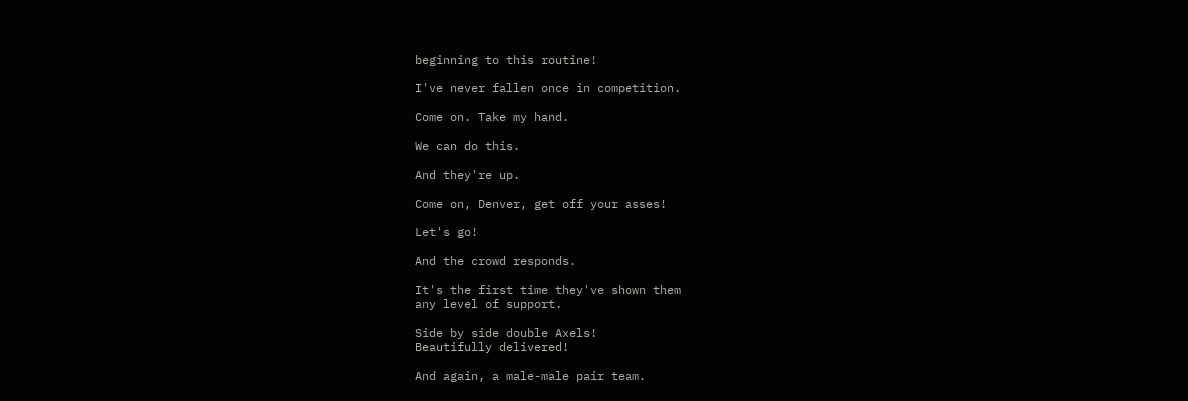beginning to this routine!

I've never fallen once in competition.

Come on. Take my hand.

We can do this.

And they're up.

Come on, Denver, get off your asses!

Let's go!

And the crowd responds.

It's the first time they've shown them
any level of support.

Side by side double Axels!
Beautifully delivered!

And again, a male-male pair team.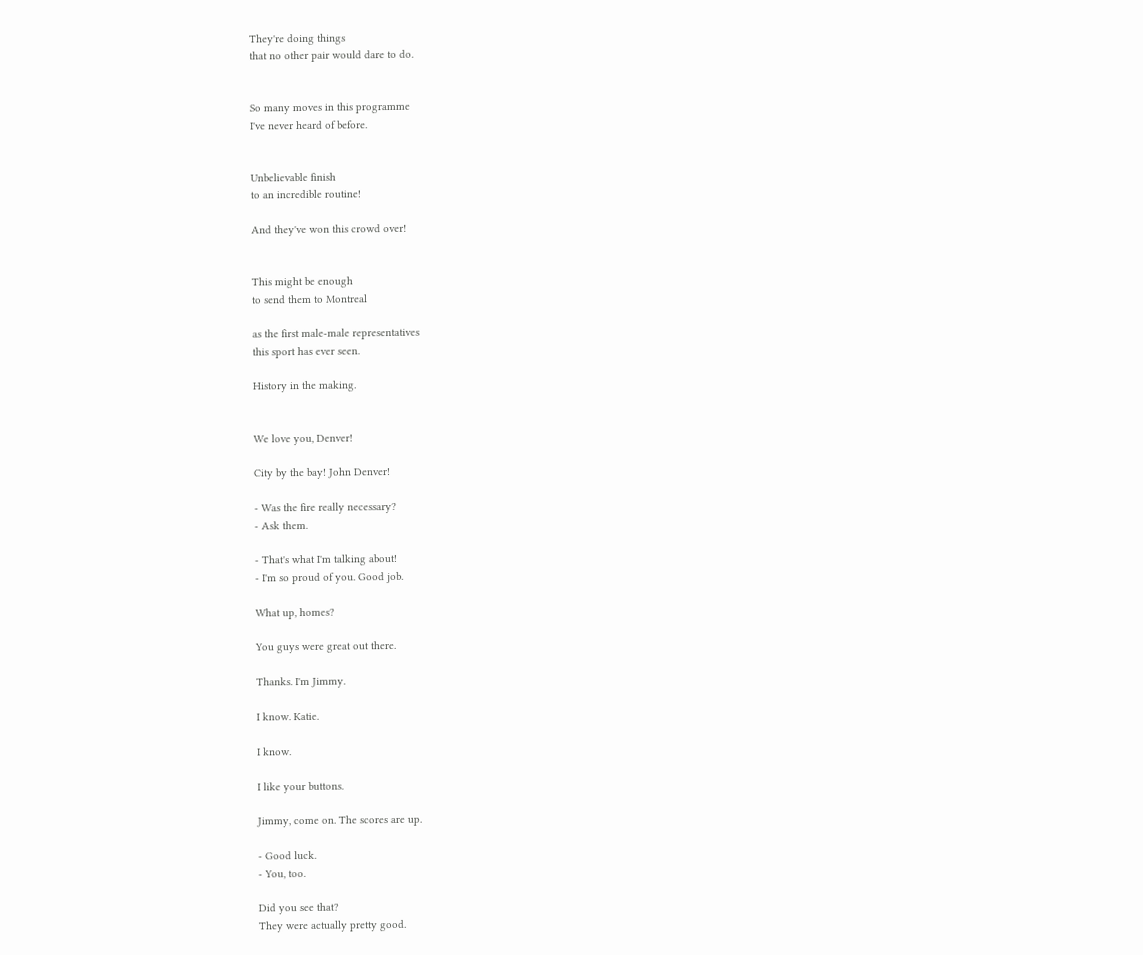They're doing things
that no other pair would dare to do.


So many moves in this programme
I've never heard of before.


Unbelievable finish
to an incredible routine!

And they've won this crowd over!


This might be enough
to send them to Montreal

as the first male-male representatives
this sport has ever seen.

History in the making.


We love you, Denver!

City by the bay! John Denver!

- Was the fire really necessary?
- Ask them.

- That's what I'm talking about!
- I'm so proud of you. Good job.

What up, homes?

You guys were great out there.

Thanks. I'm Jimmy.

I know. Katie.

I know.

I like your buttons.

Jimmy, come on. The scores are up.

- Good luck.
- You, too.

Did you see that?
They were actually pretty good.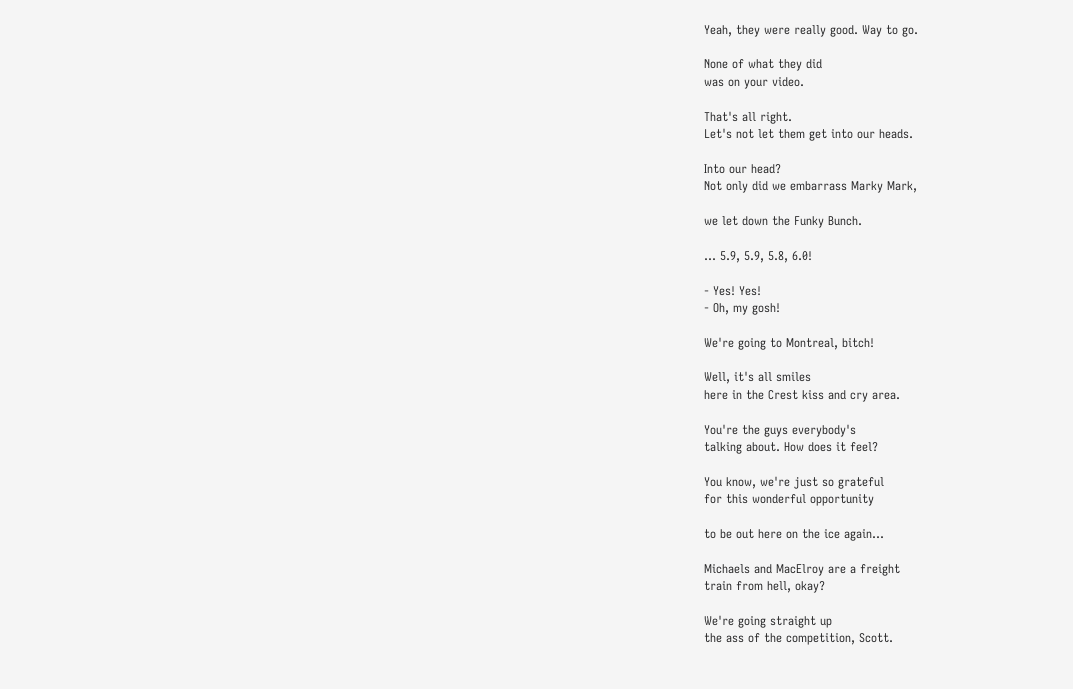Yeah, they were really good. Way to go.

None of what they did
was on your video.

That's all right.
Let's not let them get into our heads.

Into our head?
Not only did we embarrass Marky Mark,

we let down the Funky Bunch.

... 5.9, 5.9, 5.8, 6.0!

- Yes! Yes!
- Oh, my gosh!

We're going to Montreal, bitch!

Well, it's all smiles
here in the Crest kiss and cry area.

You're the guys everybody's
talking about. How does it feel?

You know, we're just so grateful
for this wonderful opportunity

to be out here on the ice again...

Michaels and MacElroy are a freight
train from hell, okay?

We're going straight up
the ass of the competition, Scott.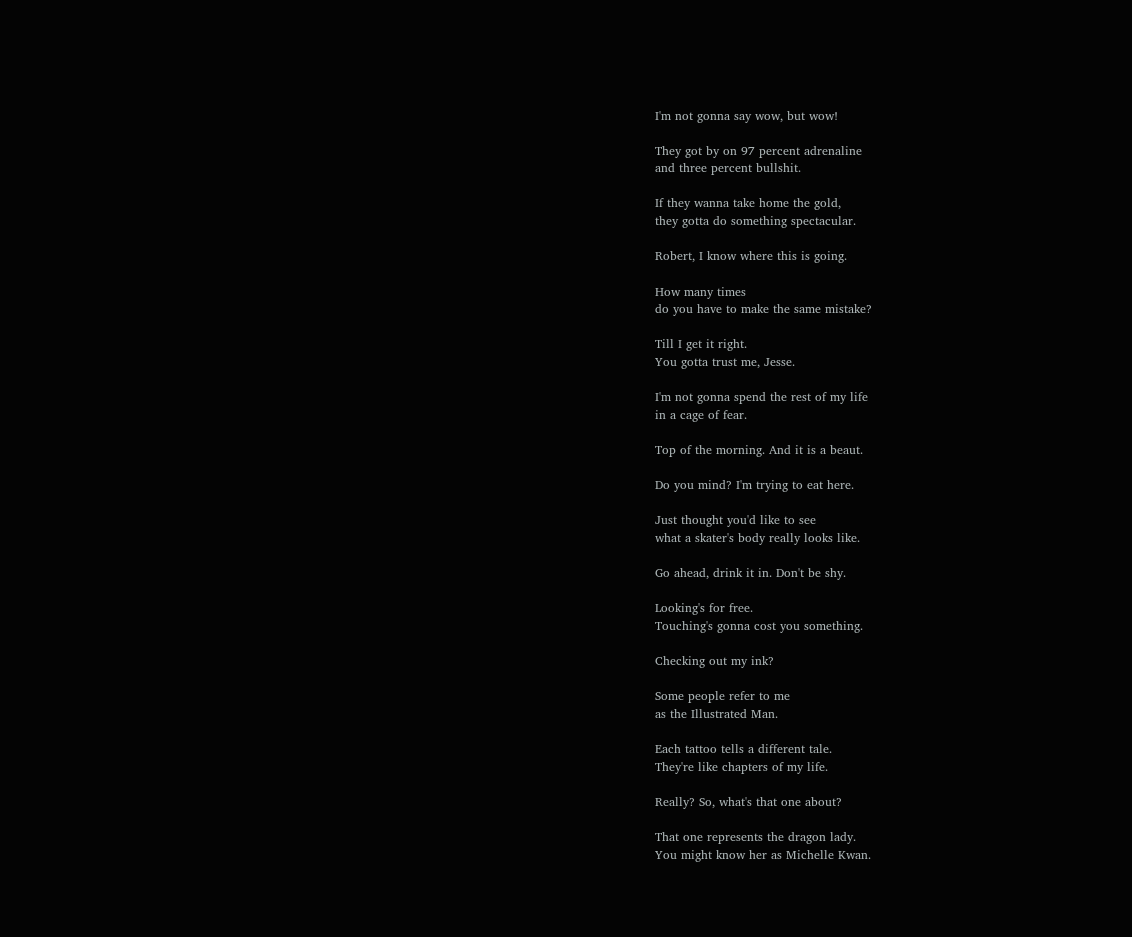I'm not gonna say wow, but wow!

They got by on 97 percent adrenaline
and three percent bullshit.

If they wanna take home the gold,
they gotta do something spectacular.

Robert, I know where this is going.

How many times
do you have to make the same mistake?

Till I get it right.
You gotta trust me, Jesse.

I'm not gonna spend the rest of my life
in a cage of fear.

Top of the morning. And it is a beaut.

Do you mind? I'm trying to eat here.

Just thought you'd like to see
what a skater's body really looks like.

Go ahead, drink it in. Don't be shy.

Looking's for free.
Touching's gonna cost you something.

Checking out my ink?

Some people refer to me
as the Illustrated Man.

Each tattoo tells a different tale.
They're like chapters of my life.

Really? So, what's that one about?

That one represents the dragon lady.
You might know her as Michelle Kwan.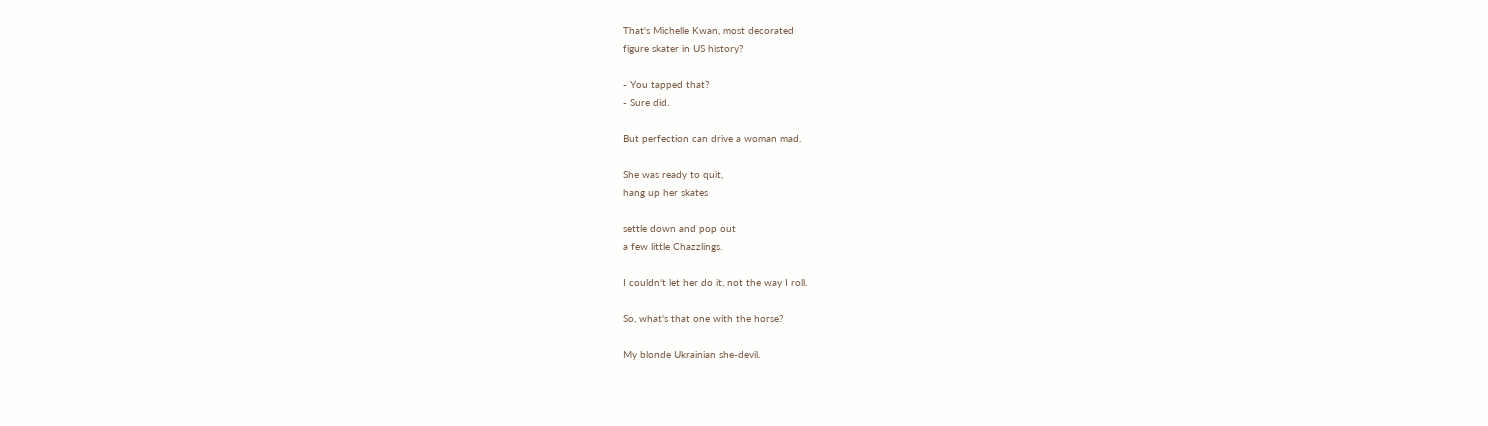That's Michelle Kwan, most decorated
figure skater in US history?

- You tapped that?
- Sure did.

But perfection can drive a woman mad.

She was ready to quit,
hang up her skates

settle down and pop out
a few little Chazzlings.

I couldn't let her do it, not the way I roll.

So, what's that one with the horse?

My blonde Ukrainian she-devil.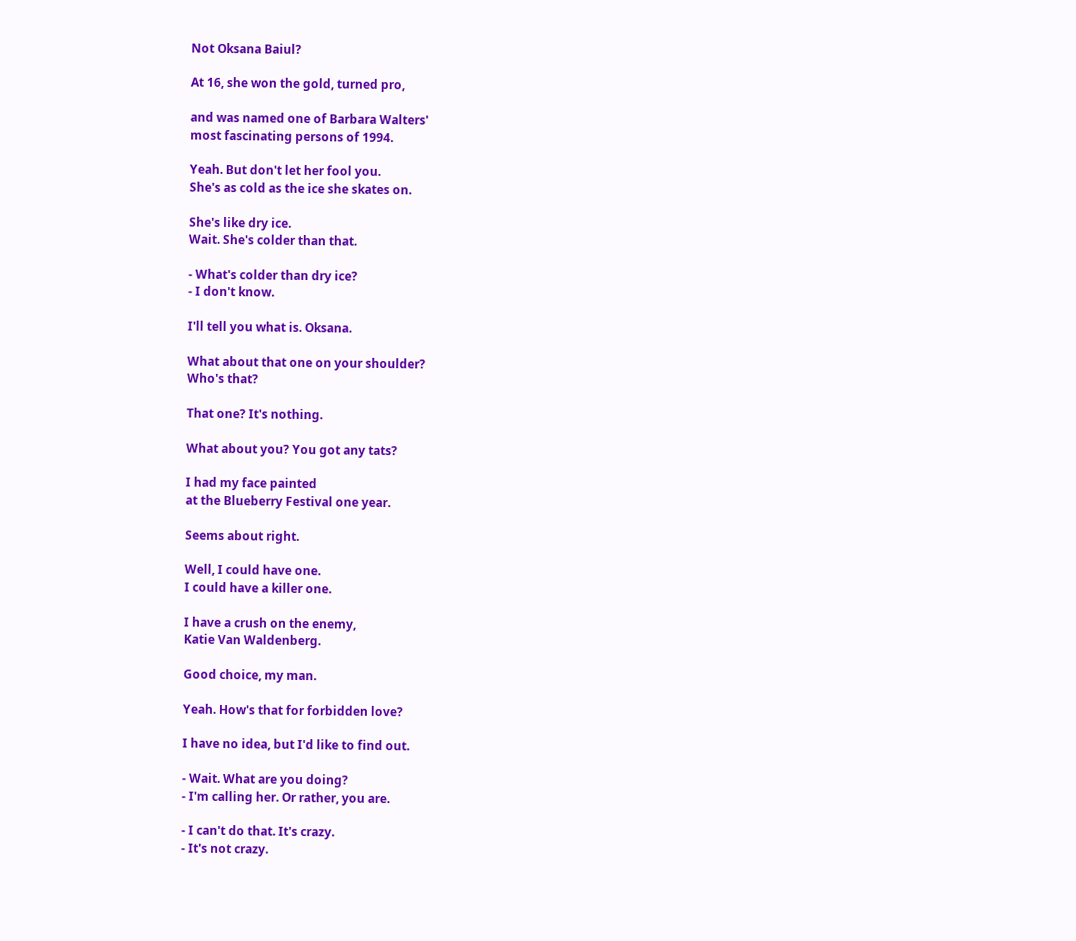Not Oksana Baiul?

At 16, she won the gold, turned pro,

and was named one of Barbara Walters'
most fascinating persons of 1994.

Yeah. But don't let her fool you.
She's as cold as the ice she skates on.

She's like dry ice.
Wait. She's colder than that.

- What's colder than dry ice?
- I don't know.

I'll tell you what is. Oksana.

What about that one on your shoulder?
Who's that?

That one? It's nothing.

What about you? You got any tats?

I had my face painted
at the Blueberry Festival one year.

Seems about right.

Well, I could have one.
I could have a killer one.

I have a crush on the enemy,
Katie Van Waldenberg.

Good choice, my man.

Yeah. How's that for forbidden love?

I have no idea, but I'd like to find out.

- Wait. What are you doing?
- I'm calling her. Or rather, you are.

- I can't do that. It's crazy.
- It's not crazy.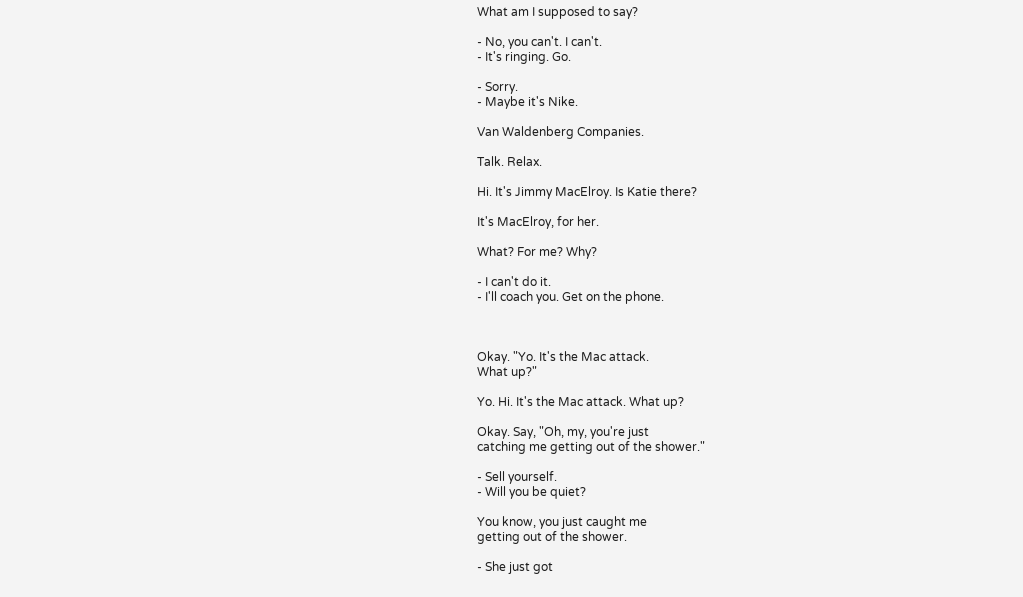What am I supposed to say?

- No, you can't. I can't.
- It's ringing. Go.

- Sorry.
- Maybe it's Nike.

Van Waldenberg Companies.

Talk. Relax.

Hi. It's Jimmy MacElroy. Is Katie there?

It's MacElroy, for her.

What? For me? Why?

- I can't do it.
- I'll coach you. Get on the phone.



Okay. "Yo. It's the Mac attack.
What up?"

Yo. Hi. It's the Mac attack. What up?

Okay. Say, "Oh, my, you're just
catching me getting out of the shower."

- Sell yourself.
- Will you be quiet?

You know, you just caught me
getting out of the shower.

- She just got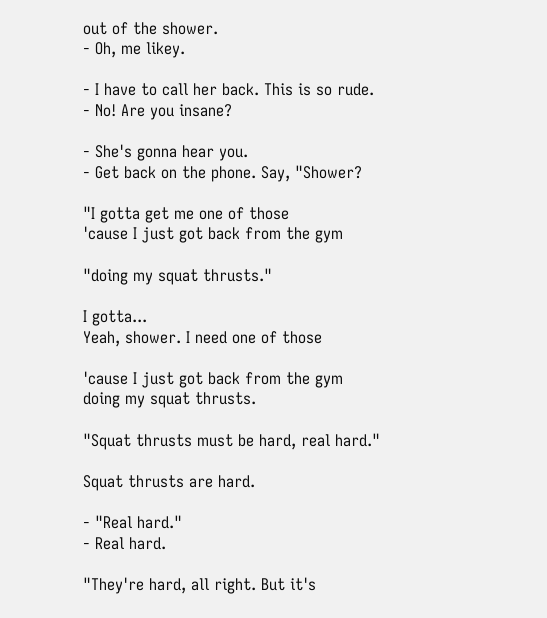out of the shower.
- Oh, me likey.

- I have to call her back. This is so rude.
- No! Are you insane?

- She's gonna hear you.
- Get back on the phone. Say, "Shower?

"I gotta get me one of those
'cause I just got back from the gym

"doing my squat thrusts."

I gotta...
Yeah, shower. I need one of those

'cause I just got back from the gym
doing my squat thrusts.

"Squat thrusts must be hard, real hard."

Squat thrusts are hard.

- "Real hard."
- Real hard.

"They're hard, all right. But it's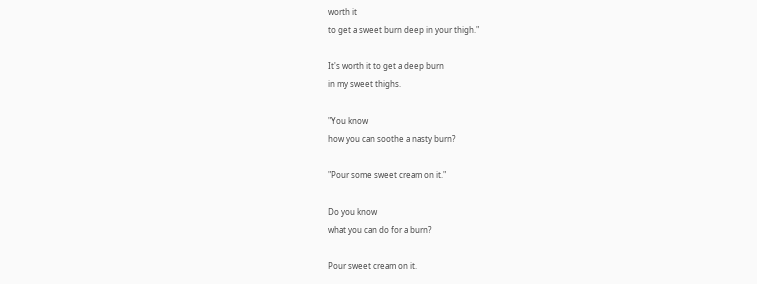worth it
to get a sweet burn deep in your thigh."

It's worth it to get a deep burn
in my sweet thighs.

"You know
how you can soothe a nasty burn?

"Pour some sweet cream on it."

Do you know
what you can do for a burn?

Pour sweet cream on it.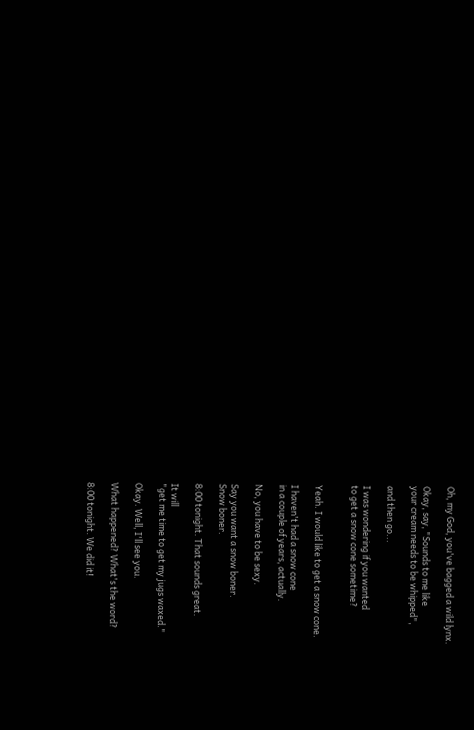Oh, my God, you've bagged a wild lynx.

Okay, say, "Sounds to me like
your cream needs to be whipped",

and then go...

I was wondering if you wanted
to get a snow cone sometime?


Yeah. I would like to get a snow cone.

I haven't had a snow cone
in a couple of years, actually.

No, you have to be sexy.

Say you want a snow boner.
Snow boner.

8:00 tonight. That sounds great.

It will
"get me time to get my jugs waxed."

Okay. Well, I'll see you.

What happened? What's the word?

8:00 tonight. We did it!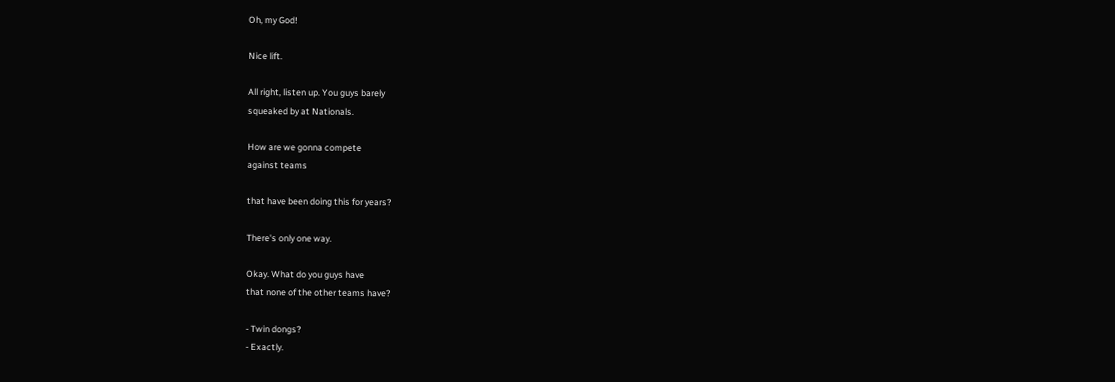Oh, my God!

Nice lift.

All right, listen up. You guys barely
squeaked by at Nationals.

How are we gonna compete
against teams

that have been doing this for years?

There's only one way.

Okay. What do you guys have
that none of the other teams have?

- Twin dongs?
- Exactly.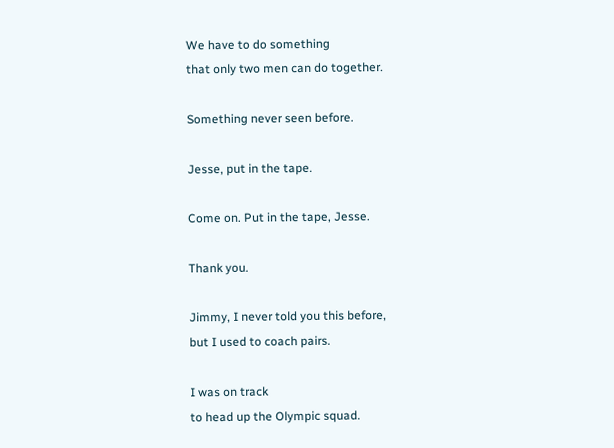We have to do something
that only two men can do together.

Something never seen before.

Jesse, put in the tape.

Come on. Put in the tape, Jesse.

Thank you.

Jimmy, I never told you this before,
but I used to coach pairs.

I was on track
to head up the Olympic squad.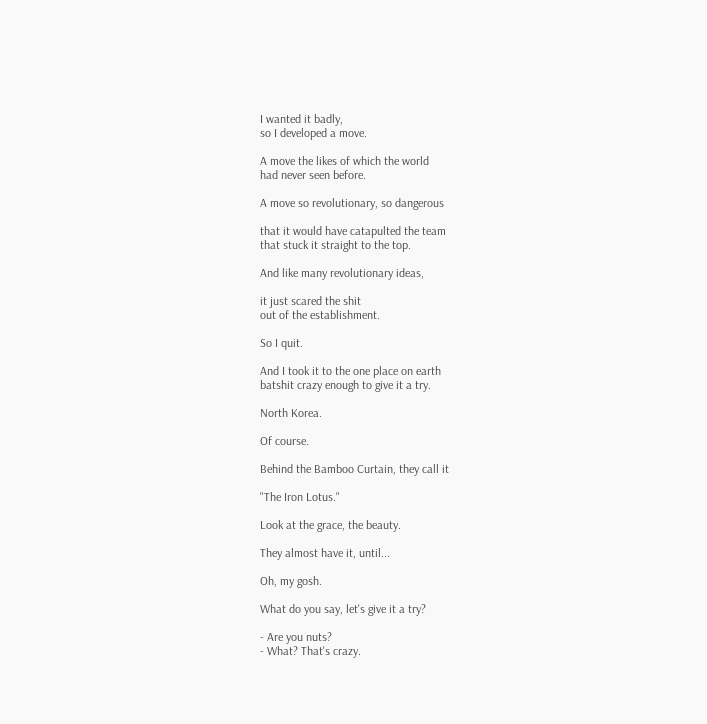I wanted it badly,
so I developed a move.

A move the likes of which the world
had never seen before.

A move so revolutionary, so dangerous

that it would have catapulted the team
that stuck it straight to the top.

And like many revolutionary ideas,

it just scared the shit
out of the establishment.

So I quit.

And I took it to the one place on earth
batshit crazy enough to give it a try.

North Korea.

Of course.

Behind the Bamboo Curtain, they call it

"The Iron Lotus."

Look at the grace, the beauty.

They almost have it, until...

Oh, my gosh.

What do you say, let's give it a try?

- Are you nuts?
- What? That's crazy.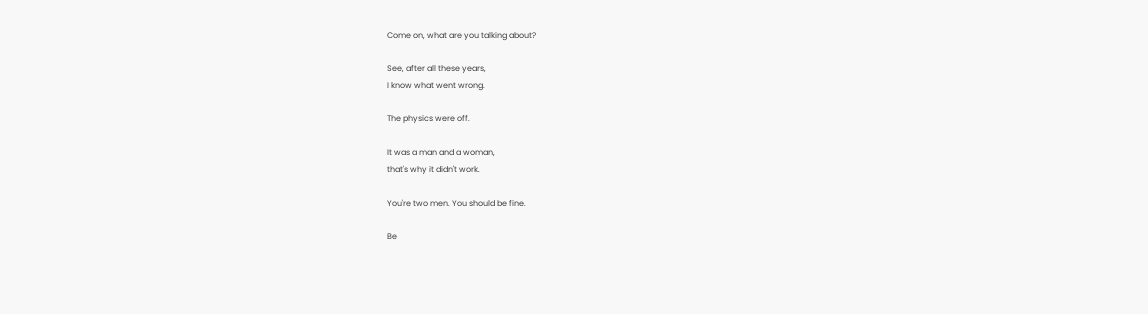Come on, what are you talking about?

See, after all these years,
I know what went wrong.

The physics were off.

It was a man and a woman,
that's why it didn't work.

You're two men. You should be fine.

Be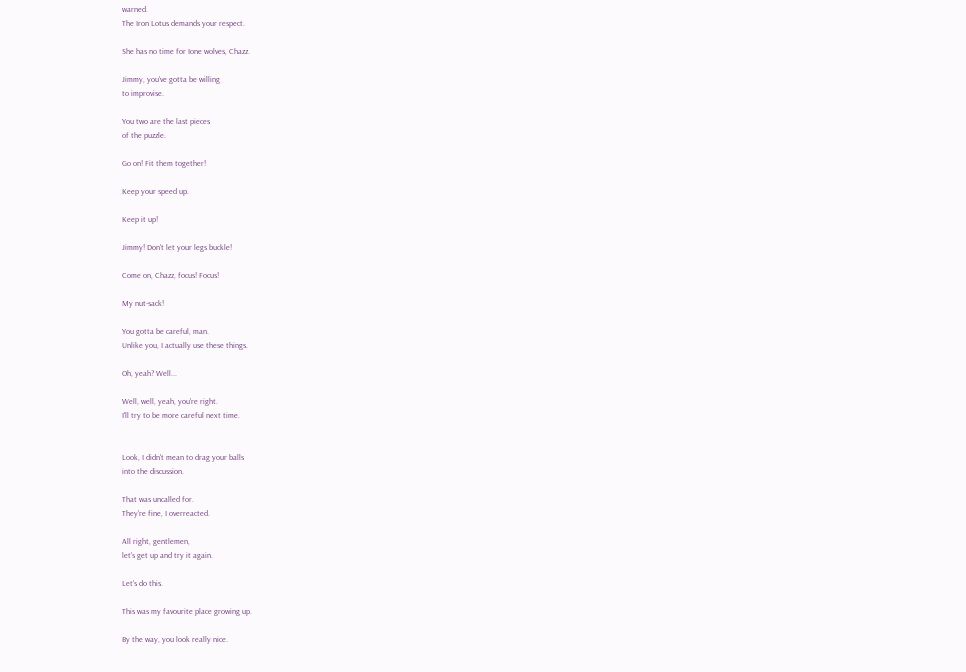warned.
The Iron Lotus demands your respect.

She has no time for Ione wolves, Chazz.

Jimmy, you've gotta be willing
to improvise.

You two are the last pieces
of the puzzle.

Go on! Fit them together!

Keep your speed up.

Keep it up!

Jimmy! Don't let your legs buckle!

Come on, Chazz, focus! Focus!

My nut-sack!

You gotta be careful, man.
Unlike you, I actually use these things.

Oh, yeah? Well...

Well, well, yeah, you're right.
I'll try to be more careful next time.


Look, I didn't mean to drag your balls
into the discussion.

That was uncalled for.
They're fine, I overreacted.

All right, gentlemen,
let's get up and try it again.

Let's do this.

This was my favourite place growing up.

By the way, you look really nice.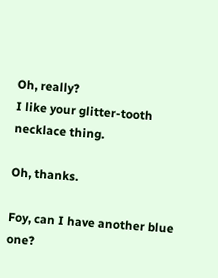Oh, really?
I like your glitter-tooth necklace thing.

Oh, thanks.

Foy, can I have another blue one?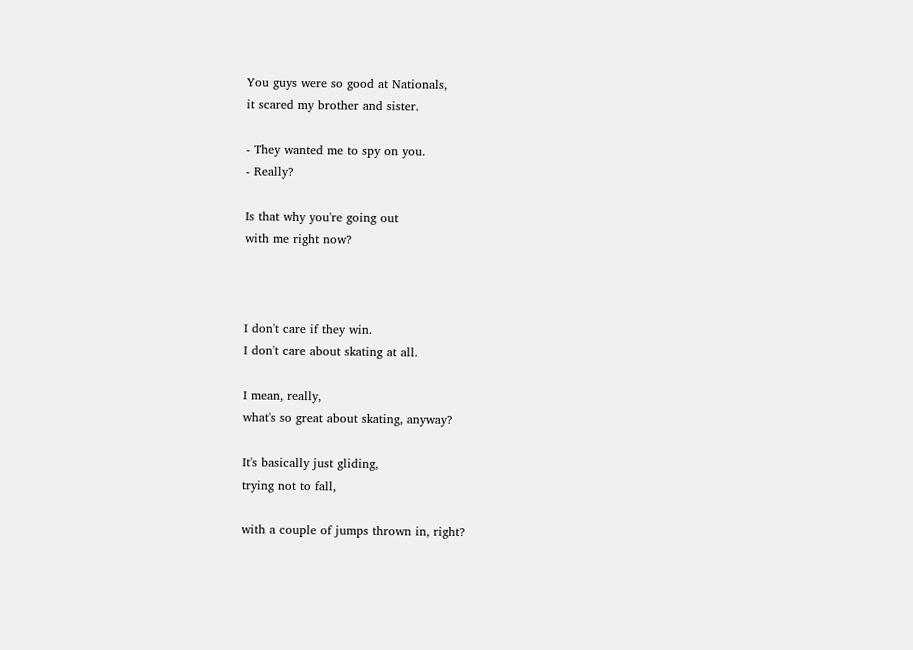You guys were so good at Nationals,
it scared my brother and sister.

- They wanted me to spy on you.
- Really?

Is that why you're going out
with me right now?



I don't care if they win.
I don't care about skating at all.

I mean, really,
what's so great about skating, anyway?

It's basically just gliding,
trying not to fall,

with a couple of jumps thrown in, right?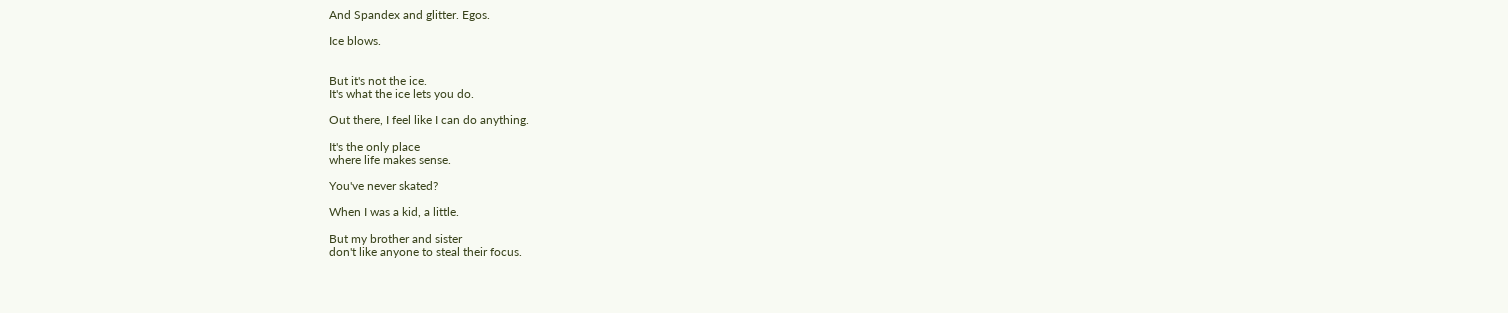And Spandex and glitter. Egos.

Ice blows.


But it's not the ice.
It's what the ice lets you do.

Out there, I feel like I can do anything.

It's the only place
where life makes sense.

You've never skated?

When I was a kid, a little.

But my brother and sister
don't like anyone to steal their focus.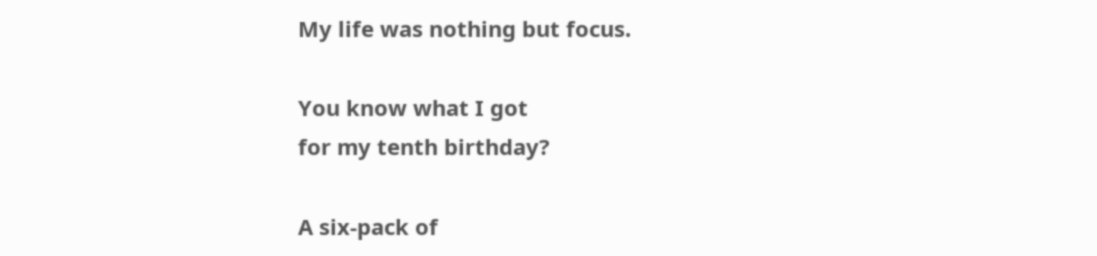My life was nothing but focus.

You know what I got
for my tenth birthday?

A six-pack of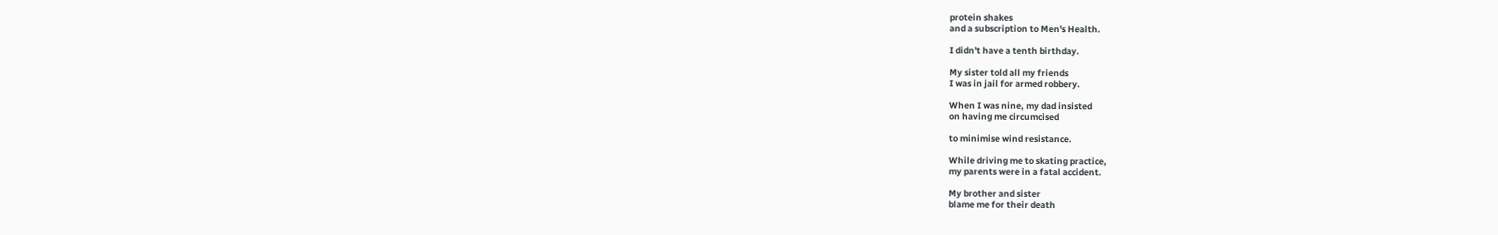protein shakes
and a subscription to Men's Health.

I didn't have a tenth birthday.

My sister told all my friends
I was in jail for armed robbery.

When I was nine, my dad insisted
on having me circumcised

to minimise wind resistance.

While driving me to skating practice,
my parents were in a fatal accident.

My brother and sister
blame me for their death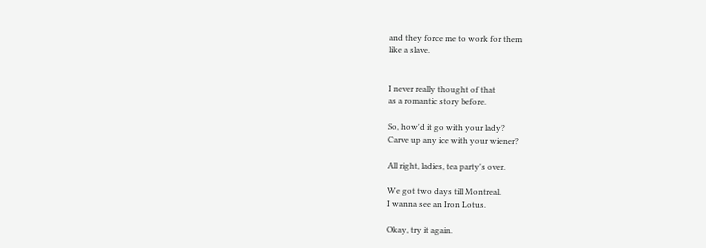and they force me to work for them
like a slave.


I never really thought of that
as a romantic story before.

So, how'd it go with your lady?
Carve up any ice with your wiener?

All right, ladies, tea party's over.

We got two days till Montreal.
I wanna see an Iron Lotus.

Okay, try it again.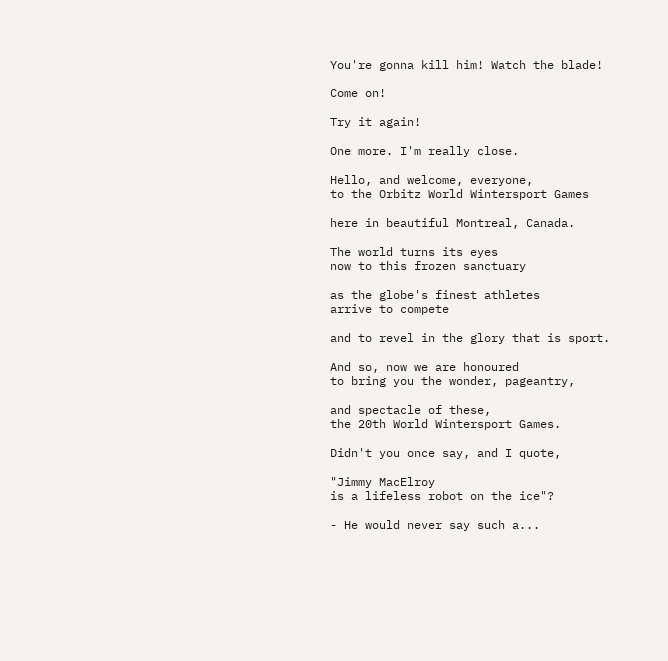You're gonna kill him! Watch the blade!

Come on!

Try it again!

One more. I'm really close.

Hello, and welcome, everyone,
to the Orbitz World Wintersport Games

here in beautiful Montreal, Canada.

The world turns its eyes
now to this frozen sanctuary

as the globe's finest athletes
arrive to compete

and to revel in the glory that is sport.

And so, now we are honoured
to bring you the wonder, pageantry,

and spectacle of these,
the 20th World Wintersport Games.

Didn't you once say, and I quote,

"Jimmy MacElroy
is a lifeless robot on the ice"?

- He would never say such a...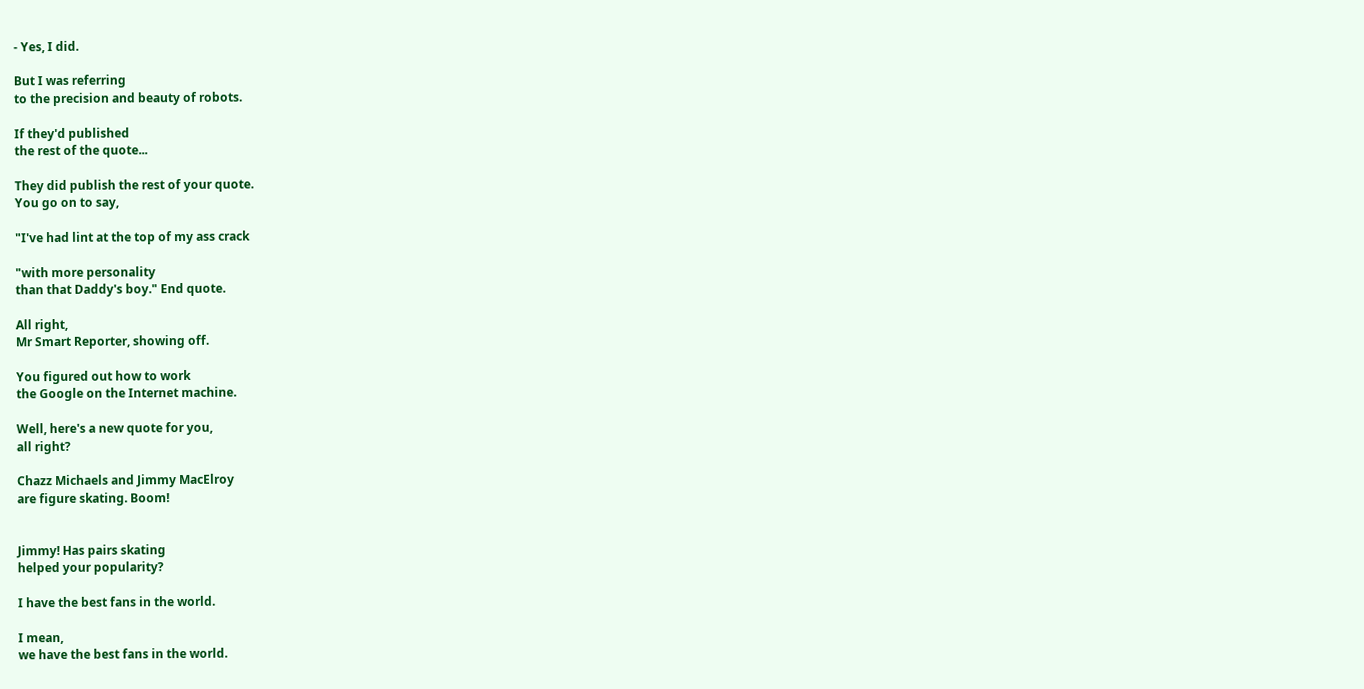- Yes, I did.

But I was referring
to the precision and beauty of robots.

If they'd published
the rest of the quote...

They did publish the rest of your quote.
You go on to say,

"I've had lint at the top of my ass crack

"with more personality
than that Daddy's boy." End quote.

All right,
Mr Smart Reporter, showing off.

You figured out how to work
the Google on the Internet machine.

Well, here's a new quote for you,
all right?

Chazz Michaels and Jimmy MacElroy
are figure skating. Boom!


Jimmy! Has pairs skating
helped your popularity?

I have the best fans in the world.

I mean,
we have the best fans in the world.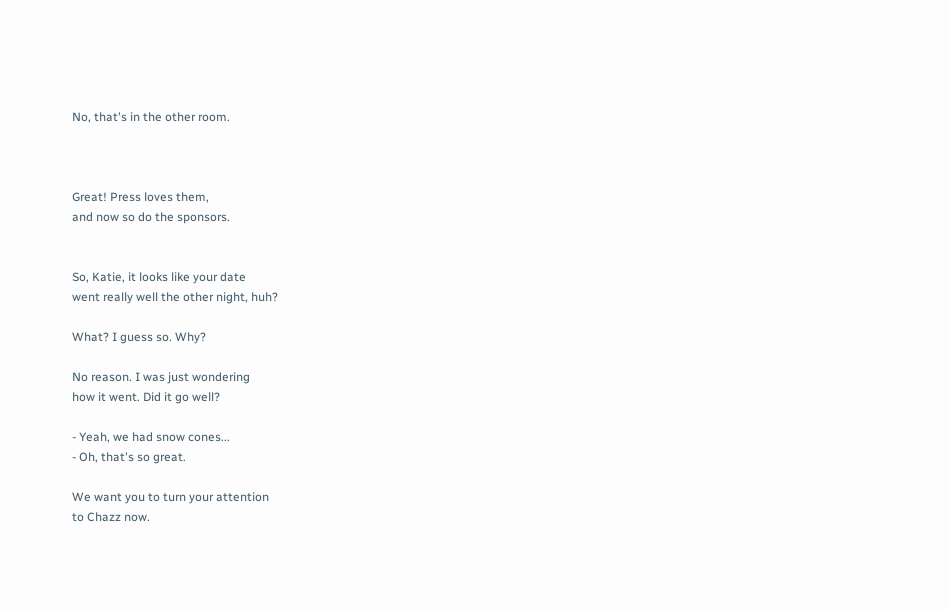No, that's in the other room.



Great! Press loves them,
and now so do the sponsors.


So, Katie, it looks like your date
went really well the other night, huh?

What? I guess so. Why?

No reason. I was just wondering
how it went. Did it go well?

- Yeah, we had snow cones...
- Oh, that's so great.

We want you to turn your attention
to Chazz now.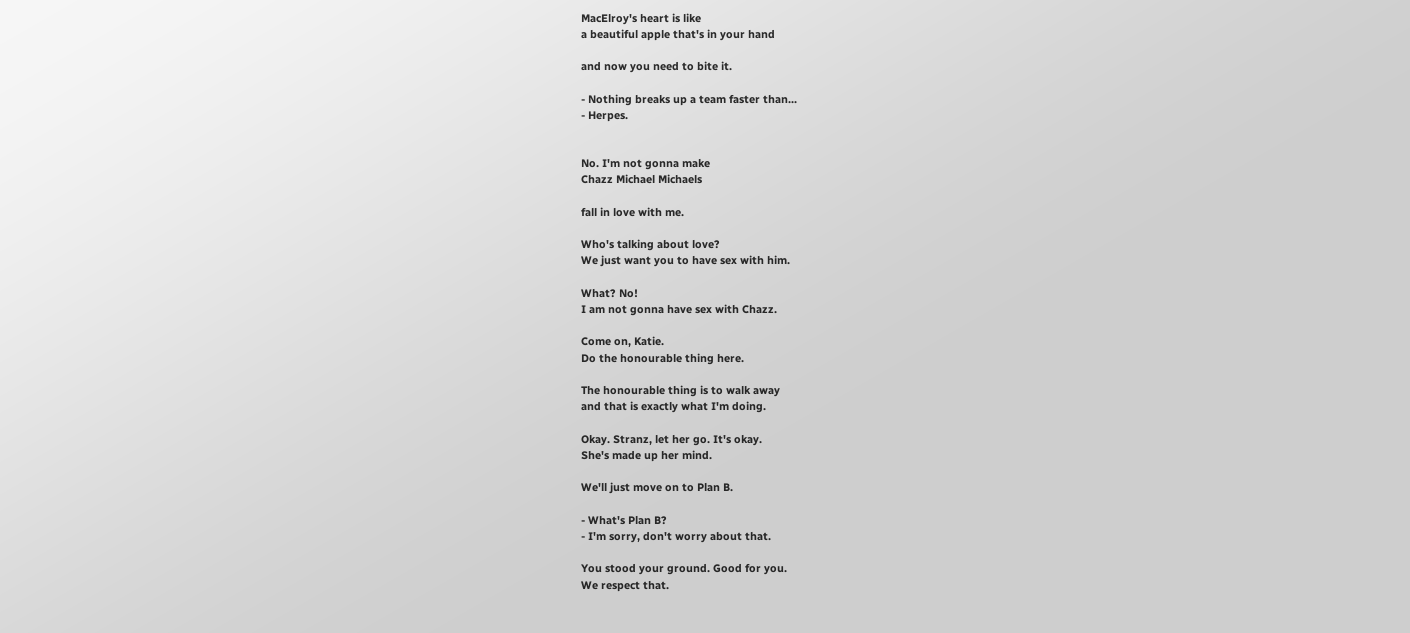MacElroy's heart is like
a beautiful apple that's in your hand

and now you need to bite it.

- Nothing breaks up a team faster than...
- Herpes.


No. I'm not gonna make
Chazz Michael Michaels

fall in love with me.

Who's talking about love?
We just want you to have sex with him.

What? No!
I am not gonna have sex with Chazz.

Come on, Katie.
Do the honourable thing here.

The honourable thing is to walk away
and that is exactly what I'm doing.

Okay. Stranz, let her go. It's okay.
She's made up her mind.

We'll just move on to Plan B.

- What's Plan B?
- I'm sorry, don't worry about that.

You stood your ground. Good for you.
We respect that.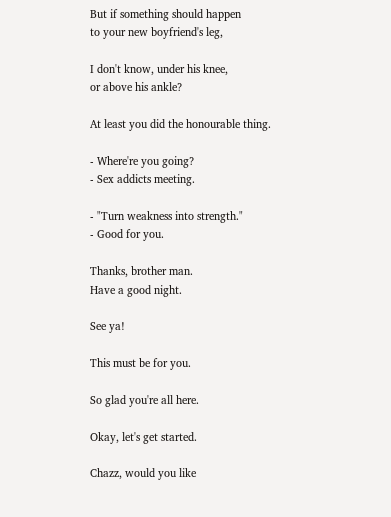But if something should happen
to your new boyfriend's leg,

I don't know, under his knee,
or above his ankle?

At least you did the honourable thing.

- Where're you going?
- Sex addicts meeting.

- "Turn weakness into strength."
- Good for you.

Thanks, brother man.
Have a good night.

See ya!

This must be for you.

So glad you're all here.

Okay, let's get started.

Chazz, would you like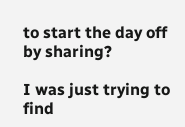to start the day off by sharing?

I was just trying to find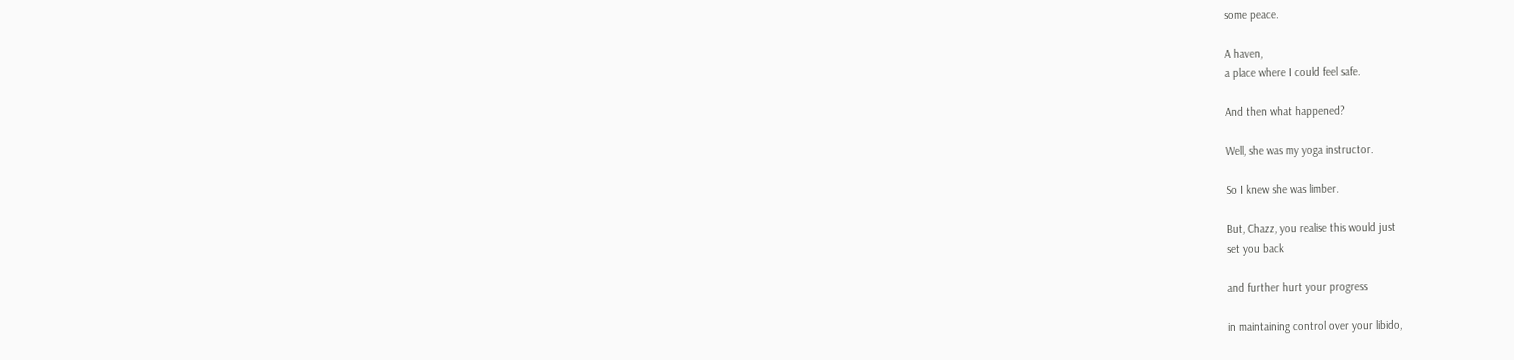some peace.

A haven,
a place where I could feel safe.

And then what happened?

Well, she was my yoga instructor.

So I knew she was limber.

But, Chazz, you realise this would just
set you back

and further hurt your progress

in maintaining control over your libido,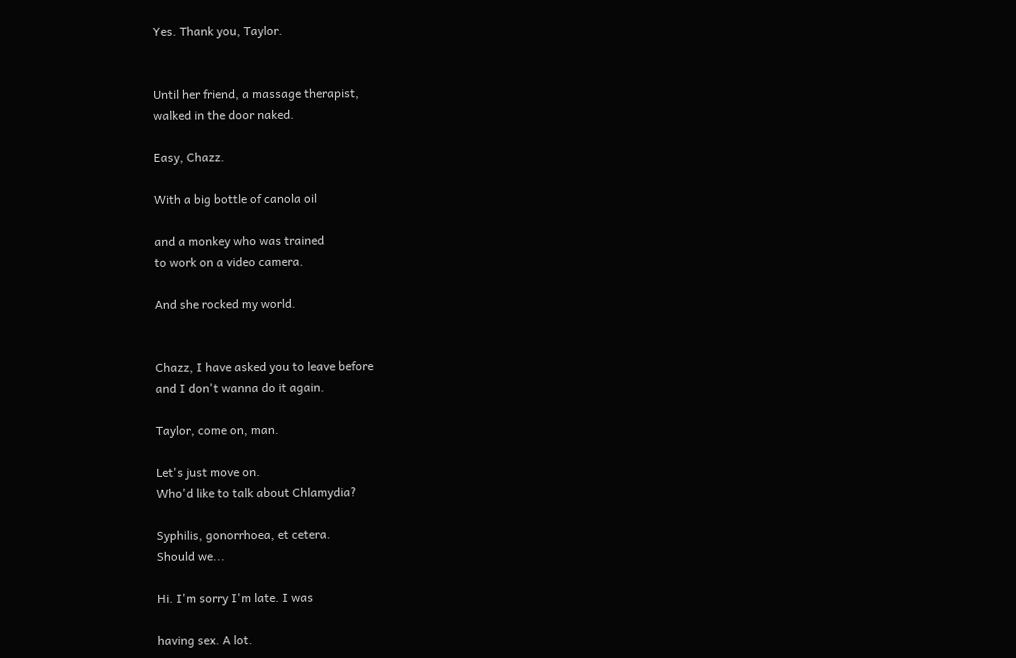Yes. Thank you, Taylor.


Until her friend, a massage therapist,
walked in the door naked.

Easy, Chazz.

With a big bottle of canola oil

and a monkey who was trained
to work on a video camera.

And she rocked my world.


Chazz, I have asked you to leave before
and I don't wanna do it again.

Taylor, come on, man.

Let's just move on.
Who'd like to talk about Chlamydia?

Syphilis, gonorrhoea, et cetera.
Should we...

Hi. I'm sorry I'm late. I was

having sex. A lot.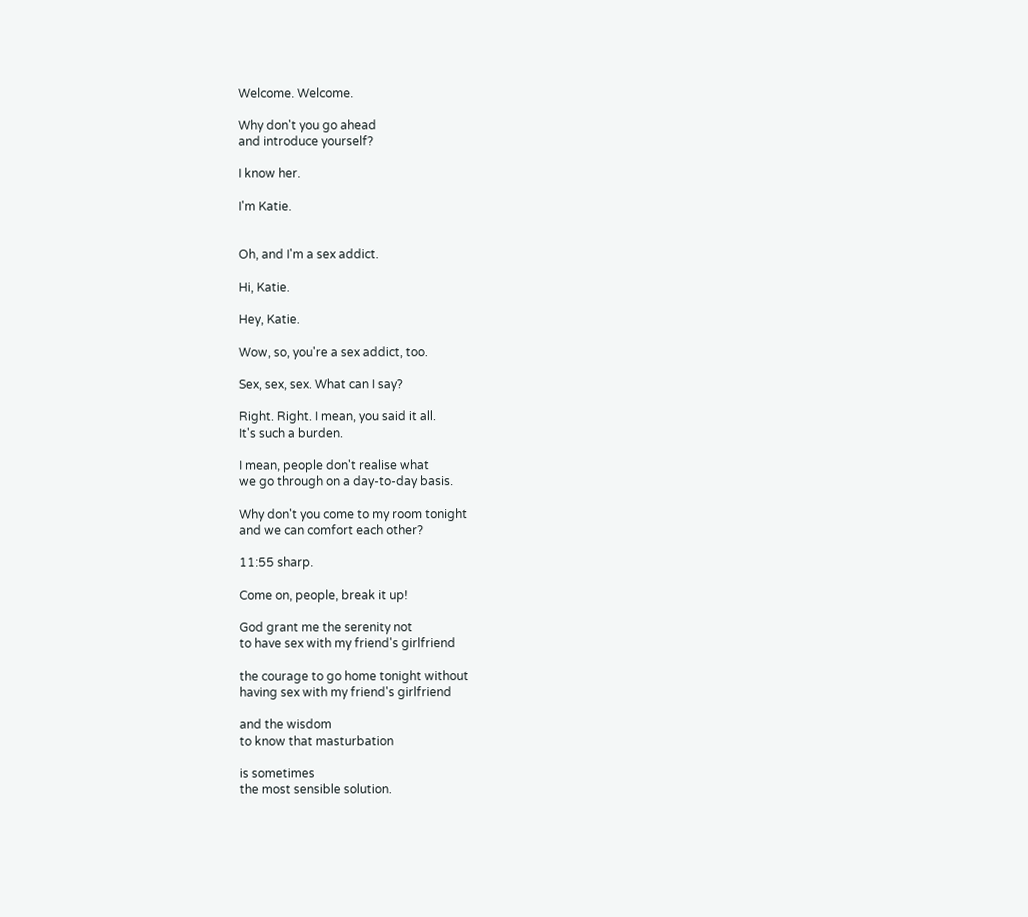Welcome. Welcome.

Why don't you go ahead
and introduce yourself?

I know her.

I'm Katie.


Oh, and I'm a sex addict.

Hi, Katie.

Hey, Katie.

Wow, so, you're a sex addict, too.

Sex, sex, sex. What can I say?

Right. Right. I mean, you said it all.
It's such a burden.

I mean, people don't realise what
we go through on a day-to-day basis.

Why don't you come to my room tonight
and we can comfort each other?

11:55 sharp.

Come on, people, break it up!

God grant me the serenity not
to have sex with my friend's girlfriend

the courage to go home tonight without
having sex with my friend's girlfriend

and the wisdom
to know that masturbation

is sometimes
the most sensible solution.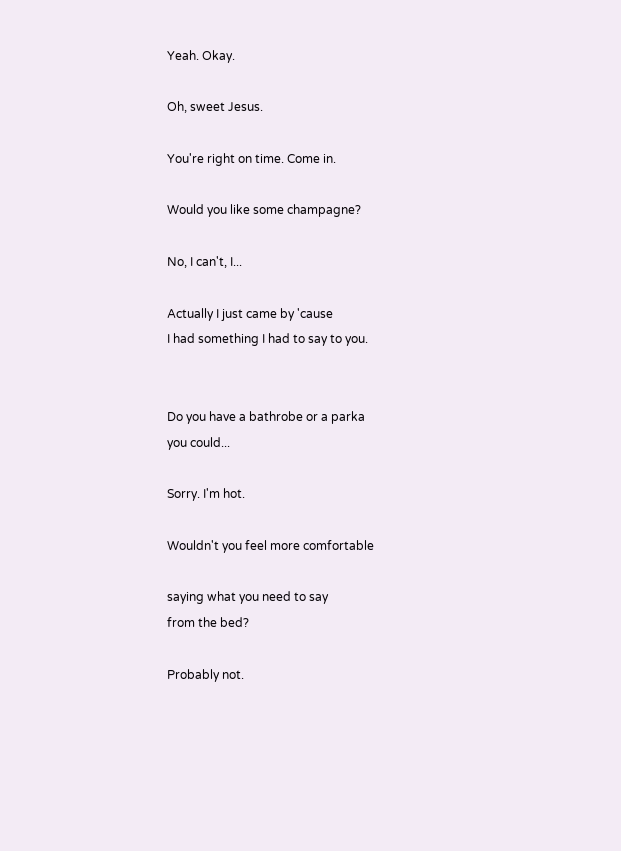Yeah. Okay.

Oh, sweet Jesus.

You're right on time. Come in.

Would you like some champagne?

No, I can't, I...

Actually I just came by 'cause
I had something I had to say to you.


Do you have a bathrobe or a parka
you could...

Sorry. I'm hot.

Wouldn't you feel more comfortable

saying what you need to say
from the bed?

Probably not.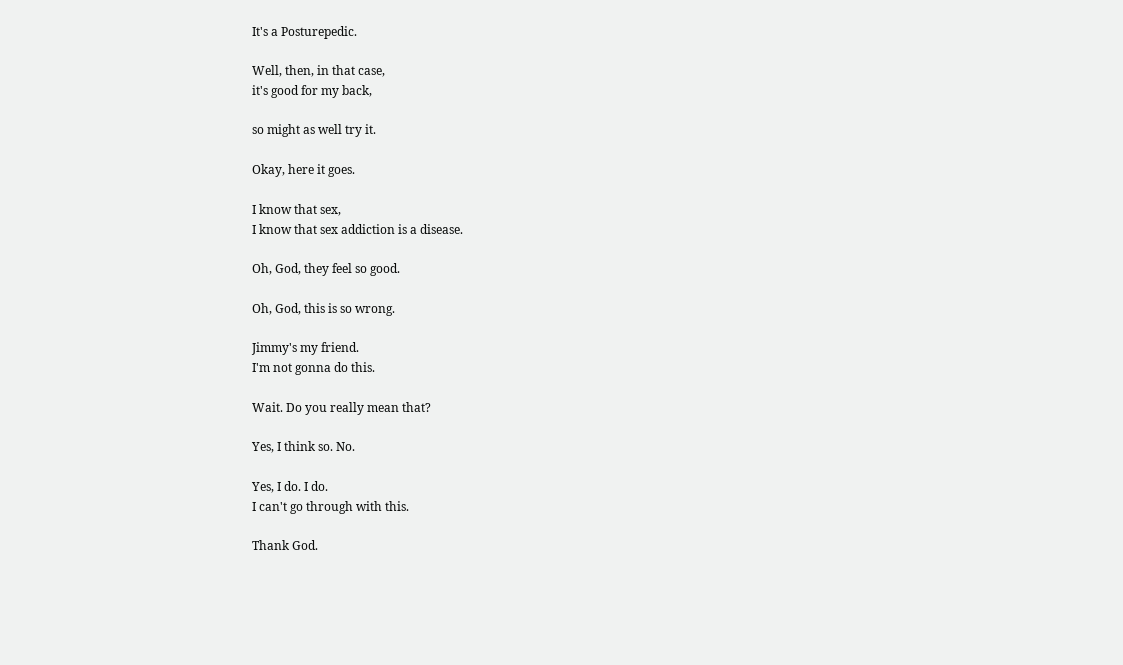It's a Posturepedic.

Well, then, in that case,
it's good for my back,

so might as well try it.

Okay, here it goes.

I know that sex,
I know that sex addiction is a disease.

Oh, God, they feel so good.

Oh, God, this is so wrong.

Jimmy's my friend.
I'm not gonna do this.

Wait. Do you really mean that?

Yes, I think so. No.

Yes, I do. I do.
I can't go through with this.

Thank God.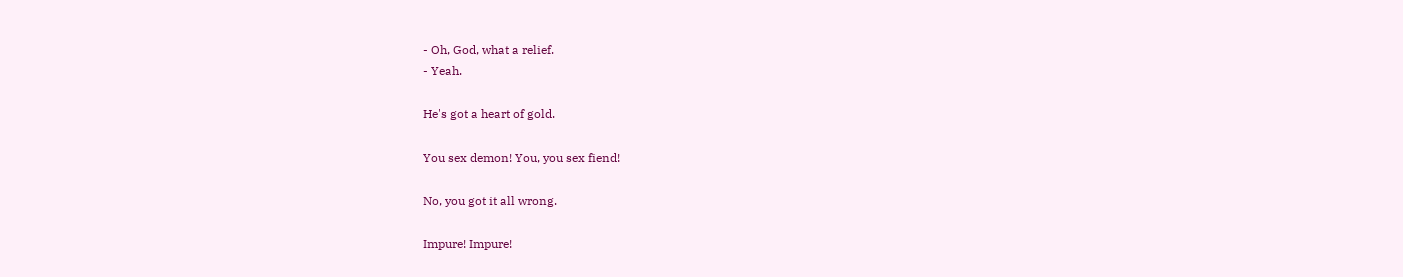- Oh, God, what a relief.
- Yeah.

He's got a heart of gold.

You sex demon! You, you sex fiend!

No, you got it all wrong.

Impure! Impure!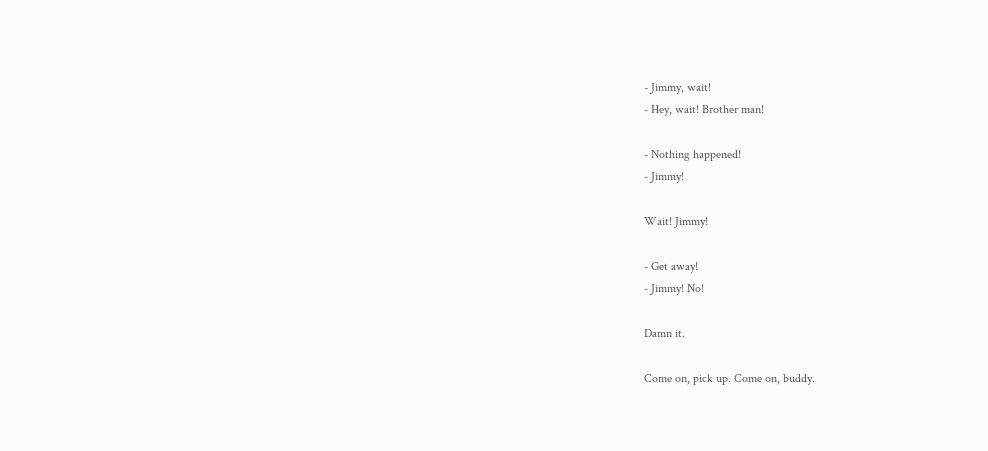- Jimmy, wait!
- Hey, wait! Brother man!

- Nothing happened!
- Jimmy!

Wait! Jimmy!

- Get away!
- Jimmy! No!

Damn it.

Come on, pick up. Come on, buddy.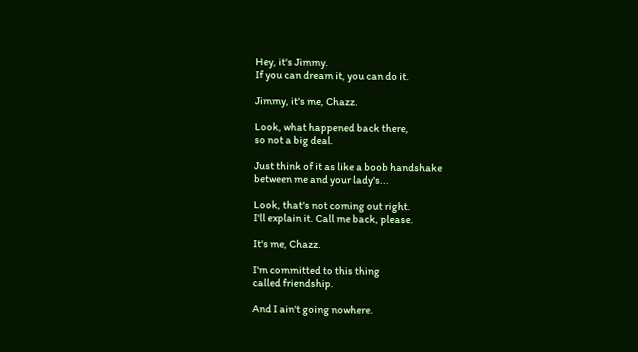Hey, it's Jimmy.
If you can dream it, you can do it.

Jimmy, it's me, Chazz.

Look, what happened back there,
so not a big deal.

Just think of it as like a boob handshake
between me and your lady's...

Look, that's not coming out right.
I'll explain it. Call me back, please.

It's me, Chazz.

I'm committed to this thing
called friendship.

And I ain't going nowhere.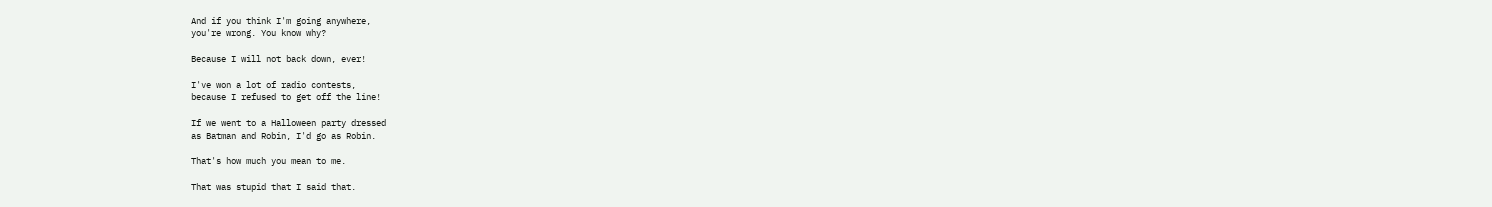And if you think I'm going anywhere,
you're wrong. You know why?

Because I will not back down, ever!

I've won a lot of radio contests,
because I refused to get off the line!

If we went to a Halloween party dressed
as Batman and Robin, I'd go as Robin.

That's how much you mean to me.

That was stupid that I said that.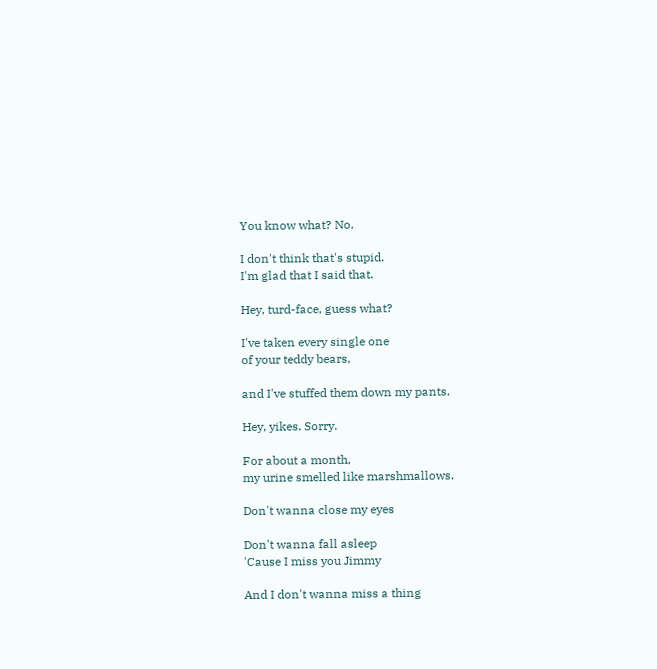You know what? No.

I don't think that's stupid.
I'm glad that I said that.

Hey, turd-face, guess what?

I've taken every single one
of your teddy bears,

and I've stuffed them down my pants.

Hey, yikes. Sorry.

For about a month,
my urine smelled like marshmallows.

Don't wanna close my eyes

Don't wanna fall asleep
'Cause I miss you Jimmy

And I don't wanna miss a thing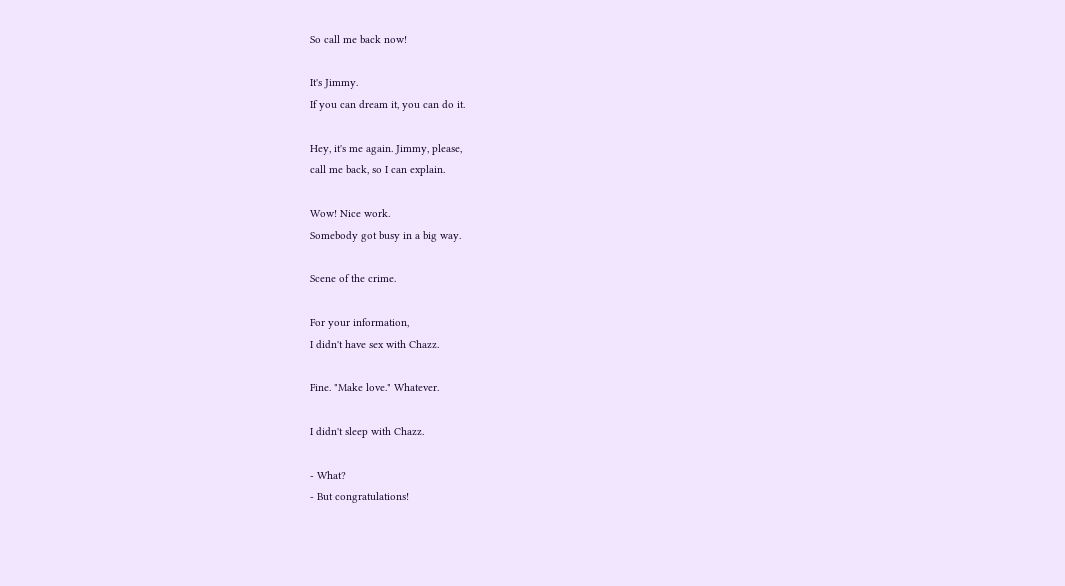So call me back now!

It's Jimmy.
If you can dream it, you can do it.

Hey, it's me again. Jimmy, please,
call me back, so I can explain.

Wow! Nice work.
Somebody got busy in a big way.

Scene of the crime.

For your information,
I didn't have sex with Chazz.

Fine. "Make love." Whatever.

I didn't sleep with Chazz.

- What?
- But congratulations!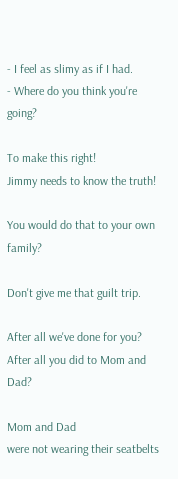- I feel as slimy as if I had.
- Where do you think you're going?

To make this right!
Jimmy needs to know the truth!

You would do that to your own family?

Don't give me that guilt trip.

After all we've done for you?
After all you did to Mom and Dad?

Mom and Dad
were not wearing their seatbelts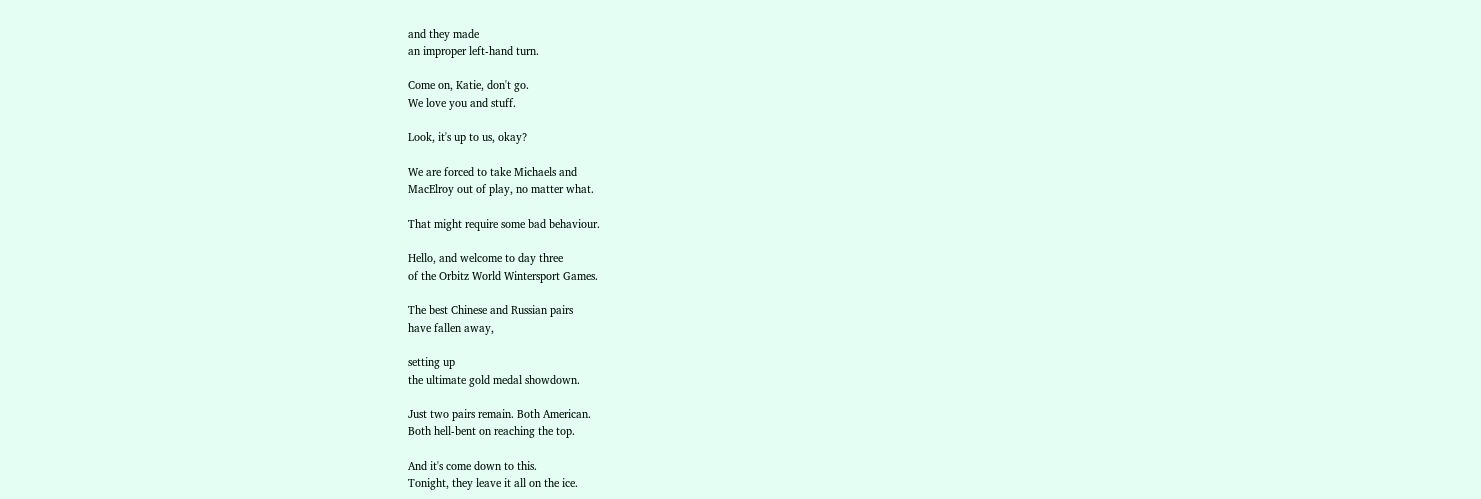and they made
an improper left-hand turn.

Come on, Katie, don't go.
We love you and stuff.

Look, it's up to us, okay?

We are forced to take Michaels and
MacElroy out of play, no matter what.

That might require some bad behaviour.

Hello, and welcome to day three
of the Orbitz World Wintersport Games.

The best Chinese and Russian pairs
have fallen away,

setting up
the ultimate gold medal showdown.

Just two pairs remain. Both American.
Both hell-bent on reaching the top.

And it's come down to this.
Tonight, they leave it all on the ice.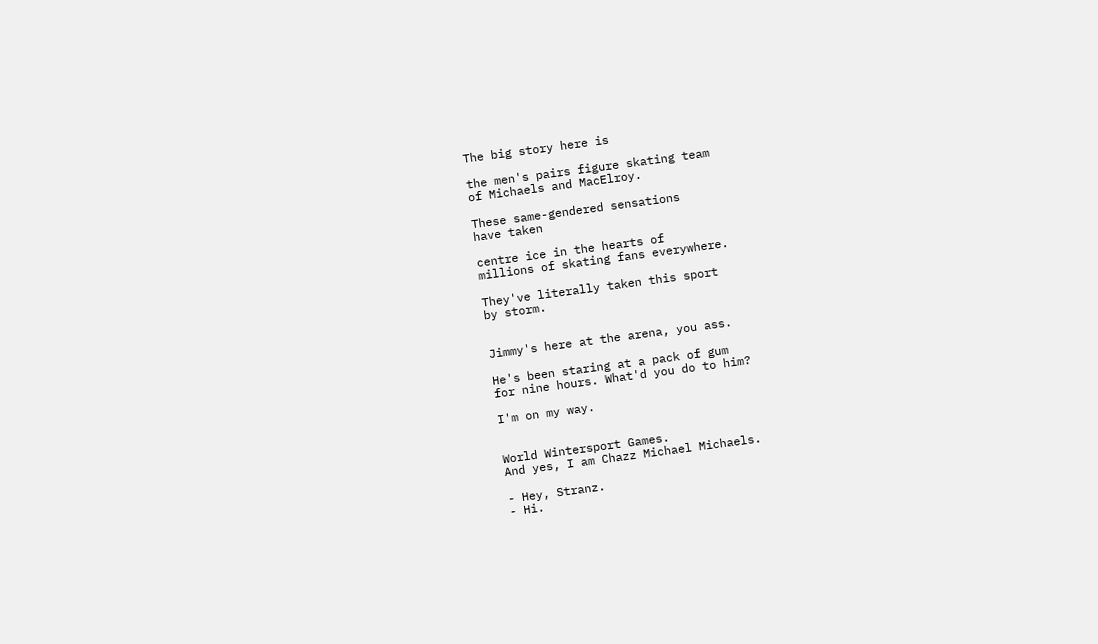The big story here is

the men's pairs figure skating team
of Michaels and MacElroy.

These same-gendered sensations
have taken

centre ice in the hearts of
millions of skating fans everywhere.

They've literally taken this sport
by storm.


Jimmy's here at the arena, you ass.

He's been staring at a pack of gum
for nine hours. What'd you do to him?

I'm on my way.


World Wintersport Games.
And yes, I am Chazz Michael Michaels.

- Hey, Stranz.
- Hi.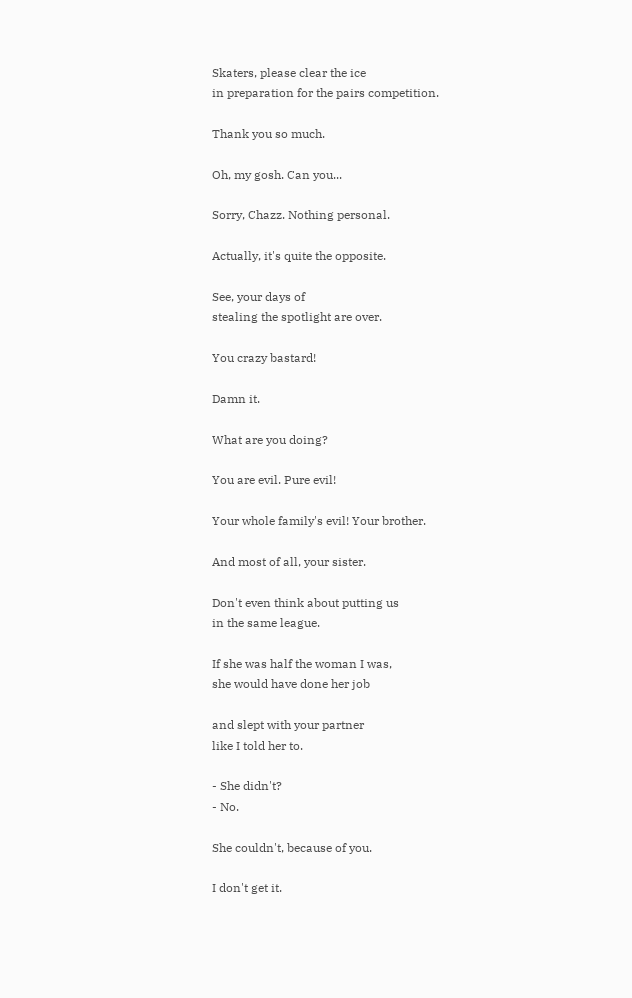Skaters, please clear the ice
in preparation for the pairs competition.

Thank you so much.

Oh, my gosh. Can you...

Sorry, Chazz. Nothing personal.

Actually, it's quite the opposite.

See, your days of
stealing the spotlight are over.

You crazy bastard!

Damn it.

What are you doing?

You are evil. Pure evil!

Your whole family's evil! Your brother.

And most of all, your sister.

Don't even think about putting us
in the same league.

If she was half the woman I was,
she would have done her job

and slept with your partner
like I told her to.

- She didn't?
- No.

She couldn't, because of you.

I don't get it.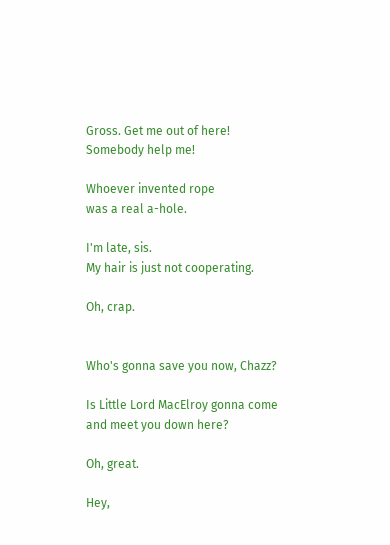Gross. Get me out of here!
Somebody help me!

Whoever invented rope
was a real a-hole.

I'm late, sis.
My hair is just not cooperating.

Oh, crap.


Who's gonna save you now, Chazz?

Is Little Lord MacElroy gonna come
and meet you down here?

Oh, great.

Hey,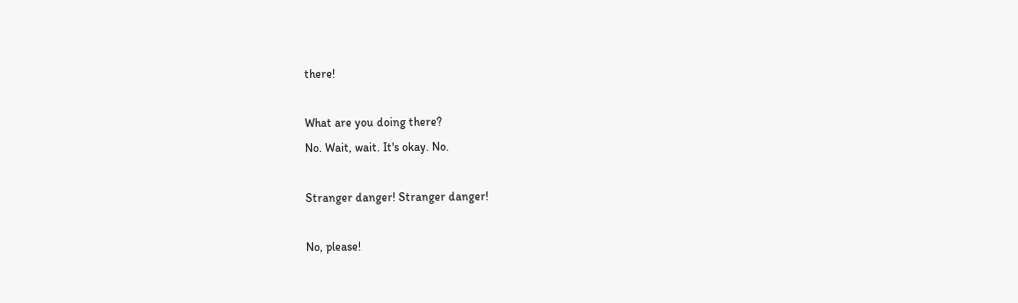there!

What are you doing there?
No. Wait, wait. It's okay. No.

Stranger danger! Stranger danger!

No, please!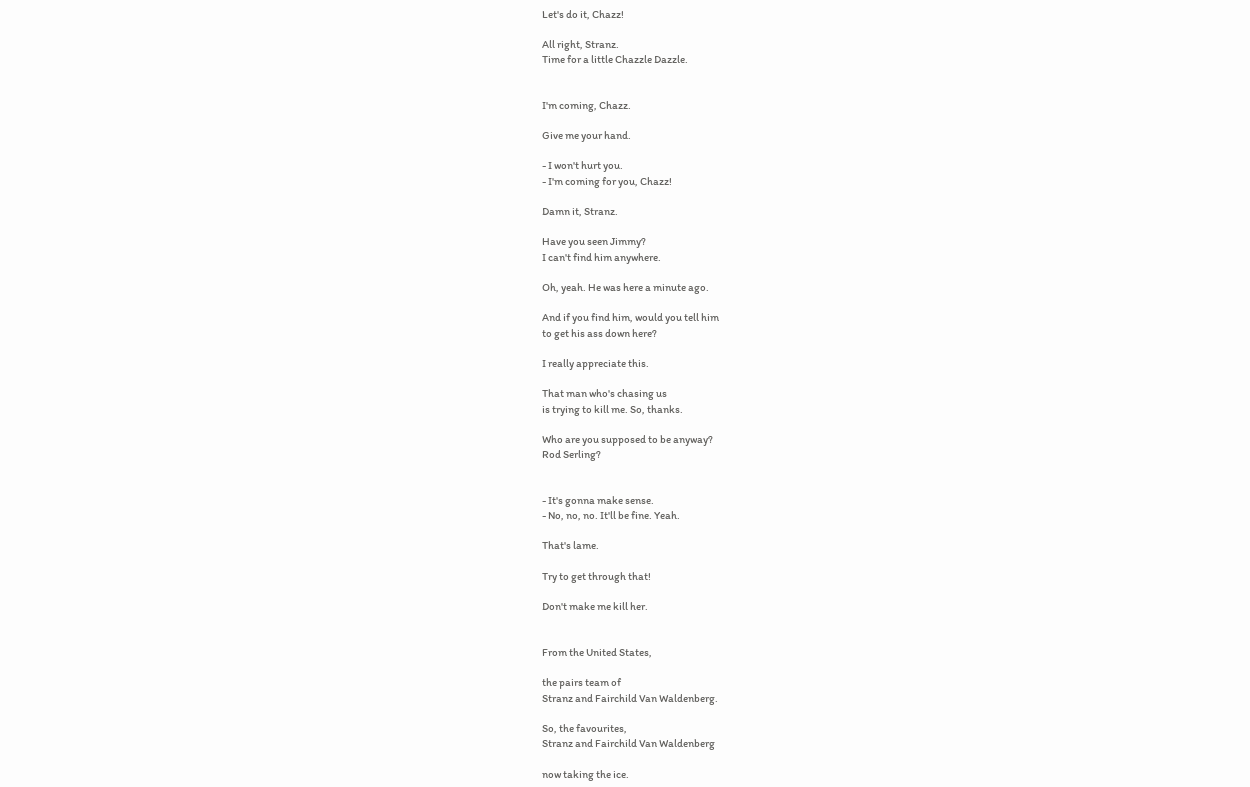Let's do it, Chazz!

All right, Stranz.
Time for a little Chazzle Dazzle.


I'm coming, Chazz.

Give me your hand.

- I won't hurt you.
- I'm coming for you, Chazz!

Damn it, Stranz.

Have you seen Jimmy?
I can't find him anywhere.

Oh, yeah. He was here a minute ago.

And if you find him, would you tell him
to get his ass down here?

I really appreciate this.

That man who's chasing us
is trying to kill me. So, thanks.

Who are you supposed to be anyway?
Rod Serling?


- It's gonna make sense.
- No, no, no. It'll be fine. Yeah.

That's lame.

Try to get through that!

Don't make me kill her.


From the United States,

the pairs team of
Stranz and Fairchild Van Waldenberg.

So, the favourites,
Stranz and Fairchild Van Waldenberg

now taking the ice.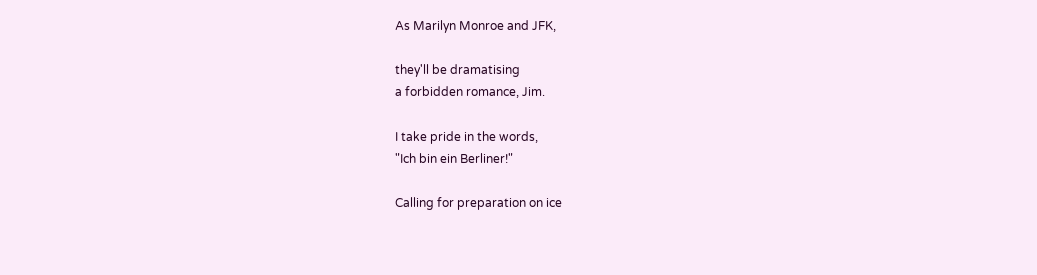As Marilyn Monroe and JFK,

they'll be dramatising
a forbidden romance, Jim.

I take pride in the words,
"Ich bin ein Berliner!"

Calling for preparation on ice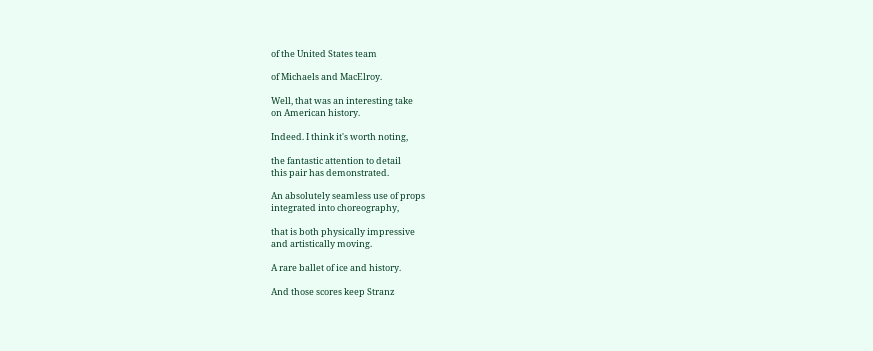of the United States team

of Michaels and MacElroy.

Well, that was an interesting take
on American history.

Indeed. I think it's worth noting,

the fantastic attention to detail
this pair has demonstrated.

An absolutely seamless use of props
integrated into choreography,

that is both physically impressive
and artistically moving.

A rare ballet of ice and history.

And those scores keep Stranz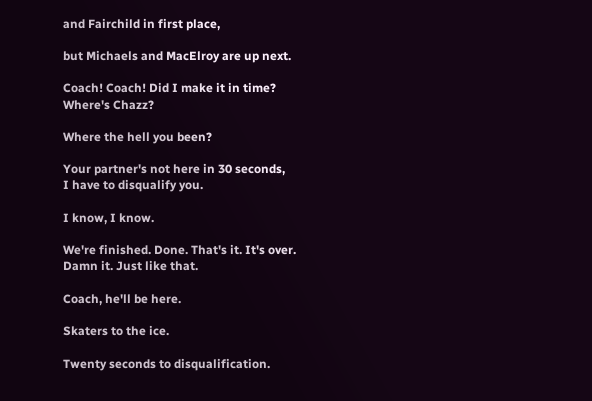and Fairchild in first place,

but Michaels and MacElroy are up next.

Coach! Coach! Did I make it in time?
Where's Chazz?

Where the hell you been?

Your partner's not here in 30 seconds,
I have to disqualify you.

I know, I know.

We're finished. Done. That's it. It's over.
Damn it. Just like that.

Coach, he'll be here.

Skaters to the ice.

Twenty seconds to disqualification.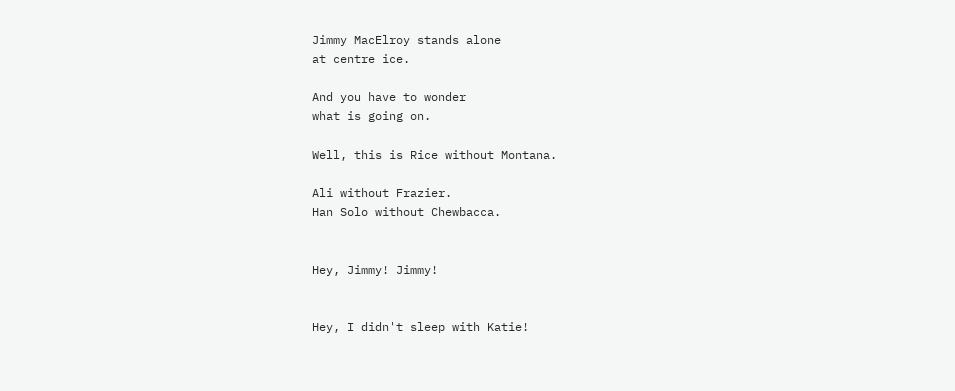Jimmy MacElroy stands alone
at centre ice.

And you have to wonder
what is going on.

Well, this is Rice without Montana.

Ali without Frazier.
Han Solo without Chewbacca.


Hey, Jimmy! Jimmy!


Hey, I didn't sleep with Katie!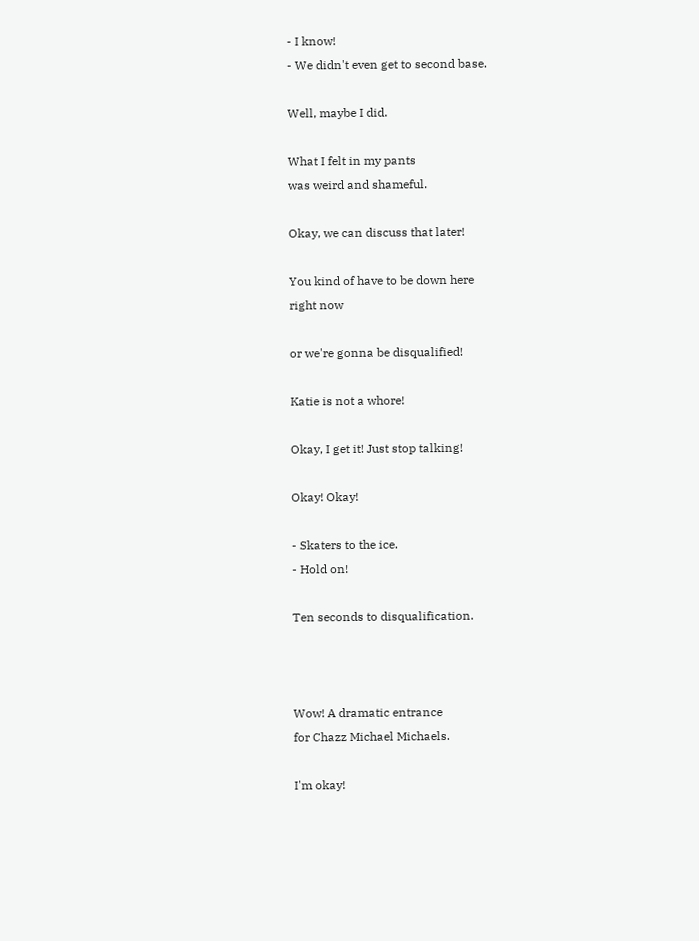- I know!
- We didn't even get to second base.

Well, maybe I did.

What I felt in my pants
was weird and shameful.

Okay, we can discuss that later!

You kind of have to be down here
right now

or we're gonna be disqualified!

Katie is not a whore!

Okay, I get it! Just stop talking!

Okay! Okay!

- Skaters to the ice.
- Hold on!

Ten seconds to disqualification.



Wow! A dramatic entrance
for Chazz Michael Michaels.

I'm okay!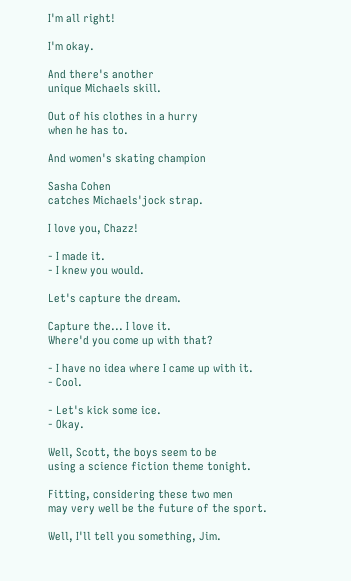I'm all right!

I'm okay.

And there's another
unique Michaels skill.

Out of his clothes in a hurry
when he has to.

And women's skating champion

Sasha Cohen
catches Michaels'jock strap.

I love you, Chazz!

- I made it.
- I knew you would.

Let's capture the dream.

Capture the... I love it.
Where'd you come up with that?

- I have no idea where I came up with it.
- Cool.

- Let's kick some ice.
- Okay.

Well, Scott, the boys seem to be
using a science fiction theme tonight.

Fitting, considering these two men
may very well be the future of the sport.

Well, I'll tell you something, Jim.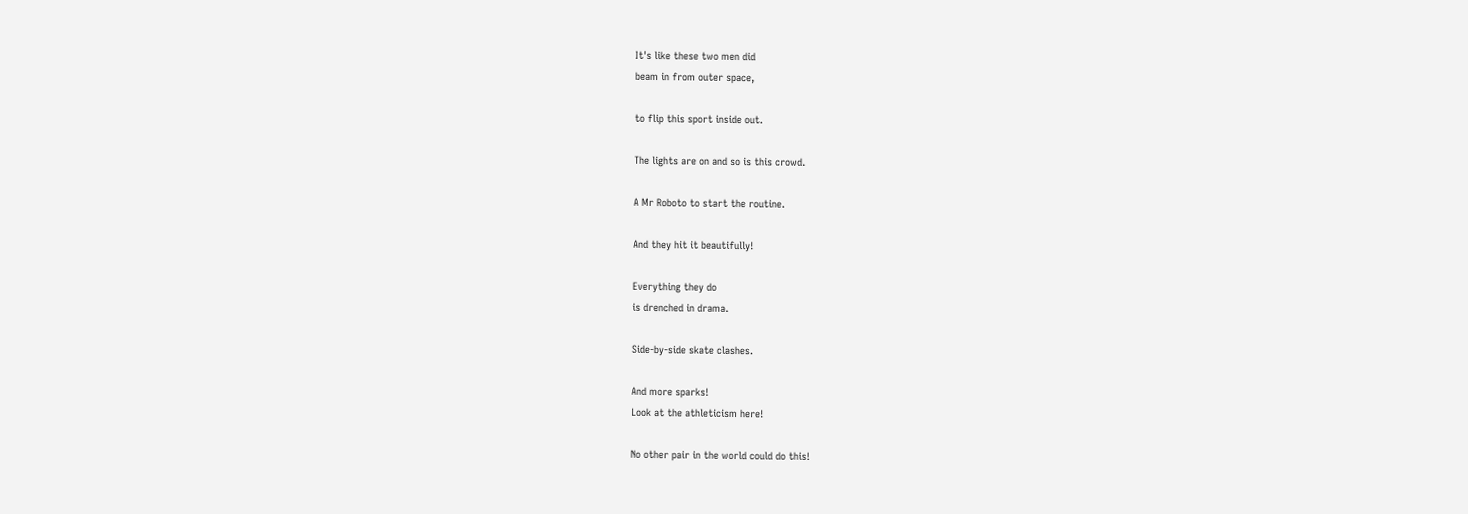It's like these two men did
beam in from outer space,

to flip this sport inside out.

The lights are on and so is this crowd.

A Mr Roboto to start the routine.

And they hit it beautifully!

Everything they do
is drenched in drama.

Side-by-side skate clashes.

And more sparks!
Look at the athleticism here!

No other pair in the world could do this!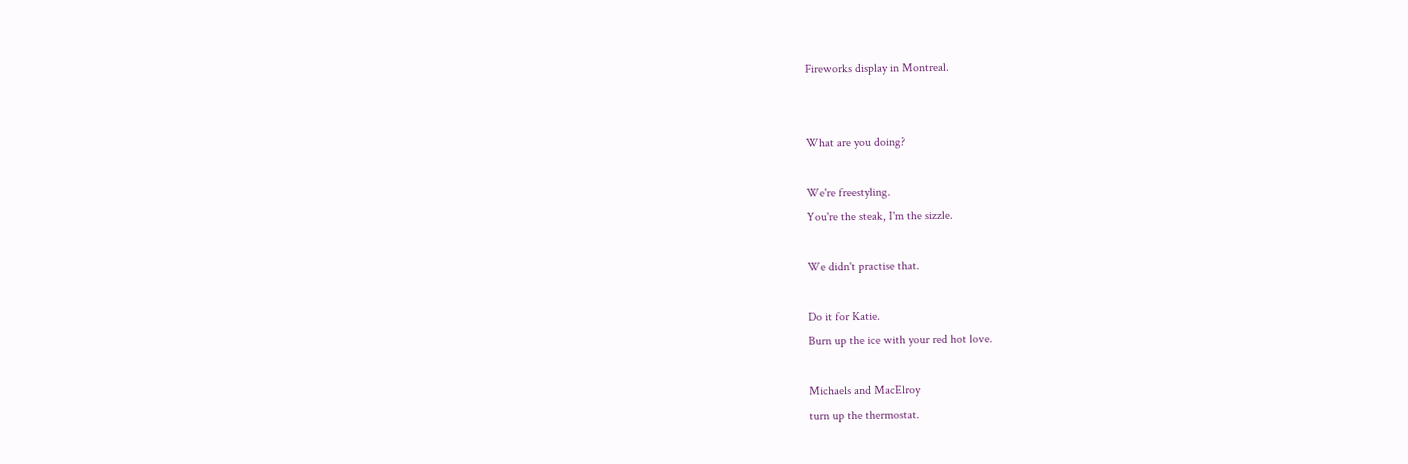Fireworks display in Montreal.


What are you doing?

We're freestyling.
You're the steak, I'm the sizzle.

We didn't practise that.

Do it for Katie.
Burn up the ice with your red hot love.

Michaels and MacElroy
turn up the thermostat.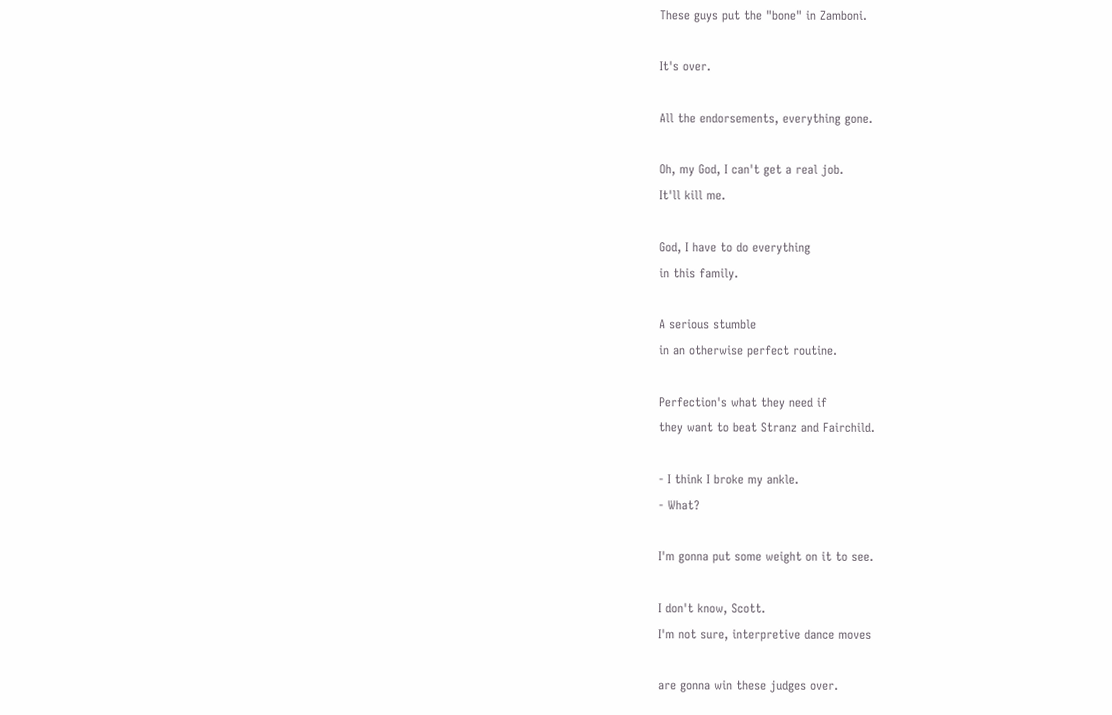These guys put the "bone" in Zamboni.

It's over.

All the endorsements, everything gone.

Oh, my God, I can't get a real job.
It'll kill me.

God, I have to do everything
in this family.

A serious stumble
in an otherwise perfect routine.

Perfection's what they need if
they want to beat Stranz and Fairchild.

- I think I broke my ankle.
- What?

I'm gonna put some weight on it to see.

I don't know, Scott.
I'm not sure, interpretive dance moves

are gonna win these judges over.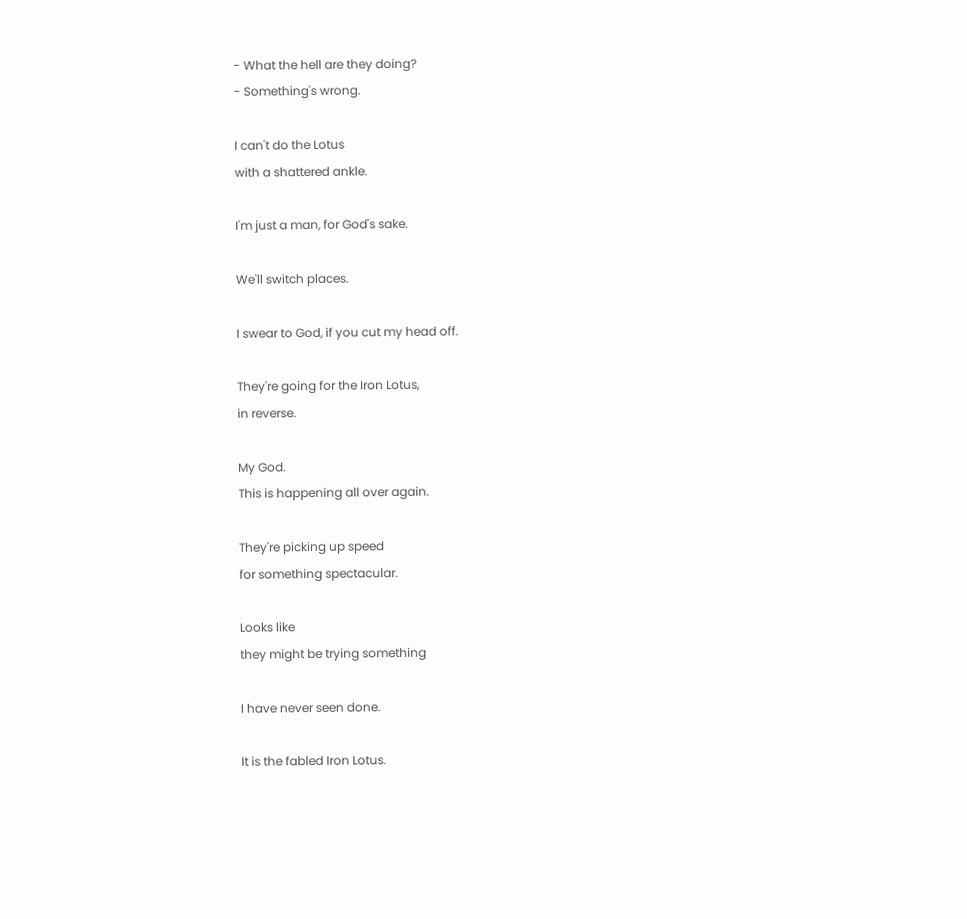- What the hell are they doing?
- Something's wrong.

I can't do the Lotus
with a shattered ankle.

I'm just a man, for God's sake.

We'll switch places.

I swear to God, if you cut my head off.

They're going for the Iron Lotus,
in reverse.

My God.
This is happening all over again.

They're picking up speed
for something spectacular.

Looks like
they might be trying something

I have never seen done.

It is the fabled Iron Lotus.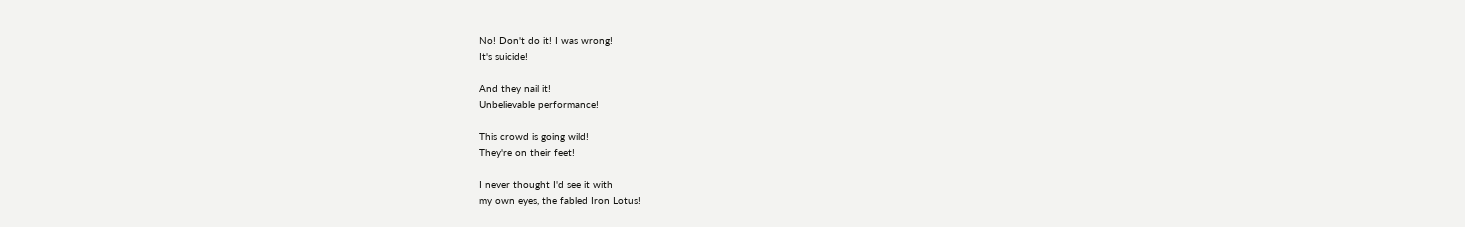No! Don't do it! I was wrong!
It's suicide!

And they nail it!
Unbelievable performance!

This crowd is going wild!
They're on their feet!

I never thought I'd see it with
my own eyes, the fabled Iron Lotus!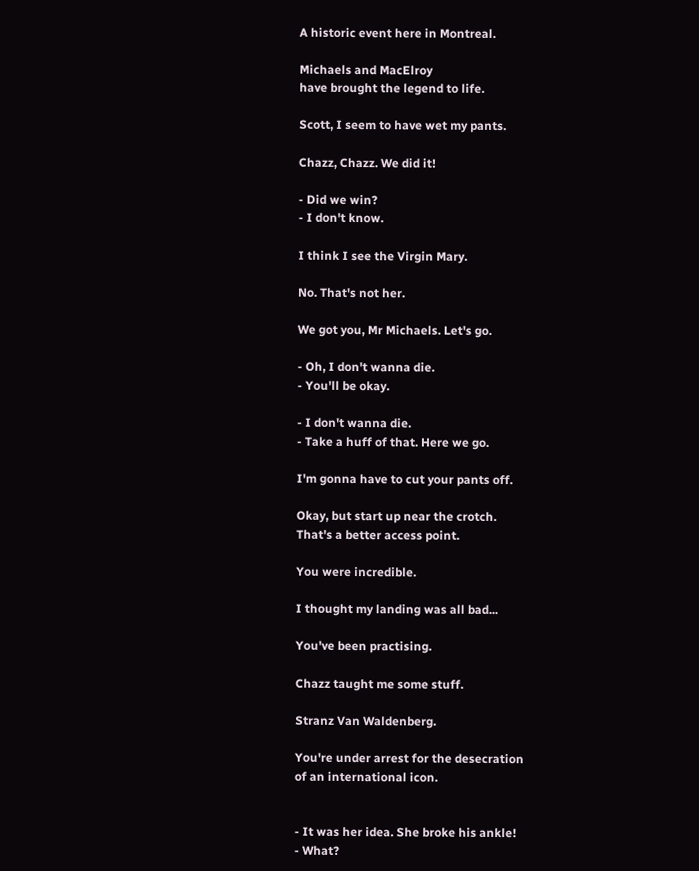A historic event here in Montreal.

Michaels and MacElroy
have brought the legend to life.

Scott, I seem to have wet my pants.

Chazz, Chazz. We did it!

- Did we win?
- I don't know.

I think I see the Virgin Mary.

No. That's not her.

We got you, Mr Michaels. Let's go.

- Oh, I don't wanna die.
- You'll be okay.

- I don't wanna die.
- Take a huff of that. Here we go.

I'm gonna have to cut your pants off.

Okay, but start up near the crotch.
That's a better access point.

You were incredible.

I thought my landing was all bad...

You've been practising.

Chazz taught me some stuff.

Stranz Van Waldenberg.

You're under arrest for the desecration
of an international icon.


- It was her idea. She broke his ankle!
- What?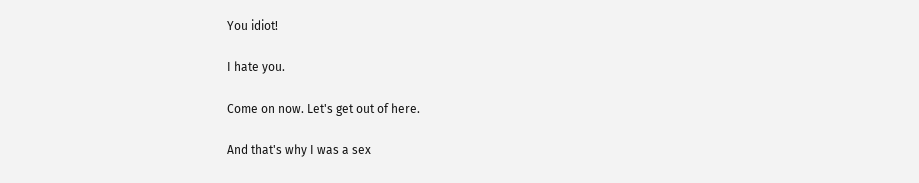You idiot!

I hate you.

Come on now. Let's get out of here.

And that's why I was a sex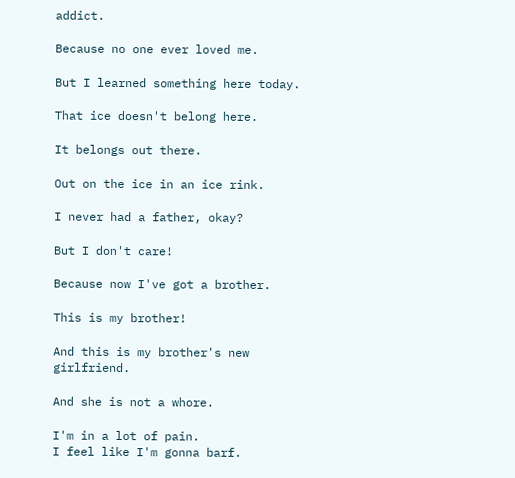addict.

Because no one ever loved me.

But I learned something here today.

That ice doesn't belong here.

It belongs out there.

Out on the ice in an ice rink.

I never had a father, okay?

But I don't care!

Because now I've got a brother.

This is my brother!

And this is my brother's new girlfriend.

And she is not a whore.

I'm in a lot of pain.
I feel like I'm gonna barf.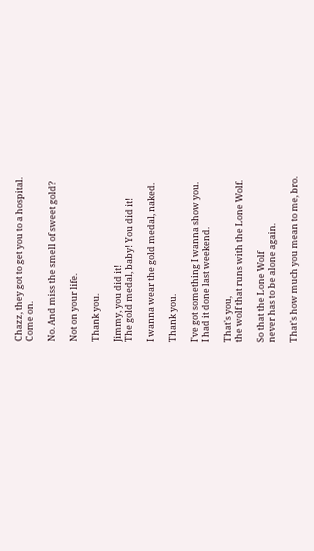Chazz, they got to get you to a hospital.
Come on.

No. And miss the smell of sweet gold?

Not on your life.

Thank you.

Jimmy, you did it!
The gold medal, baby! You did it!

I wanna wear the gold medal, naked.

Thank you.

I've got something I wanna show you.
I had it done last weekend.

That's you,
the wolf that runs with the Lone Wolf.

So that the Lone Wolf
never has to be alone again.

That's how much you mean to me, bro.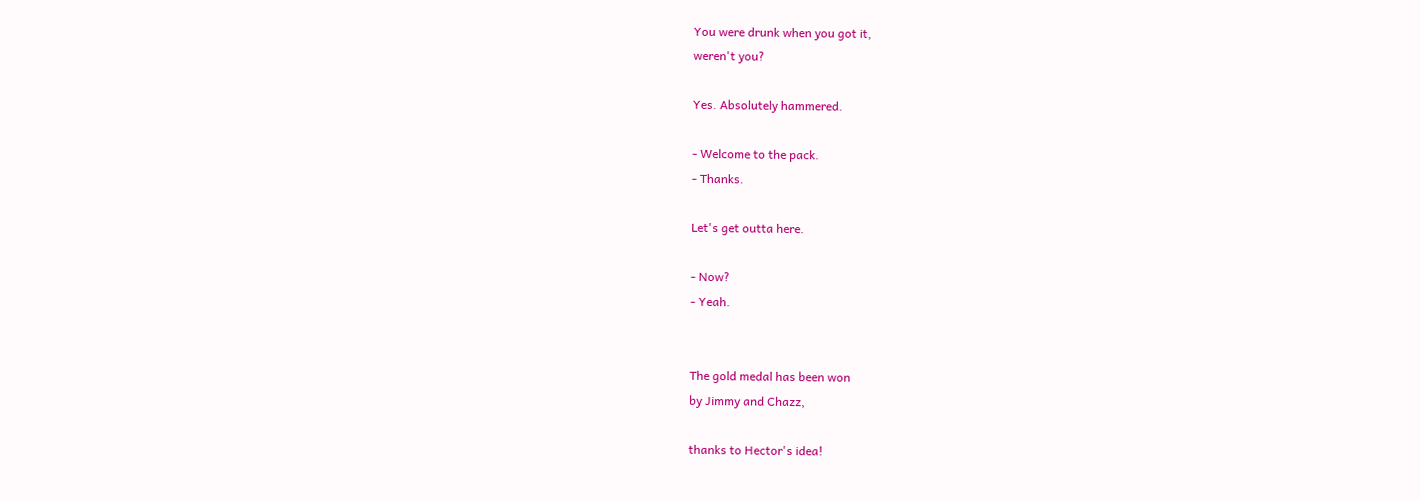You were drunk when you got it,
weren't you?

Yes. Absolutely hammered.

- Welcome to the pack.
- Thanks.

Let's get outta here.

- Now?
- Yeah.


The gold medal has been won
by Jimmy and Chazz,

thanks to Hector's idea!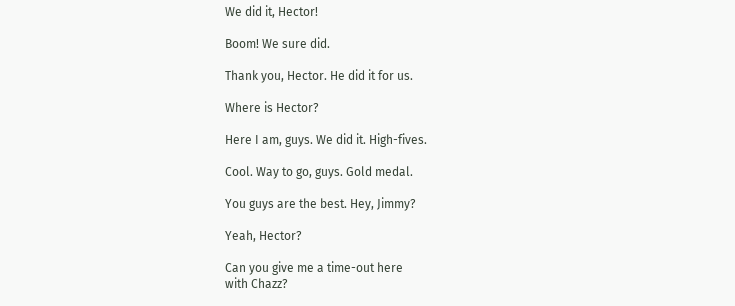We did it, Hector!

Boom! We sure did.

Thank you, Hector. He did it for us.

Where is Hector?

Here I am, guys. We did it. High-fives.

Cool. Way to go, guys. Gold medal.

You guys are the best. Hey, Jimmy?

Yeah, Hector?

Can you give me a time-out here
with Chazz?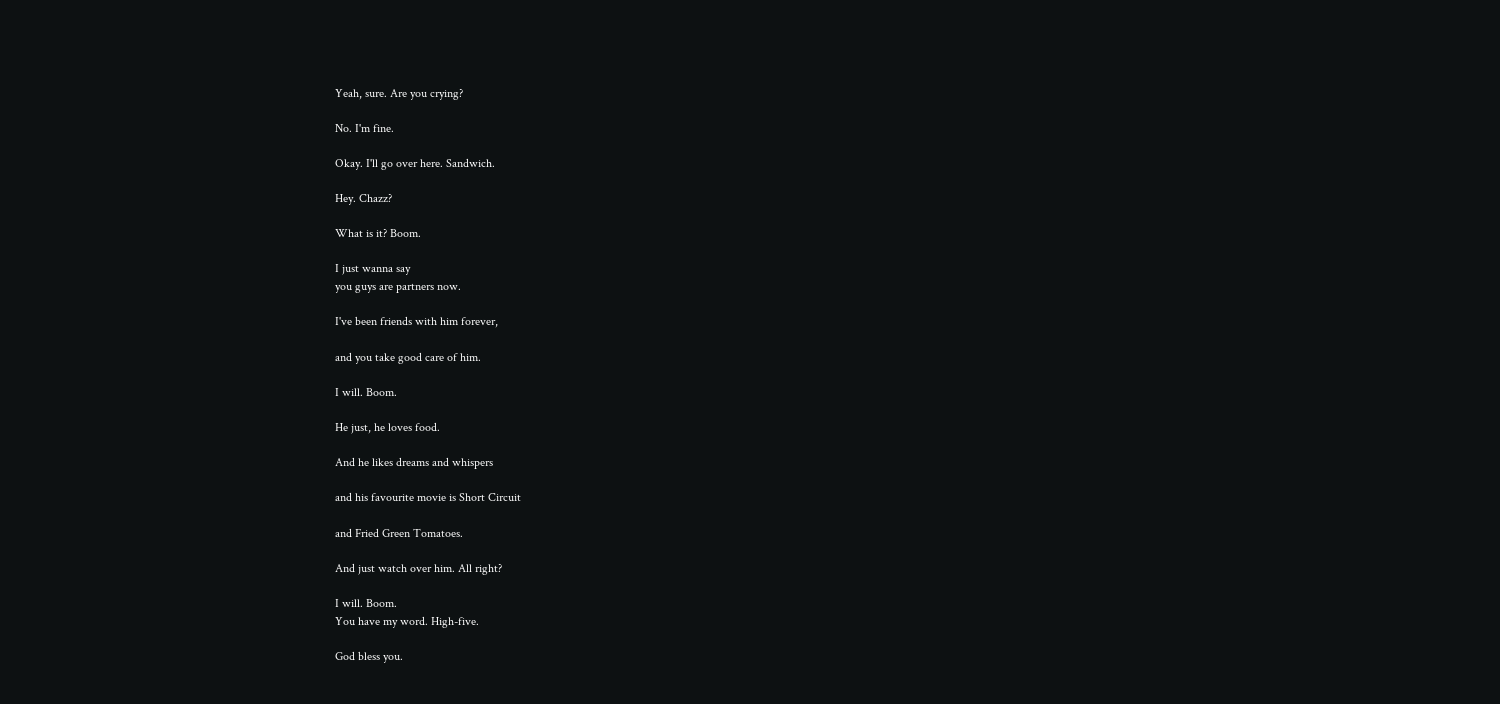Yeah, sure. Are you crying?

No. I'm fine.

Okay. I'll go over here. Sandwich.

Hey. Chazz?

What is it? Boom.

I just wanna say
you guys are partners now.

I've been friends with him forever,

and you take good care of him.

I will. Boom.

He just, he loves food.

And he likes dreams and whispers

and his favourite movie is Short Circuit

and Fried Green Tomatoes.

And just watch over him. All right?

I will. Boom.
You have my word. High-five.

God bless you.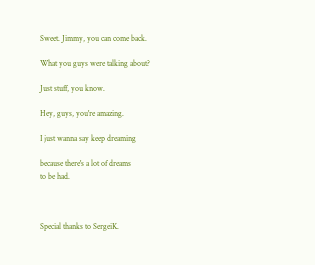Sweet. Jimmy, you can come back.

What you guys were talking about?

Just stuff, you know.

Hey, guys, you're amazing.

I just wanna say keep dreaming

because there's a lot of dreams
to be had.



Special thanks to SergeiK.